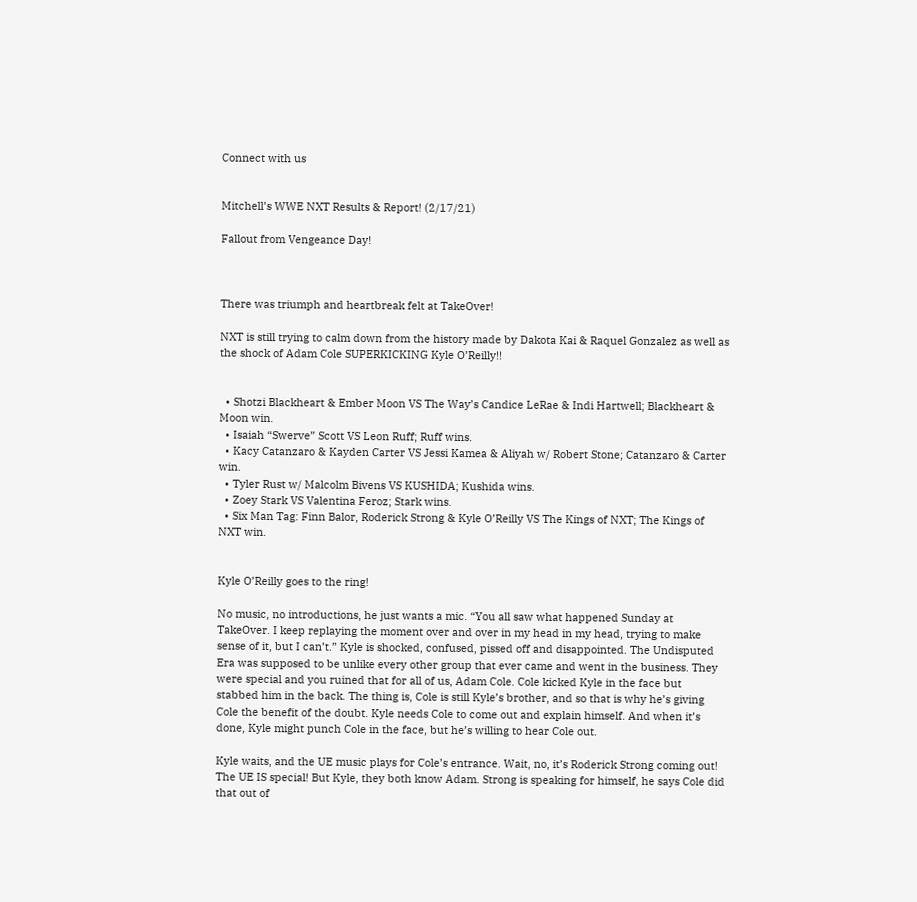Connect with us


Mitchell’s WWE NXT Results & Report! (2/17/21)

Fallout from Vengeance Day!



There was triumph and heartbreak felt at TakeOver!

NXT is still trying to calm down from the history made by Dakota Kai & Raquel Gonzalez as well as the shock of Adam Cole SUPERKICKING Kyle O’Reilly!!


  • Shotzi Blackheart & Ember Moon VS The Way’s Candice LeRae & Indi Hartwell; Blackheart & Moon win.
  • Isaiah “Swerve” Scott VS Leon Ruff; Ruff wins.
  • Kacy Catanzaro & Kayden Carter VS Jessi Kamea & Aliyah w/ Robert Stone; Catanzaro & Carter win.
  • Tyler Rust w/ Malcolm Bivens VS KUSHIDA; Kushida wins.
  • Zoey Stark VS Valentina Feroz; Stark wins.
  • Six Man Tag: Finn Balor, Roderick Strong & Kyle O’Reilly VS The Kings of NXT; The Kings of NXT win.


Kyle O’Reilly goes to the ring!

No music, no introductions, he just wants a mic. “You all saw what happened Sunday at TakeOver. I keep replaying the moment over and over in my head in my head, trying to make sense of it, but I can’t.” Kyle is shocked, confused, pissed off and disappointed. The Undisputed Era was supposed to be unlike every other group that ever came and went in the business. They were special and you ruined that for all of us, Adam Cole. Cole kicked Kyle in the face but stabbed him in the back. The thing is, Cole is still Kyle’s brother, and so that is why he’s giving Cole the benefit of the doubt. Kyle needs Cole to come out and explain himself. And when it’s done, Kyle might punch Cole in the face, but he’s willing to hear Cole out.

Kyle waits, and the UE music plays for Cole’s entrance. Wait, no, it’s Roderick Strong coming out! The UE IS special! But Kyle, they both know Adam. Strong is speaking for himself, he says Cole did that out of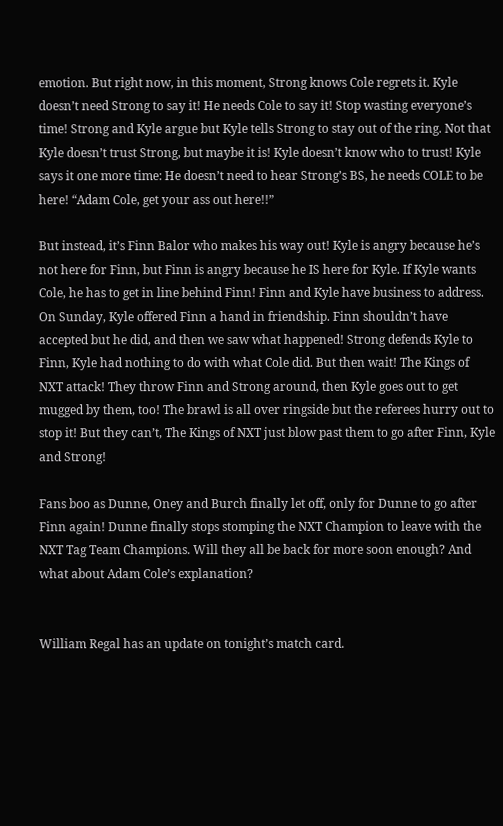emotion. But right now, in this moment, Strong knows Cole regrets it. Kyle doesn’t need Strong to say it! He needs Cole to say it! Stop wasting everyone’s time! Strong and Kyle argue but Kyle tells Strong to stay out of the ring. Not that Kyle doesn’t trust Strong, but maybe it is! Kyle doesn’t know who to trust! Kyle says it one more time: He doesn’t need to hear Strong’s BS, he needs COLE to be here! “Adam Cole, get your ass out here!!”

But instead, it’s Finn Balor who makes his way out! Kyle is angry because he’s not here for Finn, but Finn is angry because he IS here for Kyle. If Kyle wants Cole, he has to get in line behind Finn! Finn and Kyle have business to address. On Sunday, Kyle offered Finn a hand in friendship. Finn shouldn’t have accepted but he did, and then we saw what happened! Strong defends Kyle to Finn, Kyle had nothing to do with what Cole did. But then wait! The Kings of NXT attack! They throw Finn and Strong around, then Kyle goes out to get mugged by them, too! The brawl is all over ringside but the referees hurry out to stop it! But they can’t, The Kings of NXT just blow past them to go after Finn, Kyle and Strong!

Fans boo as Dunne, Oney and Burch finally let off, only for Dunne to go after Finn again! Dunne finally stops stomping the NXT Champion to leave with the NXT Tag Team Champions. Will they all be back for more soon enough? And what about Adam Cole’s explanation?


William Regal has an update on tonight’s match card.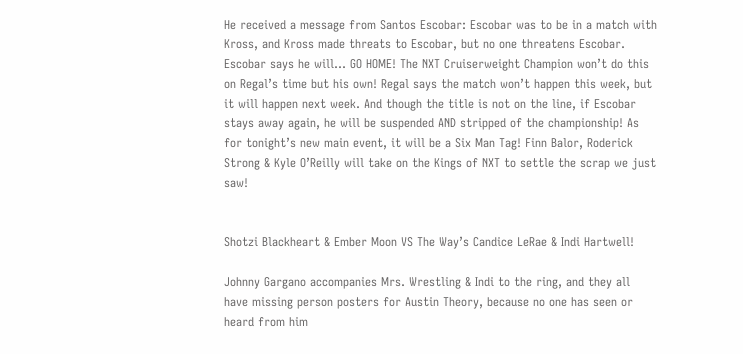He received a message from Santos Escobar: Escobar was to be in a match with Kross, and Kross made threats to Escobar, but no one threatens Escobar. Escobar says he will… GO HOME! The NXT Cruiserweight Champion won’t do this on Regal’s time but his own! Regal says the match won’t happen this week, but it will happen next week. And though the title is not on the line, if Escobar stays away again, he will be suspended AND stripped of the championship! As for tonight’s new main event, it will be a Six Man Tag! Finn Balor, Roderick Strong & Kyle O’Reilly will take on the Kings of NXT to settle the scrap we just saw!


Shotzi Blackheart & Ember Moon VS The Way’s Candice LeRae & Indi Hartwell!

Johnny Gargano accompanies Mrs. Wrestling & Indi to the ring, and they all have missing person posters for Austin Theory, because no one has seen or heard from him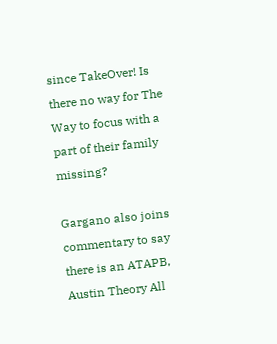since TakeOver! Is there no way for The Way to focus with a part of their family missing?

Gargano also joins commentary to say there is an ATAPB, Austin Theory All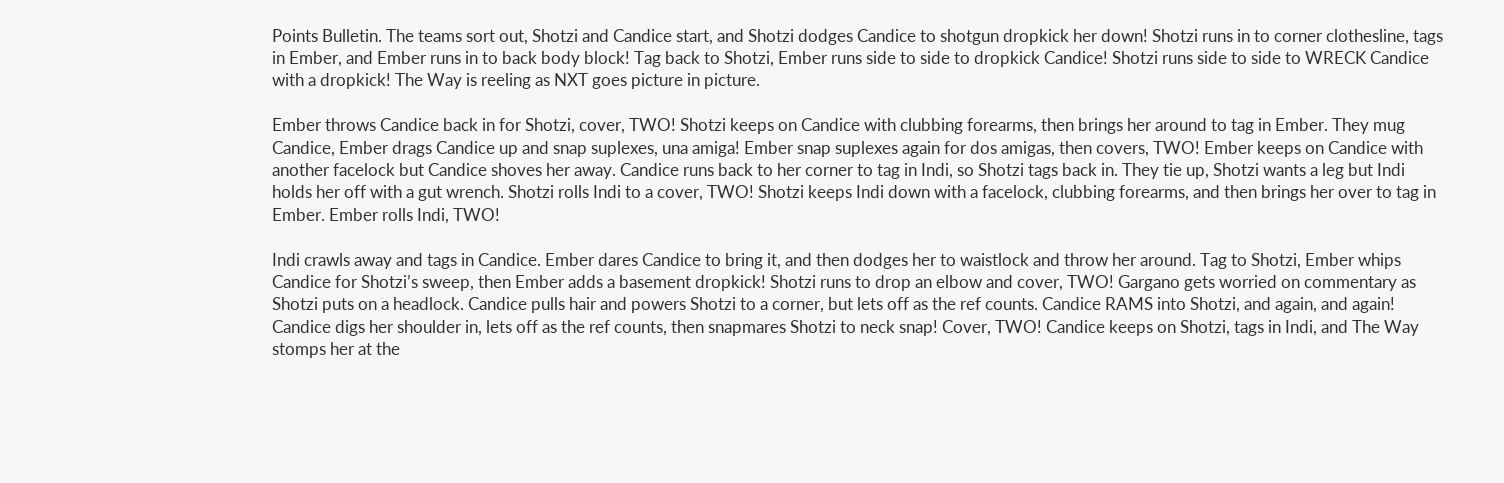Points Bulletin. The teams sort out, Shotzi and Candice start, and Shotzi dodges Candice to shotgun dropkick her down! Shotzi runs in to corner clothesline, tags in Ember, and Ember runs in to back body block! Tag back to Shotzi, Ember runs side to side to dropkick Candice! Shotzi runs side to side to WRECK Candice with a dropkick! The Way is reeling as NXT goes picture in picture.

Ember throws Candice back in for Shotzi, cover, TWO! Shotzi keeps on Candice with clubbing forearms, then brings her around to tag in Ember. They mug Candice, Ember drags Candice up and snap suplexes, una amiga! Ember snap suplexes again for dos amigas, then covers, TWO! Ember keeps on Candice with another facelock but Candice shoves her away. Candice runs back to her corner to tag in Indi, so Shotzi tags back in. They tie up, Shotzi wants a leg but Indi holds her off with a gut wrench. Shotzi rolls Indi to a cover, TWO! Shotzi keeps Indi down with a facelock, clubbing forearms, and then brings her over to tag in Ember. Ember rolls Indi, TWO!

Indi crawls away and tags in Candice. Ember dares Candice to bring it, and then dodges her to waistlock and throw her around. Tag to Shotzi, Ember whips Candice for Shotzi’s sweep, then Ember adds a basement dropkick! Shotzi runs to drop an elbow and cover, TWO! Gargano gets worried on commentary as Shotzi puts on a headlock. Candice pulls hair and powers Shotzi to a corner, but lets off as the ref counts. Candice RAMS into Shotzi, and again, and again! Candice digs her shoulder in, lets off as the ref counts, then snapmares Shotzi to neck snap! Cover, TWO! Candice keeps on Shotzi, tags in Indi, and The Way stomps her at the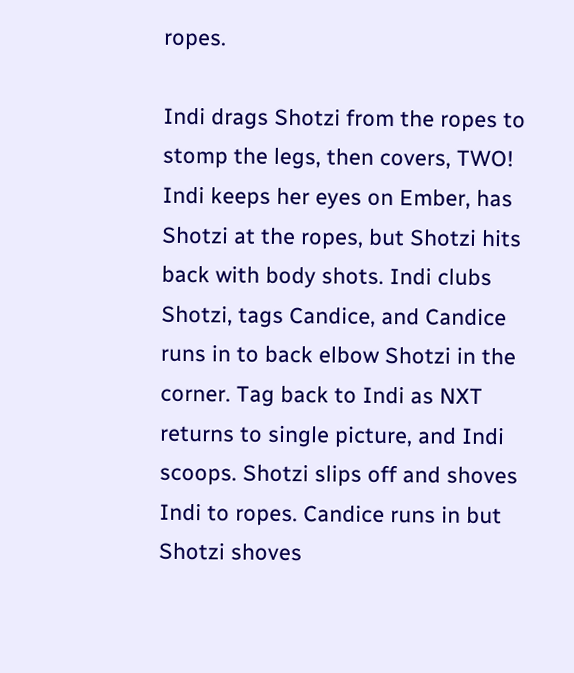ropes.

Indi drags Shotzi from the ropes to stomp the legs, then covers, TWO! Indi keeps her eyes on Ember, has Shotzi at the ropes, but Shotzi hits back with body shots. Indi clubs Shotzi, tags Candice, and Candice runs in to back elbow Shotzi in the corner. Tag back to Indi as NXT returns to single picture, and Indi scoops. Shotzi slips off and shoves Indi to ropes. Candice runs in but Shotzi shoves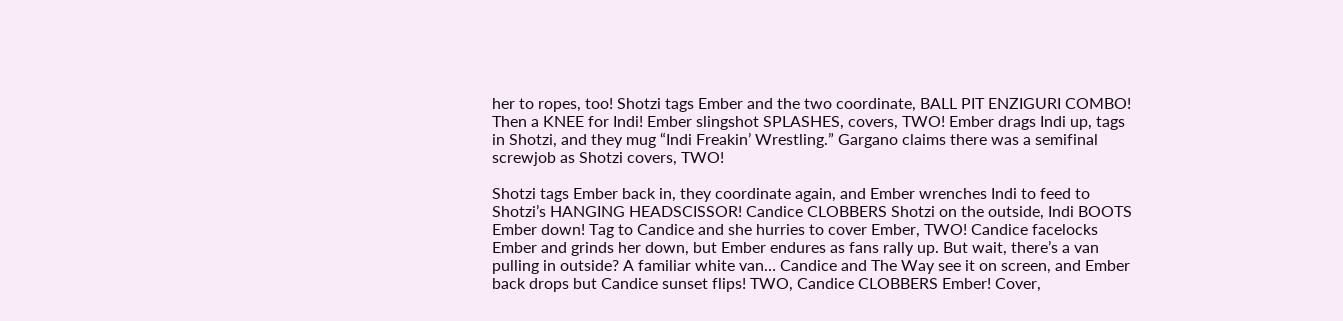her to ropes, too! Shotzi tags Ember and the two coordinate, BALL PIT ENZIGURI COMBO! Then a KNEE for Indi! Ember slingshot SPLASHES, covers, TWO! Ember drags Indi up, tags in Shotzi, and they mug “Indi Freakin’ Wrestling.” Gargano claims there was a semifinal screwjob as Shotzi covers, TWO!

Shotzi tags Ember back in, they coordinate again, and Ember wrenches Indi to feed to Shotzi’s HANGING HEADSCISSOR! Candice CLOBBERS Shotzi on the outside, Indi BOOTS Ember down! Tag to Candice and she hurries to cover Ember, TWO! Candice facelocks Ember and grinds her down, but Ember endures as fans rally up. But wait, there’s a van pulling in outside? A familiar white van… Candice and The Way see it on screen, and Ember back drops but Candice sunset flips! TWO, Candice CLOBBERS Ember! Cover,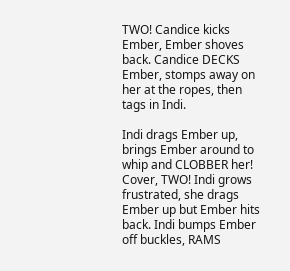TWO! Candice kicks Ember, Ember shoves back. Candice DECKS Ember, stomps away on her at the ropes, then tags in Indi.

Indi drags Ember up, brings Ember around to whip and CLOBBER her! Cover, TWO! Indi grows frustrated, she drags Ember up but Ember hits back. Indi bumps Ember off buckles, RAMS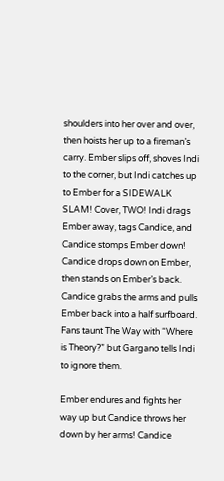shoulders into her over and over, then hoists her up to a fireman’s carry. Ember slips off, shoves Indi to the corner, but Indi catches up to Ember for a SIDEWALK SLAM! Cover, TWO! Indi drags Ember away, tags Candice, and Candice stomps Ember down! Candice drops down on Ember, then stands on Ember’s back. Candice grabs the arms and pulls Ember back into a half surfboard. Fans taunt The Way with “Where is Theory?” but Gargano tells Indi to ignore them.

Ember endures and fights her way up but Candice throws her down by her arms! Candice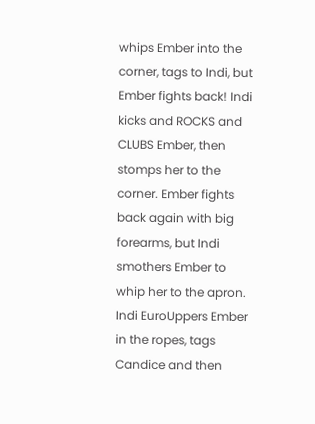whips Ember into the corner, tags to Indi, but Ember fights back! Indi kicks and ROCKS and CLUBS Ember, then stomps her to the corner. Ember fights back again with big forearms, but Indi smothers Ember to whip her to the apron. Indi EuroUppers Ember in the ropes, tags Candice and then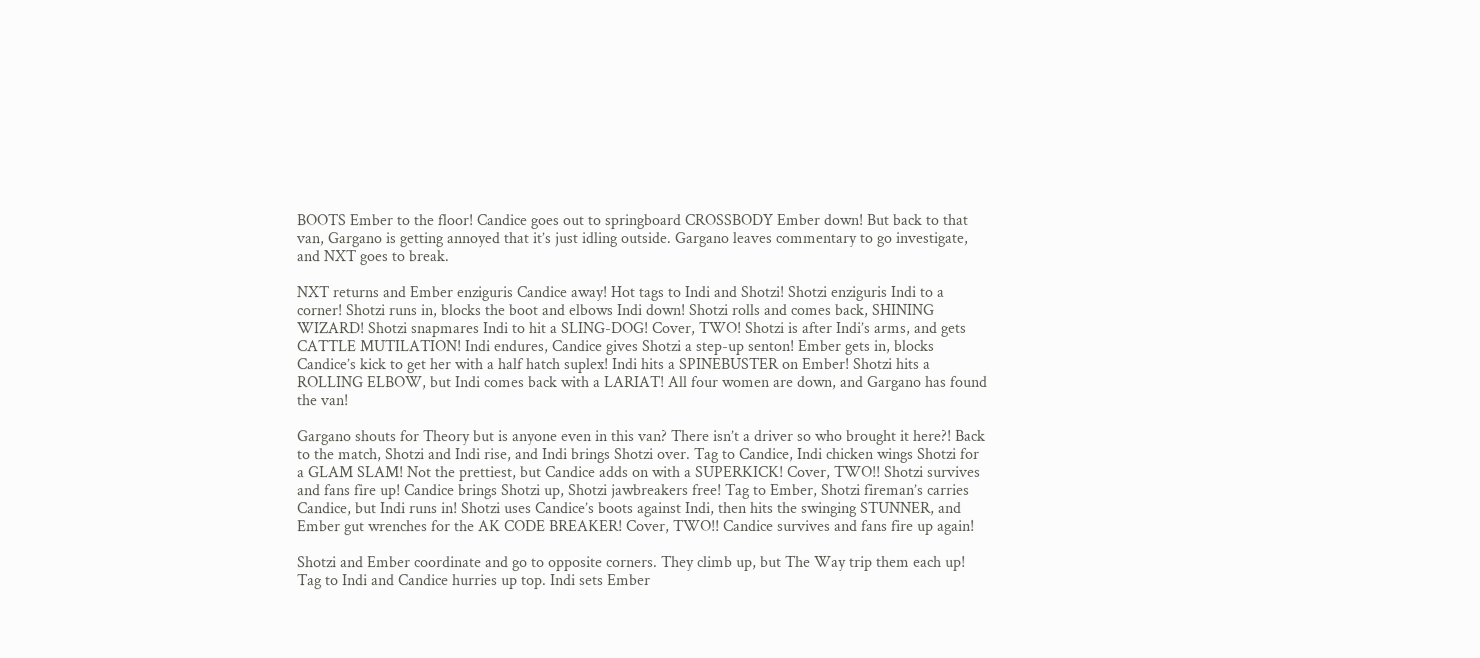BOOTS Ember to the floor! Candice goes out to springboard CROSSBODY Ember down! But back to that van, Gargano is getting annoyed that it’s just idling outside. Gargano leaves commentary to go investigate, and NXT goes to break.

NXT returns and Ember enziguris Candice away! Hot tags to Indi and Shotzi! Shotzi enziguris Indi to a corner! Shotzi runs in, blocks the boot and elbows Indi down! Shotzi rolls and comes back, SHINING WIZARD! Shotzi snapmares Indi to hit a SLING-DOG! Cover, TWO! Shotzi is after Indi’s arms, and gets CATTLE MUTILATION! Indi endures, Candice gives Shotzi a step-up senton! Ember gets in, blocks Candice’s kick to get her with a half hatch suplex! Indi hits a SPINEBUSTER on Ember! Shotzi hits a ROLLING ELBOW, but Indi comes back with a LARIAT! All four women are down, and Gargano has found the van!

Gargano shouts for Theory but is anyone even in this van? There isn’t a driver so who brought it here?! Back to the match, Shotzi and Indi rise, and Indi brings Shotzi over. Tag to Candice, Indi chicken wings Shotzi for a GLAM SLAM! Not the prettiest, but Candice adds on with a SUPERKICK! Cover, TWO!! Shotzi survives and fans fire up! Candice brings Shotzi up, Shotzi jawbreakers free! Tag to Ember, Shotzi fireman’s carries Candice, but Indi runs in! Shotzi uses Candice’s boots against Indi, then hits the swinging STUNNER, and Ember gut wrenches for the AK CODE BREAKER! Cover, TWO!! Candice survives and fans fire up again!

Shotzi and Ember coordinate and go to opposite corners. They climb up, but The Way trip them each up! Tag to Indi and Candice hurries up top. Indi sets Ember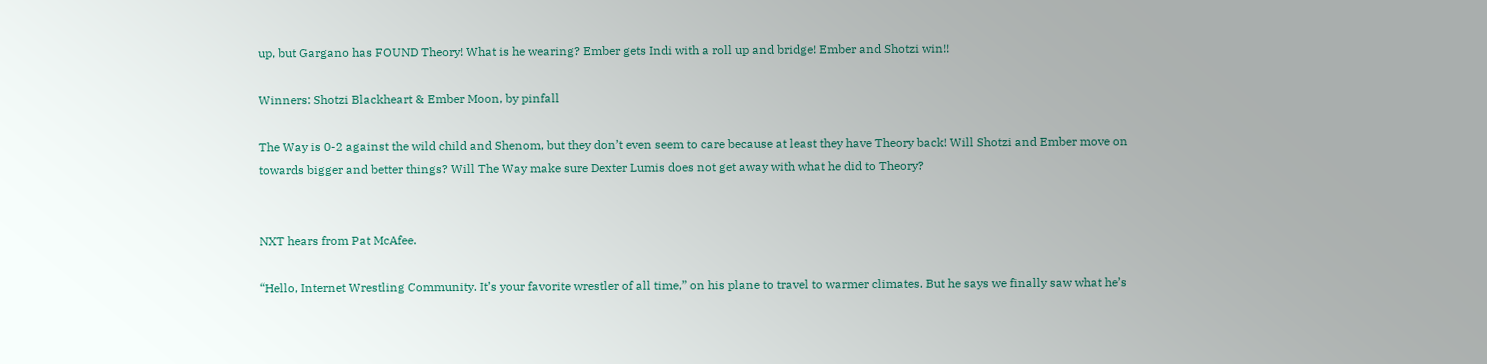up, but Gargano has FOUND Theory! What is he wearing? Ember gets Indi with a roll up and bridge! Ember and Shotzi win!!

Winners: Shotzi Blackheart & Ember Moon, by pinfall

The Way is 0-2 against the wild child and Shenom, but they don’t even seem to care because at least they have Theory back! Will Shotzi and Ember move on towards bigger and better things? Will The Way make sure Dexter Lumis does not get away with what he did to Theory?


NXT hears from Pat McAfee.

“Hello, Internet Wrestling Community. It’s your favorite wrestler of all time,” on his plane to travel to warmer climates. But he says we finally saw what he’s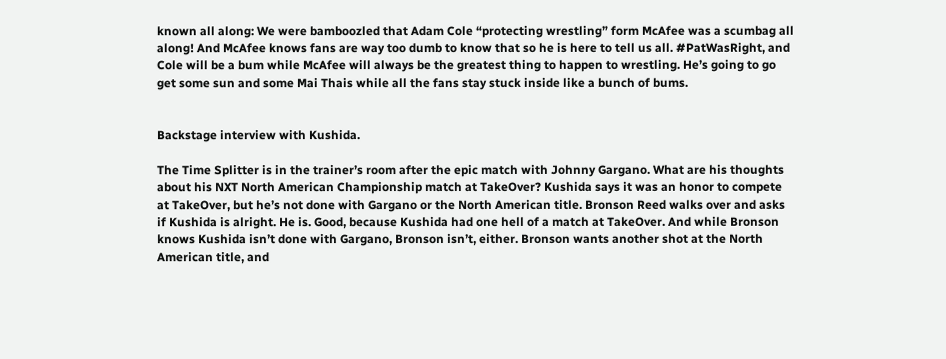known all along: We were bamboozled that Adam Cole “protecting wrestling” form McAfee was a scumbag all along! And McAfee knows fans are way too dumb to know that so he is here to tell us all. #PatWasRight, and Cole will be a bum while McAfee will always be the greatest thing to happen to wrestling. He’s going to go get some sun and some Mai Thais while all the fans stay stuck inside like a bunch of bums.


Backstage interview with Kushida.

The Time Splitter is in the trainer’s room after the epic match with Johnny Gargano. What are his thoughts about his NXT North American Championship match at TakeOver? Kushida says it was an honor to compete at TakeOver, but he’s not done with Gargano or the North American title. Bronson Reed walks over and asks if Kushida is alright. He is. Good, because Kushida had one hell of a match at TakeOver. And while Bronson knows Kushida isn’t done with Gargano, Bronson isn’t, either. Bronson wants another shot at the North American title, and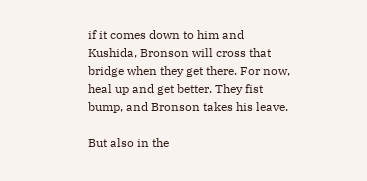if it comes down to him and Kushida, Bronson will cross that bridge when they get there. For now, heal up and get better. They fist bump, and Bronson takes his leave.

But also in the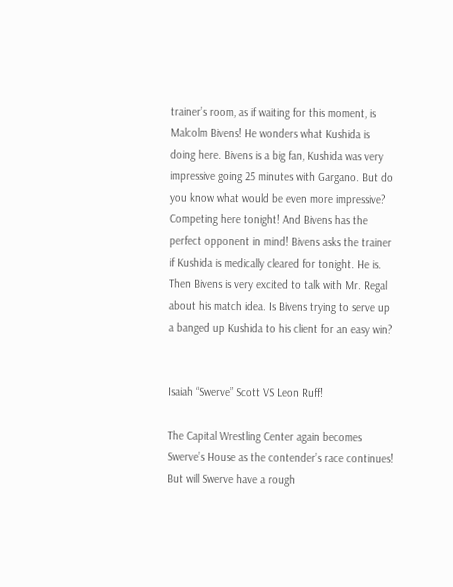trainer’s room, as if waiting for this moment, is Malcolm Bivens! He wonders what Kushida is doing here. Bivens is a big fan, Kushida was very impressive going 25 minutes with Gargano. But do you know what would be even more impressive? Competing here tonight! And Bivens has the perfect opponent in mind! Bivens asks the trainer if Kushida is medically cleared for tonight. He is. Then Bivens is very excited to talk with Mr. Regal about his match idea. Is Bivens trying to serve up a banged up Kushida to his client for an easy win?


Isaiah “Swerve” Scott VS Leon Ruff!

The Capital Wrestling Center again becomes Swerve’s House as the contender’s race continues! But will Swerve have a rough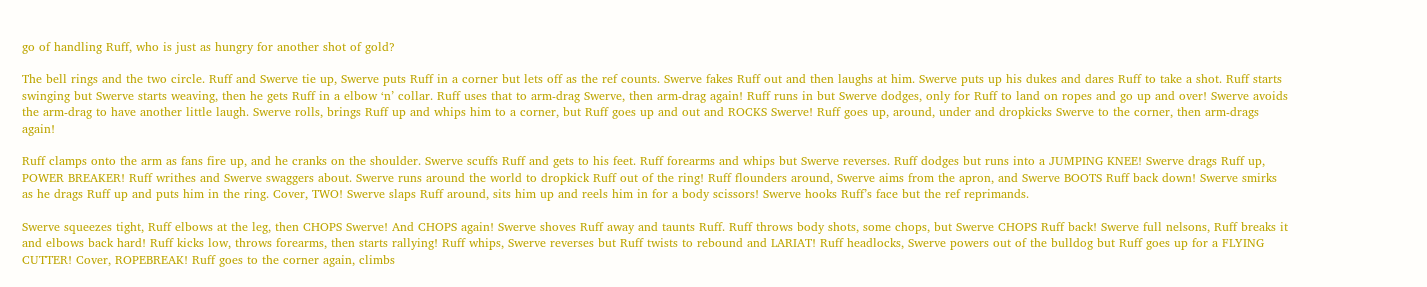go of handling Ruff, who is just as hungry for another shot of gold?

The bell rings and the two circle. Ruff and Swerve tie up, Swerve puts Ruff in a corner but lets off as the ref counts. Swerve fakes Ruff out and then laughs at him. Swerve puts up his dukes and dares Ruff to take a shot. Ruff starts swinging but Swerve starts weaving, then he gets Ruff in a elbow ‘n’ collar. Ruff uses that to arm-drag Swerve, then arm-drag again! Ruff runs in but Swerve dodges, only for Ruff to land on ropes and go up and over! Swerve avoids the arm-drag to have another little laugh. Swerve rolls, brings Ruff up and whips him to a corner, but Ruff goes up and out and ROCKS Swerve! Ruff goes up, around, under and dropkicks Swerve to the corner, then arm-drags again!

Ruff clamps onto the arm as fans fire up, and he cranks on the shoulder. Swerve scuffs Ruff and gets to his feet. Ruff forearms and whips but Swerve reverses. Ruff dodges but runs into a JUMPING KNEE! Swerve drags Ruff up, POWER BREAKER! Ruff writhes and Swerve swaggers about. Swerve runs around the world to dropkick Ruff out of the ring! Ruff flounders around, Swerve aims from the apron, and Swerve BOOTS Ruff back down! Swerve smirks as he drags Ruff up and puts him in the ring. Cover, TWO! Swerve slaps Ruff around, sits him up and reels him in for a body scissors! Swerve hooks Ruff’s face but the ref reprimands.

Swerve squeezes tight, Ruff elbows at the leg, then CHOPS Swerve! And CHOPS again! Swerve shoves Ruff away and taunts Ruff. Ruff throws body shots, some chops, but Swerve CHOPS Ruff back! Swerve full nelsons, Ruff breaks it and elbows back hard! Ruff kicks low, throws forearms, then starts rallying! Ruff whips, Swerve reverses but Ruff twists to rebound and LARIAT! Ruff headlocks, Swerve powers out of the bulldog but Ruff goes up for a FLYING CUTTER! Cover, ROPEBREAK! Ruff goes to the corner again, climbs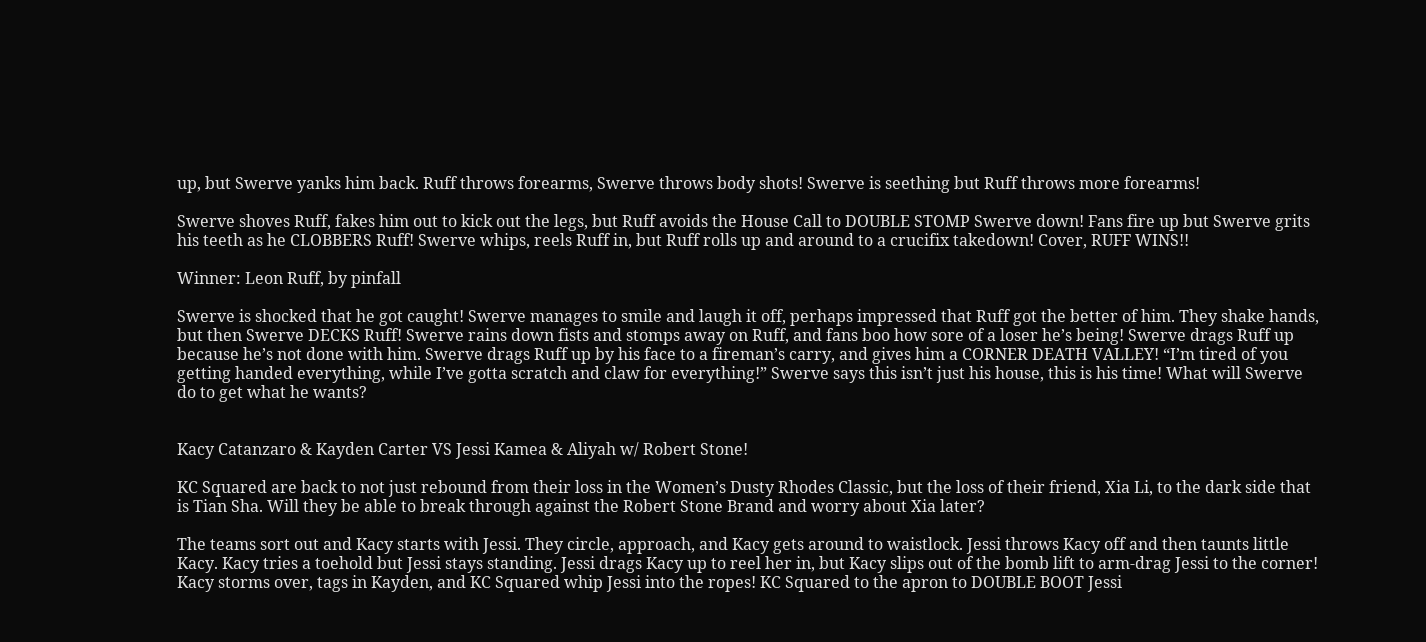up, but Swerve yanks him back. Ruff throws forearms, Swerve throws body shots! Swerve is seething but Ruff throws more forearms!

Swerve shoves Ruff, fakes him out to kick out the legs, but Ruff avoids the House Call to DOUBLE STOMP Swerve down! Fans fire up but Swerve grits his teeth as he CLOBBERS Ruff! Swerve whips, reels Ruff in, but Ruff rolls up and around to a crucifix takedown! Cover, RUFF WINS!!

Winner: Leon Ruff, by pinfall

Swerve is shocked that he got caught! Swerve manages to smile and laugh it off, perhaps impressed that Ruff got the better of him. They shake hands, but then Swerve DECKS Ruff! Swerve rains down fists and stomps away on Ruff, and fans boo how sore of a loser he’s being! Swerve drags Ruff up because he’s not done with him. Swerve drags Ruff up by his face to a fireman’s carry, and gives him a CORNER DEATH VALLEY! “I’m tired of you getting handed everything, while I’ve gotta scratch and claw for everything!” Swerve says this isn’t just his house, this is his time! What will Swerve do to get what he wants?


Kacy Catanzaro & Kayden Carter VS Jessi Kamea & Aliyah w/ Robert Stone!

KC Squared are back to not just rebound from their loss in the Women’s Dusty Rhodes Classic, but the loss of their friend, Xia Li, to the dark side that is Tian Sha. Will they be able to break through against the Robert Stone Brand and worry about Xia later?

The teams sort out and Kacy starts with Jessi. They circle, approach, and Kacy gets around to waistlock. Jessi throws Kacy off and then taunts little Kacy. Kacy tries a toehold but Jessi stays standing. Jessi drags Kacy up to reel her in, but Kacy slips out of the bomb lift to arm-drag Jessi to the corner! Kacy storms over, tags in Kayden, and KC Squared whip Jessi into the ropes! KC Squared to the apron to DOUBLE BOOT Jessi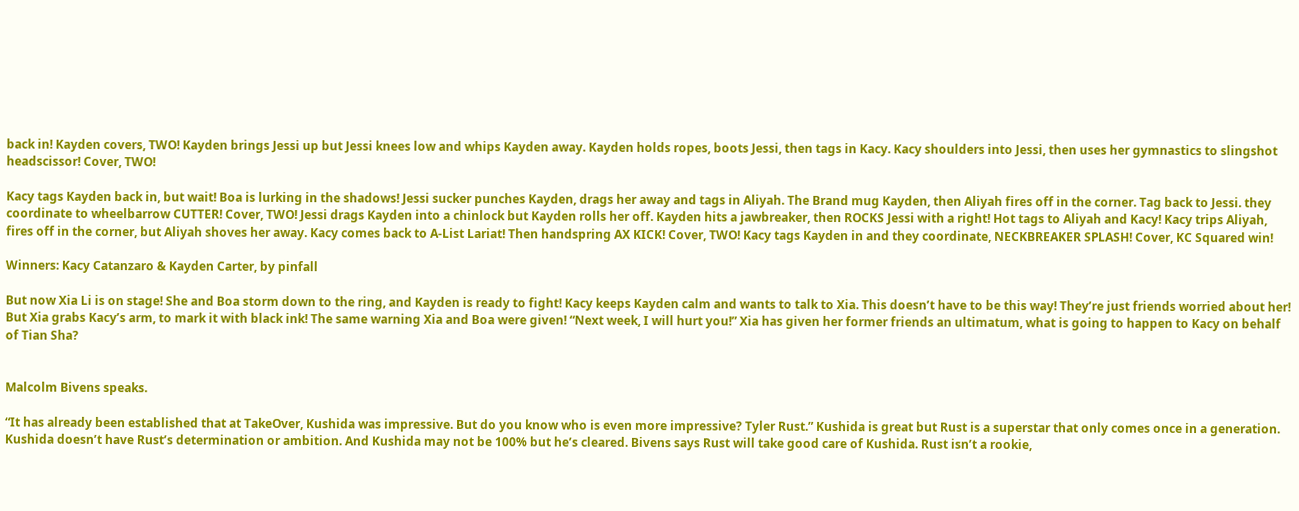back in! Kayden covers, TWO! Kayden brings Jessi up but Jessi knees low and whips Kayden away. Kayden holds ropes, boots Jessi, then tags in Kacy. Kacy shoulders into Jessi, then uses her gymnastics to slingshot headscissor! Cover, TWO!

Kacy tags Kayden back in, but wait! Boa is lurking in the shadows! Jessi sucker punches Kayden, drags her away and tags in Aliyah. The Brand mug Kayden, then Aliyah fires off in the corner. Tag back to Jessi. they coordinate to wheelbarrow CUTTER! Cover, TWO! Jessi drags Kayden into a chinlock but Kayden rolls her off. Kayden hits a jawbreaker, then ROCKS Jessi with a right! Hot tags to Aliyah and Kacy! Kacy trips Aliyah, fires off in the corner, but Aliyah shoves her away. Kacy comes back to A-List Lariat! Then handspring AX KICK! Cover, TWO! Kacy tags Kayden in and they coordinate, NECKBREAKER SPLASH! Cover, KC Squared win!

Winners: Kacy Catanzaro & Kayden Carter, by pinfall

But now Xia Li is on stage! She and Boa storm down to the ring, and Kayden is ready to fight! Kacy keeps Kayden calm and wants to talk to Xia. This doesn’t have to be this way! They’re just friends worried about her! But Xia grabs Kacy’s arm, to mark it with black ink! The same warning Xia and Boa were given! “Next week, I will hurt you!” Xia has given her former friends an ultimatum, what is going to happen to Kacy on behalf of Tian Sha?


Malcolm Bivens speaks.

“It has already been established that at TakeOver, Kushida was impressive. But do you know who is even more impressive? Tyler Rust.” Kushida is great but Rust is a superstar that only comes once in a generation. Kushida doesn’t have Rust’s determination or ambition. And Kushida may not be 100% but he’s cleared. Bivens says Rust will take good care of Kushida. Rust isn’t a rookie,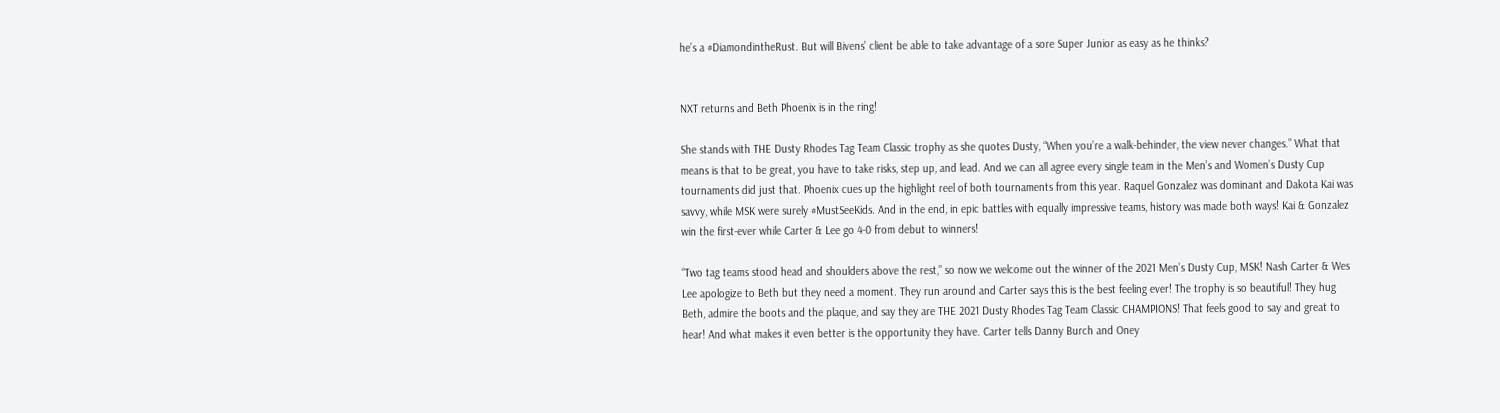he’s a #DiamondintheRust. But will Bivens’ client be able to take advantage of a sore Super Junior as easy as he thinks?


NXT returns and Beth Phoenix is in the ring!

She stands with THE Dusty Rhodes Tag Team Classic trophy as she quotes Dusty, “When you’re a walk-behinder, the view never changes.” What that means is that to be great, you have to take risks, step up, and lead. And we can all agree every single team in the Men’s and Women’s Dusty Cup tournaments did just that. Phoenix cues up the highlight reel of both tournaments from this year. Raquel Gonzalez was dominant and Dakota Kai was savvy, while MSK were surely #MustSeeKids. And in the end, in epic battles with equally impressive teams, history was made both ways! Kai & Gonzalez win the first-ever while Carter & Lee go 4-0 from debut to winners!

“Two tag teams stood head and shoulders above the rest,” so now we welcome out the winner of the 2021 Men’s Dusty Cup, MSK! Nash Carter & Wes Lee apologize to Beth but they need a moment. They run around and Carter says this is the best feeling ever! The trophy is so beautiful! They hug Beth, admire the boots and the plaque, and say they are THE 2021 Dusty Rhodes Tag Team Classic CHAMPIONS! That feels good to say and great to hear! And what makes it even better is the opportunity they have. Carter tells Danny Burch and Oney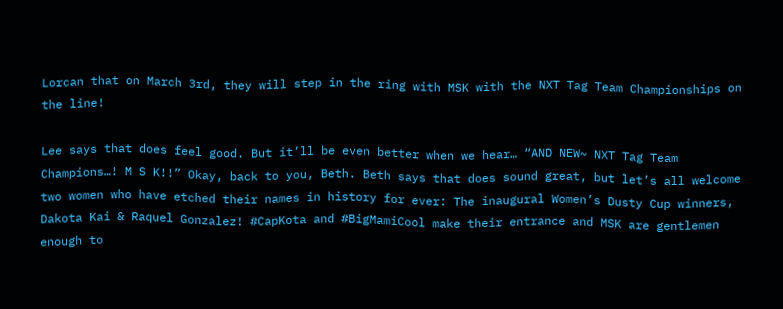Lorcan that on March 3rd, they will step in the ring with MSK with the NXT Tag Team Championships on the line!

Lee says that does feel good. But it’ll be even better when we hear… “AND NEW~ NXT Tag Team Champions…! M S K!!” Okay, back to you, Beth. Beth says that does sound great, but let’s all welcome two women who have etched their names in history for ever: The inaugural Women’s Dusty Cup winners, Dakota Kai & Raquel Gonzalez! #CapKota and #BigMamiCool make their entrance and MSK are gentlemen enough to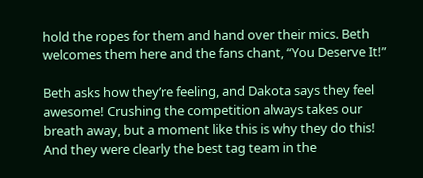hold the ropes for them and hand over their mics. Beth welcomes them here and the fans chant, “You Deserve It!”

Beth asks how they’re feeling, and Dakota says they feel awesome! Crushing the competition always takes our breath away, but a moment like this is why they do this! And they were clearly the best tag team in the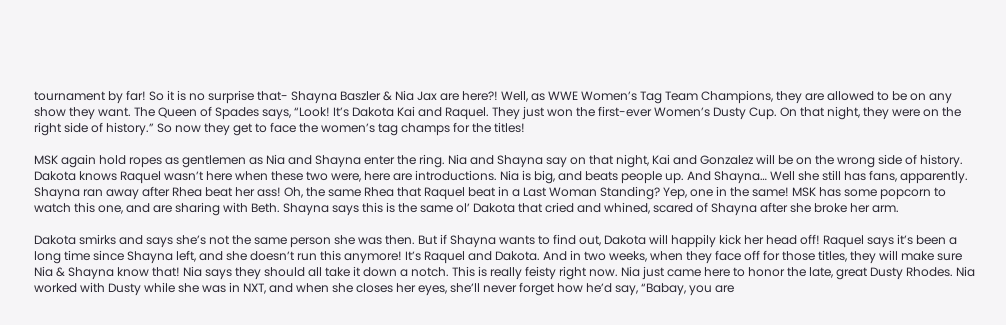tournament by far! So it is no surprise that- Shayna Baszler & Nia Jax are here?! Well, as WWE Women’s Tag Team Champions, they are allowed to be on any show they want. The Queen of Spades says, “Look! It’s Dakota Kai and Raquel. They just won the first-ever Women’s Dusty Cup. On that night, they were on the right side of history.” So now they get to face the women’s tag champs for the titles!

MSK again hold ropes as gentlemen as Nia and Shayna enter the ring. Nia and Shayna say on that night, Kai and Gonzalez will be on the wrong side of history. Dakota knows Raquel wasn’t here when these two were, here are introductions. Nia is big, and beats people up. And Shayna… Well she still has fans, apparently. Shayna ran away after Rhea beat her ass! Oh, the same Rhea that Raquel beat in a Last Woman Standing? Yep, one in the same! MSK has some popcorn to watch this one, and are sharing with Beth. Shayna says this is the same ol’ Dakota that cried and whined, scared of Shayna after she broke her arm.

Dakota smirks and says she’s not the same person she was then. But if Shayna wants to find out, Dakota will happily kick her head off! Raquel says it’s been a long time since Shayna left, and she doesn’t run this anymore! It’s Raquel and Dakota. And in two weeks, when they face off for those titles, they will make sure Nia & Shayna know that! Nia says they should all take it down a notch. This is really feisty right now. Nia just came here to honor the late, great Dusty Rhodes. Nia worked with Dusty while she was in NXT, and when she closes her eyes, she’ll never forget how he’d say, “Babay, you are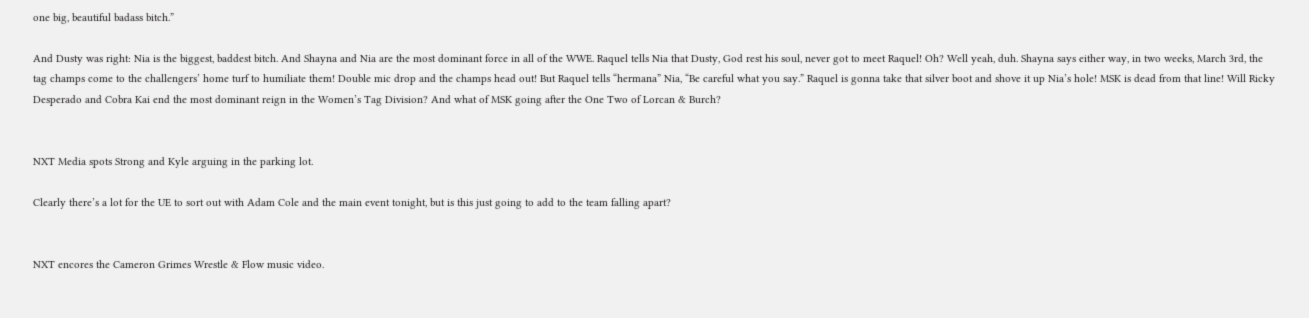one big, beautiful badass bitch.”

And Dusty was right: Nia is the biggest, baddest bitch. And Shayna and Nia are the most dominant force in all of the WWE. Raquel tells Nia that Dusty, God rest his soul, never got to meet Raquel! Oh? Well yeah, duh. Shayna says either way, in two weeks, March 3rd, the tag champs come to the challengers’ home turf to humiliate them! Double mic drop and the champs head out! But Raquel tells “hermana” Nia, “Be careful what you say.” Raquel is gonna take that silver boot and shove it up Nia’s hole! MSK is dead from that line! Will Ricky Desperado and Cobra Kai end the most dominant reign in the Women’s Tag Division? And what of MSK going after the One Two of Lorcan & Burch?


NXT Media spots Strong and Kyle arguing in the parking lot.

Clearly there’s a lot for the UE to sort out with Adam Cole and the main event tonight, but is this just going to add to the team falling apart?


NXT encores the Cameron Grimes Wrestle & Flow music video.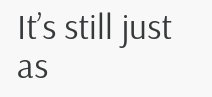It’s still just as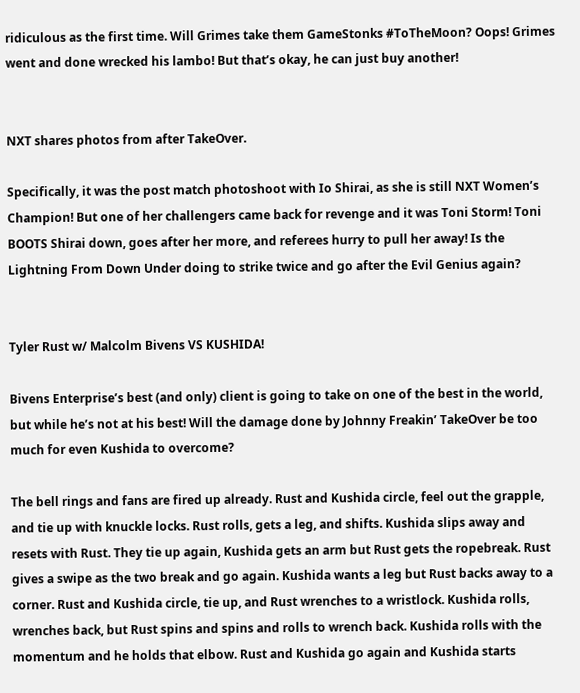ridiculous as the first time. Will Grimes take them GameStonks #ToTheMoon? Oops! Grimes went and done wrecked his lambo! But that’s okay, he can just buy another!


NXT shares photos from after TakeOver.

Specifically, it was the post match photoshoot with Io Shirai, as she is still NXT Women’s Champion! But one of her challengers came back for revenge and it was Toni Storm! Toni BOOTS Shirai down, goes after her more, and referees hurry to pull her away! Is the Lightning From Down Under doing to strike twice and go after the Evil Genius again?


Tyler Rust w/ Malcolm Bivens VS KUSHIDA!

Bivens Enterprise’s best (and only) client is going to take on one of the best in the world, but while he’s not at his best! Will the damage done by Johnny Freakin’ TakeOver be too much for even Kushida to overcome?

The bell rings and fans are fired up already. Rust and Kushida circle, feel out the grapple, and tie up with knuckle locks. Rust rolls, gets a leg, and shifts. Kushida slips away and resets with Rust. They tie up again, Kushida gets an arm but Rust gets the ropebreak. Rust gives a swipe as the two break and go again. Kushida wants a leg but Rust backs away to a corner. Rust and Kushida circle, tie up, and Rust wrenches to a wristlock. Kushida rolls, wrenches back, but Rust spins and spins and rolls to wrench back. Kushida rolls with the momentum and he holds that elbow. Rust and Kushida go again and Kushida starts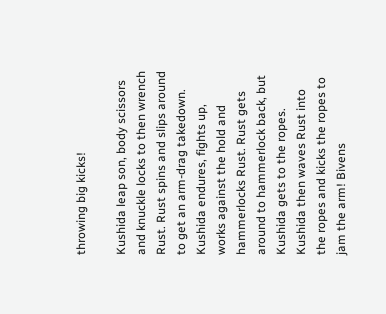throwing big kicks!

Kushida leap son, body scissors and knuckle locks to then wrench Rust. Rust spins and slips around to get an arm-drag takedown. Kushida endures, fights up, works against the hold and hammerlocks Rust. Rust gets around to hammerlock back, but Kushida gets to the ropes. Kushida then waves Rust into the ropes and kicks the ropes to jam the arm! Bivens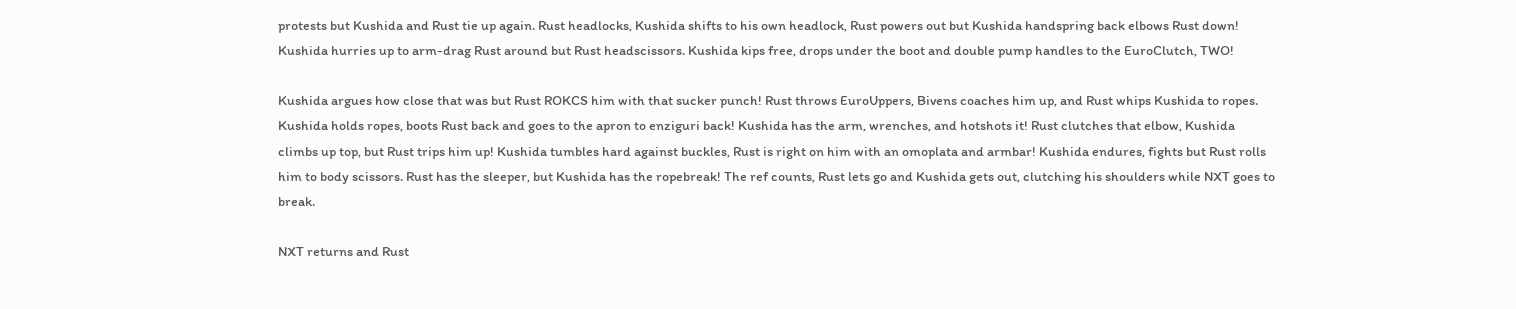protests but Kushida and Rust tie up again. Rust headlocks, Kushida shifts to his own headlock, Rust powers out but Kushida handspring back elbows Rust down! Kushida hurries up to arm-drag Rust around but Rust headscissors. Kushida kips free, drops under the boot and double pump handles to the EuroClutch, TWO!

Kushida argues how close that was but Rust ROKCS him with that sucker punch! Rust throws EuroUppers, Bivens coaches him up, and Rust whips Kushida to ropes. Kushida holds ropes, boots Rust back and goes to the apron to enziguri back! Kushida has the arm, wrenches, and hotshots it! Rust clutches that elbow, Kushida climbs up top, but Rust trips him up! Kushida tumbles hard against buckles, Rust is right on him with an omoplata and armbar! Kushida endures, fights but Rust rolls him to body scissors. Rust has the sleeper, but Kushida has the ropebreak! The ref counts, Rust lets go and Kushida gets out, clutching his shoulders while NXT goes to break.

NXT returns and Rust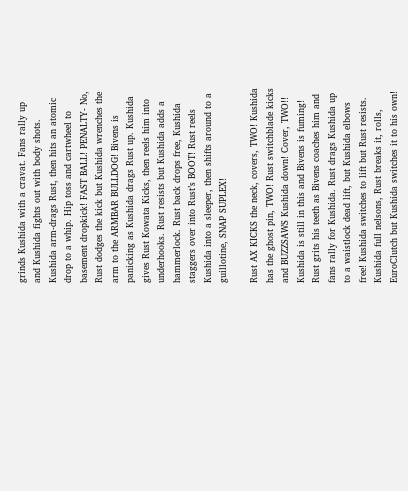grinds Kushida with a cravat. Fans rally up and Kushida fights out with body shots. Kushida arm-drags Rust, then hits an atomic drop to a whip. Hip toss and cartwheel to basement dropkick! FAST BALL! PENALTY- No, Rust dodges the kick but Kushida wrenches the arm to the ARMBAR BULLDOG! Bivens is panicking as Kushida drags Rust up. Kushida gives Rust Kowata Kicks, then reels him into underhooks. Rust resists but Kushida adds a hammerlock. Rust back drops free, Kushida staggers over into Rust’s BOOT! Rust reels Kushida into a sleeper, then shifts around to a guillotine, SNAP SUPLEX!

Rust AX KICKS the neck, covers, TWO! Kushida has the ghost pin, TWO! Rust switchblade kicks and BUZZSAWS Kushida down! Cover, TWO!! Kushida is still in this and Bivens is fuming! Rust grits his teeth as Bivens coaches him and fans rally for Kushida. Rust drags Kushida up to a waistlock dead lift, but Kushida elbows free! Kushida switches to lift but Rust resists. Kushida full nelsons, Rust breaks it, rolls, EuroClutch but Kushida switches it to his own!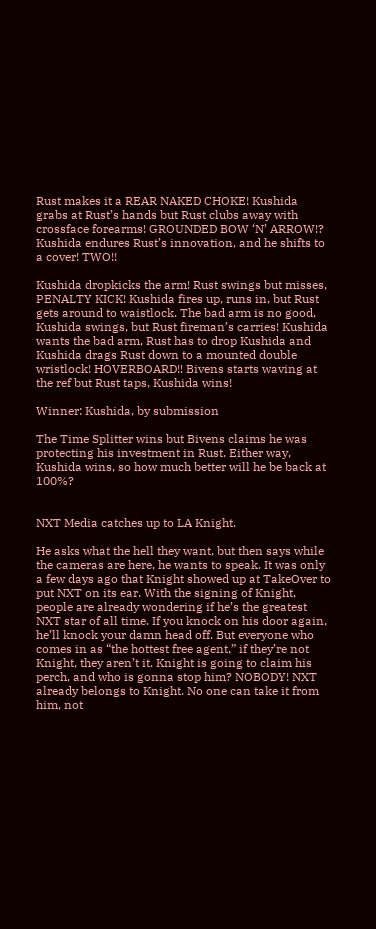Rust makes it a REAR NAKED CHOKE! Kushida grabs at Rust’s hands but Rust clubs away with crossface forearms! GROUNDED BOW ‘N’ ARROW!? Kushida endures Rust’s innovation, and he shifts to a cover! TWO!!

Kushida dropkicks the arm! Rust swings but misses, PENALTY KICK! Kushida fires up, runs in, but Rust gets around to waistlock. The bad arm is no good, Kushida swings, but Rust fireman’s carries! Kushida wants the bad arm, Rust has to drop Kushida and Kushida drags Rust down to a mounted double wristlock! HOVERBOARD!! Bivens starts waving at the ref but Rust taps, Kushida wins!

Winner: Kushida, by submission

The Time Splitter wins but Bivens claims he was protecting his investment in Rust. Either way, Kushida wins, so how much better will he be back at 100%?


NXT Media catches up to LA Knight.

He asks what the hell they want, but then says while the cameras are here, he wants to speak. It was only a few days ago that Knight showed up at TakeOver to put NXT on its ear. With the signing of Knight, people are already wondering if he’s the greatest NXT star of all time. If you knock on his door again, he’ll knock your damn head off. But everyone who comes in as “the hottest free agent,” if they’re not Knight, they aren’t it. Knight is going to claim his perch, and who is gonna stop him? NOBODY! NXT already belongs to Knight. No one can take it from him, not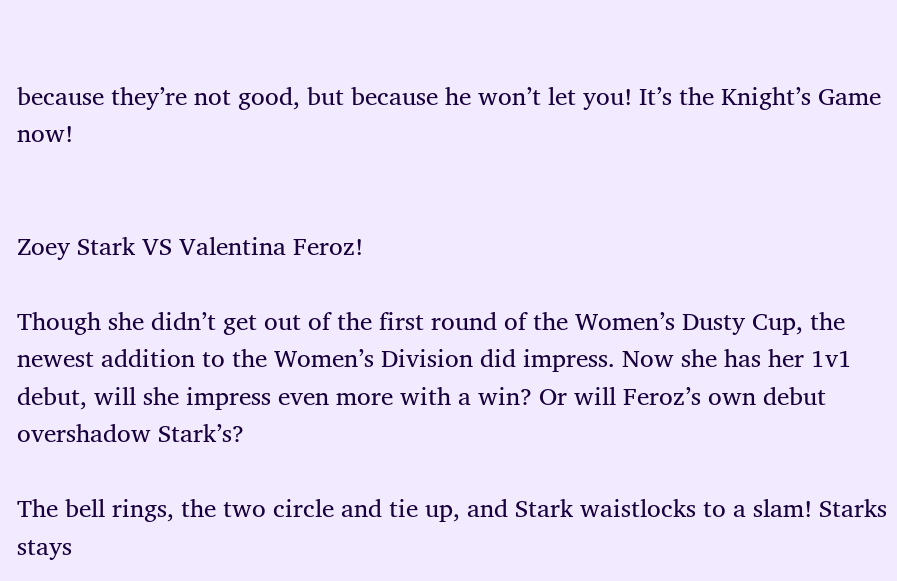because they’re not good, but because he won’t let you! It’s the Knight’s Game now!


Zoey Stark VS Valentina Feroz!

Though she didn’t get out of the first round of the Women’s Dusty Cup, the newest addition to the Women’s Division did impress. Now she has her 1v1 debut, will she impress even more with a win? Or will Feroz’s own debut overshadow Stark’s?

The bell rings, the two circle and tie up, and Stark waistlocks to a slam! Starks stays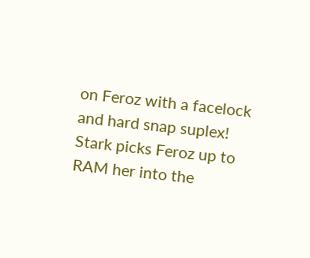on Feroz with a facelock and hard snap suplex! Stark picks Feroz up to RAM her into the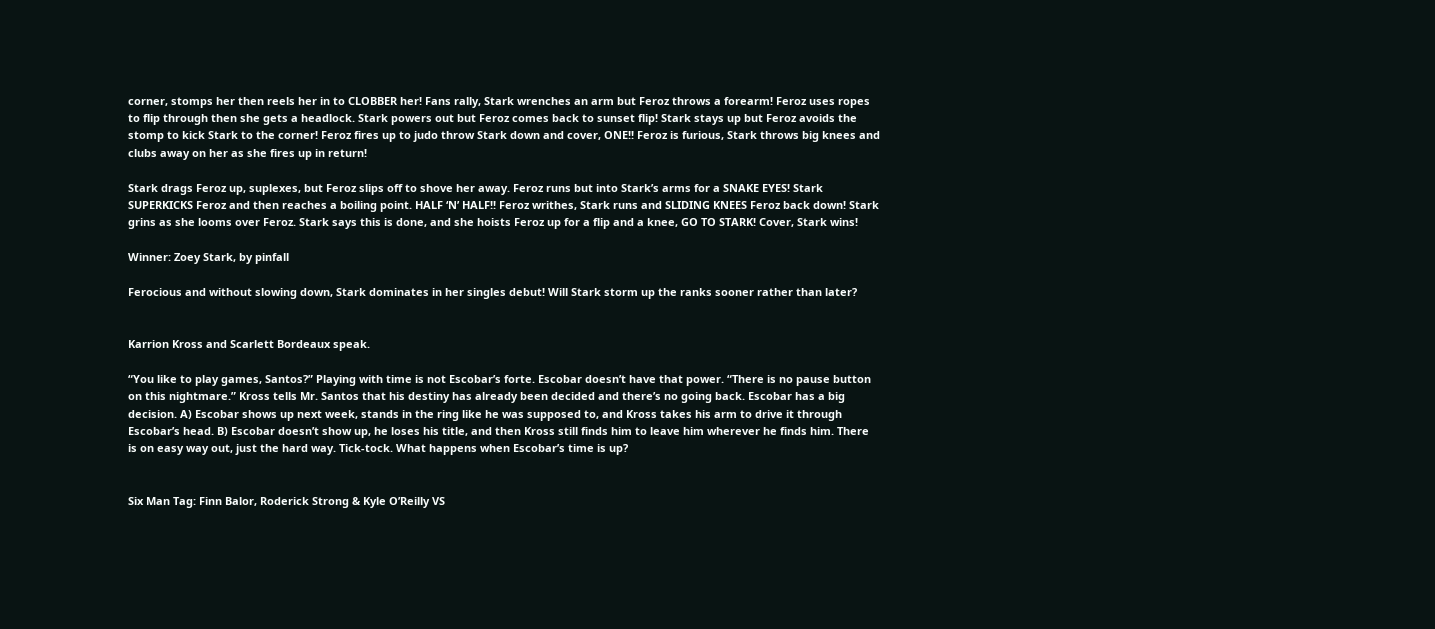corner, stomps her then reels her in to CLOBBER her! Fans rally, Stark wrenches an arm but Feroz throws a forearm! Feroz uses ropes to flip through then she gets a headlock. Stark powers out but Feroz comes back to sunset flip! Stark stays up but Feroz avoids the stomp to kick Stark to the corner! Feroz fires up to judo throw Stark down and cover, ONE!! Feroz is furious, Stark throws big knees and clubs away on her as she fires up in return!

Stark drags Feroz up, suplexes, but Feroz slips off to shove her away. Feroz runs but into Stark’s arms for a SNAKE EYES! Stark SUPERKICKS Feroz and then reaches a boiling point. HALF ‘N’ HALF!! Feroz writhes, Stark runs and SLIDING KNEES Feroz back down! Stark grins as she looms over Feroz. Stark says this is done, and she hoists Feroz up for a flip and a knee, GO TO STARK! Cover, Stark wins!

Winner: Zoey Stark, by pinfall

Ferocious and without slowing down, Stark dominates in her singles debut! Will Stark storm up the ranks sooner rather than later?


Karrion Kross and Scarlett Bordeaux speak.

“You like to play games, Santos?” Playing with time is not Escobar’s forte. Escobar doesn’t have that power. “There is no pause button on this nightmare.” Kross tells Mr. Santos that his destiny has already been decided and there’s no going back. Escobar has a big decision. A) Escobar shows up next week, stands in the ring like he was supposed to, and Kross takes his arm to drive it through Escobar’s head. B) Escobar doesn’t show up, he loses his title, and then Kross still finds him to leave him wherever he finds him. There is on easy way out, just the hard way. Tick-tock. What happens when Escobar’s time is up?


Six Man Tag: Finn Balor, Roderick Strong & Kyle O’Reilly VS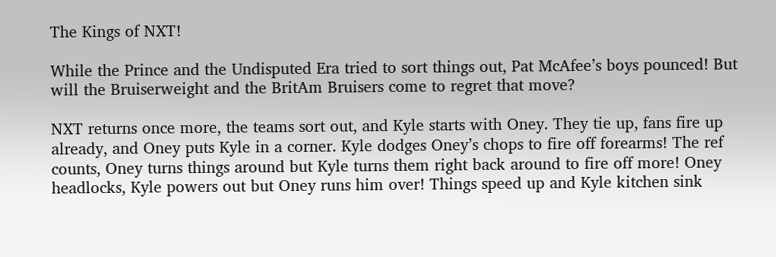The Kings of NXT!

While the Prince and the Undisputed Era tried to sort things out, Pat McAfee’s boys pounced! But will the Bruiserweight and the BritAm Bruisers come to regret that move?

NXT returns once more, the teams sort out, and Kyle starts with Oney. They tie up, fans fire up already, and Oney puts Kyle in a corner. Kyle dodges Oney’s chops to fire off forearms! The ref counts, Oney turns things around but Kyle turns them right back around to fire off more! Oney headlocks, Kyle powers out but Oney runs him over! Things speed up and Kyle kitchen sink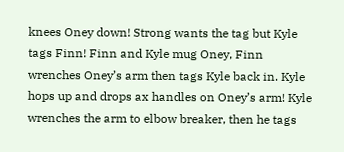knees Oney down! Strong wants the tag but Kyle tags Finn! Finn and Kyle mug Oney, Finn wrenches Oney’s arm then tags Kyle back in. Kyle hops up and drops ax handles on Oney’s arm! Kyle wrenches the arm to elbow breaker, then he tags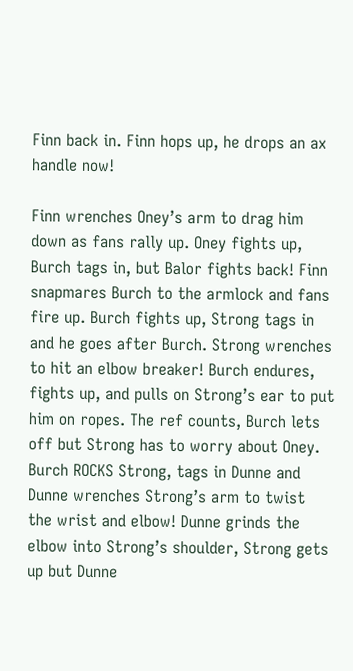Finn back in. Finn hops up, he drops an ax handle now!

Finn wrenches Oney’s arm to drag him down as fans rally up. Oney fights up, Burch tags in, but Balor fights back! Finn snapmares Burch to the armlock and fans fire up. Burch fights up, Strong tags in and he goes after Burch. Strong wrenches to hit an elbow breaker! Burch endures, fights up, and pulls on Strong’s ear to put him on ropes. The ref counts, Burch lets off but Strong has to worry about Oney. Burch ROCKS Strong, tags in Dunne and Dunne wrenches Strong’s arm to twist the wrist and elbow! Dunne grinds the elbow into Strong’s shoulder, Strong gets up but Dunne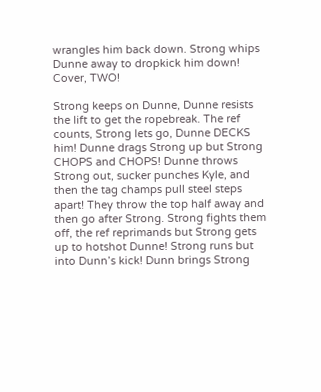wrangles him back down. Strong whips Dunne away to dropkick him down! Cover, TWO!

Strong keeps on Dunne, Dunne resists the lift to get the ropebreak. The ref counts, Strong lets go, Dunne DECKS him! Dunne drags Strong up but Strong CHOPS and CHOPS! Dunne throws Strong out, sucker punches Kyle, and then the tag champs pull steel steps apart! They throw the top half away and then go after Strong. Strong fights them off, the ref reprimands but Strong gets up to hotshot Dunne! Strong runs but into Dunn’s kick! Dunn brings Strong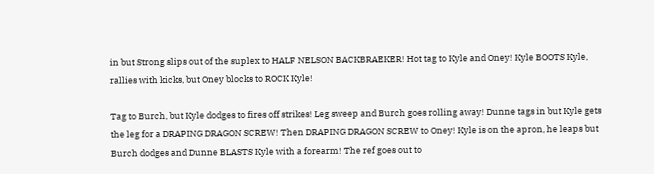in but Strong slips out of the suplex to HALF NELSON BACKBRAEKER! Hot tag to Kyle and Oney! Kyle BOOTS Kyle, rallies with kicks, but Oney blocks to ROCK Kyle!

Tag to Burch, but Kyle dodges to fires off strikes! Leg sweep and Burch goes rolling away! Dunne tags in but Kyle gets the leg for a DRAPING DRAGON SCREW! Then DRAPING DRAGON SCREW to Oney! Kyle is on the apron, he leaps but Burch dodges and Dunne BLASTS Kyle with a forearm! The ref goes out to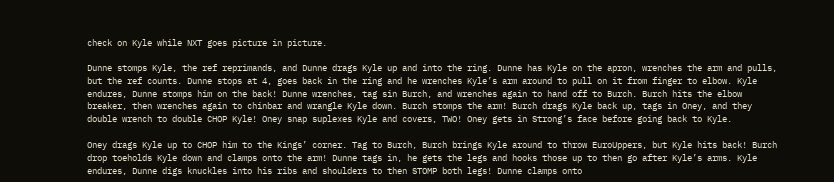check on Kyle while NXT goes picture in picture.

Dunne stomps Kyle, the ref reprimands, and Dunne drags Kyle up and into the ring. Dunne has Kyle on the apron, wrenches the arm and pulls, but the ref counts. Dunne stops at 4, goes back in the ring and he wrenches Kyle’s arm around to pull on it from finger to elbow. Kyle endures, Dunne stomps him on the back! Dunne wrenches, tag sin Burch, and wrenches again to hand off to Burch. Burch hits the elbow breaker, then wrenches again to chinbar and wrangle Kyle down. Burch stomps the arm! Burch drags Kyle back up, tags in Oney, and they double wrench to double CHOP Kyle! Oney snap suplexes Kyle and covers, TWO! Oney gets in Strong’s face before going back to Kyle.

Oney drags Kyle up to CHOP him to the Kings’ corner. Tag to Burch, Burch brings Kyle around to throw EuroUppers, but Kyle hits back! Burch drop toeholds Kyle down and clamps onto the arm! Dunne tags in, he gets the legs and hooks those up to then go after Kyle’s arms. Kyle endures, Dunne digs knuckles into his ribs and shoulders to then STOMP both legs! Dunne clamps onto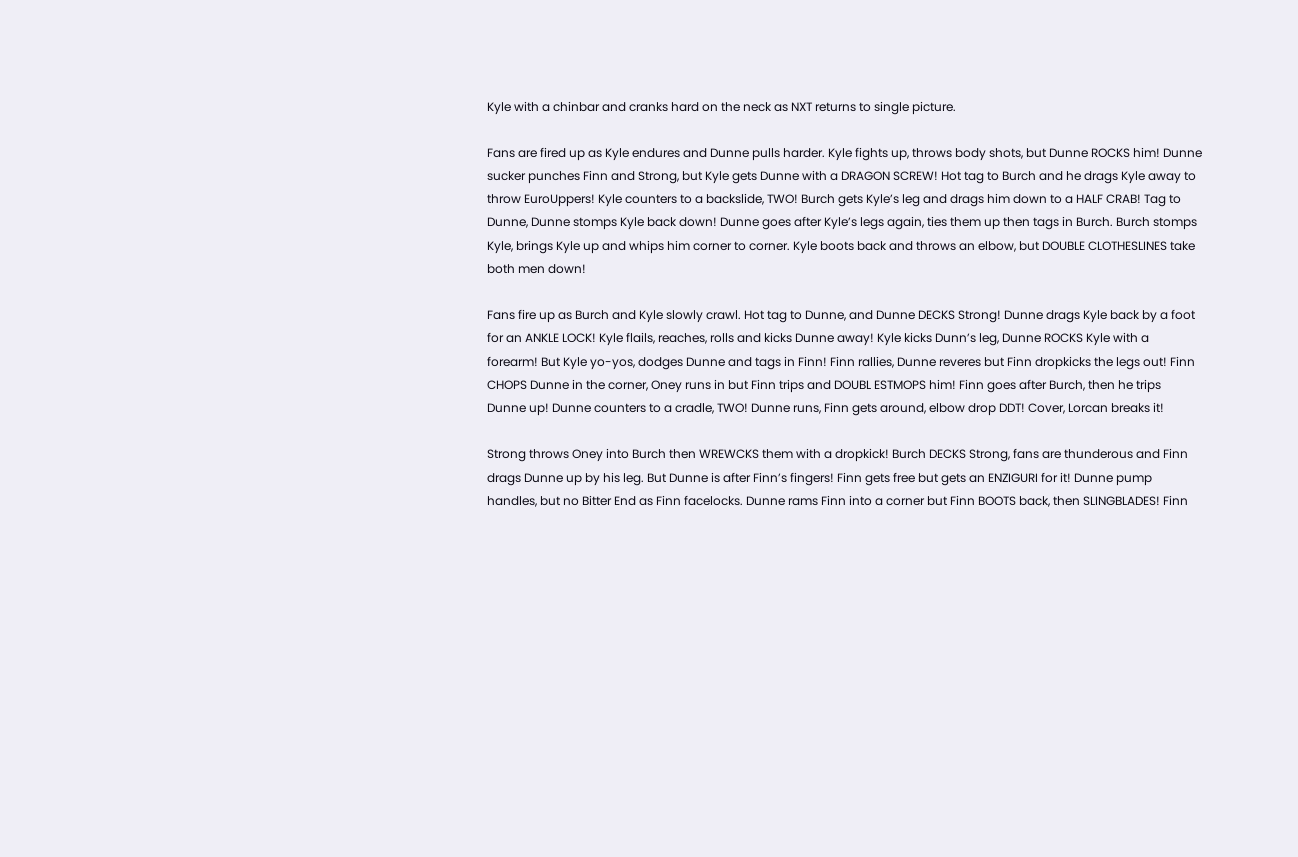Kyle with a chinbar and cranks hard on the neck as NXT returns to single picture.

Fans are fired up as Kyle endures and Dunne pulls harder. Kyle fights up, throws body shots, but Dunne ROCKS him! Dunne sucker punches Finn and Strong, but Kyle gets Dunne with a DRAGON SCREW! Hot tag to Burch and he drags Kyle away to throw EuroUppers! Kyle counters to a backslide, TWO! Burch gets Kyle’s leg and drags him down to a HALF CRAB! Tag to Dunne, Dunne stomps Kyle back down! Dunne goes after Kyle’s legs again, ties them up then tags in Burch. Burch stomps Kyle, brings Kyle up and whips him corner to corner. Kyle boots back and throws an elbow, but DOUBLE CLOTHESLINES take both men down!

Fans fire up as Burch and Kyle slowly crawl. Hot tag to Dunne, and Dunne DECKS Strong! Dunne drags Kyle back by a foot for an ANKLE LOCK! Kyle flails, reaches, rolls and kicks Dunne away! Kyle kicks Dunn’s leg, Dunne ROCKS Kyle with a forearm! But Kyle yo-yos, dodges Dunne and tags in Finn! Finn rallies, Dunne reveres but Finn dropkicks the legs out! Finn CHOPS Dunne in the corner, Oney runs in but Finn trips and DOUBL ESTMOPS him! Finn goes after Burch, then he trips Dunne up! Dunne counters to a cradle, TWO! Dunne runs, Finn gets around, elbow drop DDT! Cover, Lorcan breaks it!

Strong throws Oney into Burch then WREWCKS them with a dropkick! Burch DECKS Strong, fans are thunderous and Finn drags Dunne up by his leg. But Dunne is after Finn’s fingers! Finn gets free but gets an ENZIGURI for it! Dunne pump handles, but no Bitter End as Finn facelocks. Dunne rams Finn into a corner but Finn BOOTS back, then SLINGBLADES! Finn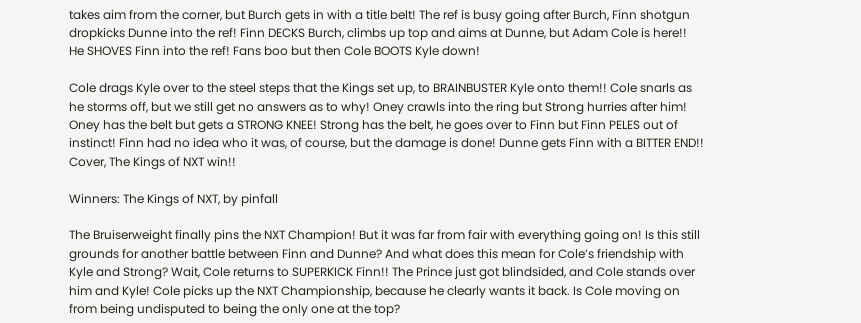takes aim from the corner, but Burch gets in with a title belt! The ref is busy going after Burch, Finn shotgun dropkicks Dunne into the ref! Finn DECKS Burch, climbs up top and aims at Dunne, but Adam Cole is here!! He SHOVES Finn into the ref! Fans boo but then Cole BOOTS Kyle down!

Cole drags Kyle over to the steel steps that the Kings set up, to BRAINBUSTER Kyle onto them!! Cole snarls as he storms off, but we still get no answers as to why! Oney crawls into the ring but Strong hurries after him! Oney has the belt but gets a STRONG KNEE! Strong has the belt, he goes over to Finn but Finn PELES out of instinct! Finn had no idea who it was, of course, but the damage is done! Dunne gets Finn with a BITTER END!! Cover, The Kings of NXT win!!

Winners: The Kings of NXT, by pinfall

The Bruiserweight finally pins the NXT Champion! But it was far from fair with everything going on! Is this still grounds for another battle between Finn and Dunne? And what does this mean for Cole’s friendship with Kyle and Strong? Wait, Cole returns to SUPERKICK Finn!! The Prince just got blindsided, and Cole stands over him and Kyle! Cole picks up the NXT Championship, because he clearly wants it back. Is Cole moving on from being undisputed to being the only one at the top?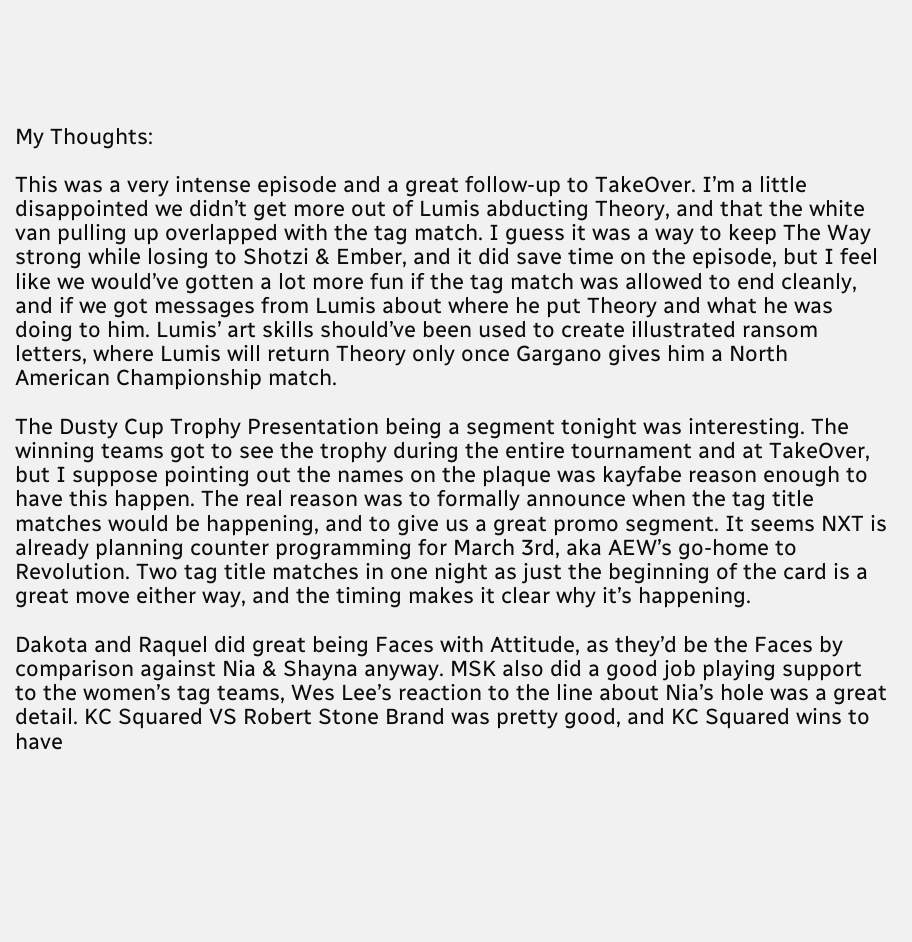My Thoughts:

This was a very intense episode and a great follow-up to TakeOver. I’m a little disappointed we didn’t get more out of Lumis abducting Theory, and that the white van pulling up overlapped with the tag match. I guess it was a way to keep The Way strong while losing to Shotzi & Ember, and it did save time on the episode, but I feel like we would’ve gotten a lot more fun if the tag match was allowed to end cleanly, and if we got messages from Lumis about where he put Theory and what he was doing to him. Lumis’ art skills should’ve been used to create illustrated ransom letters, where Lumis will return Theory only once Gargano gives him a North American Championship match.

The Dusty Cup Trophy Presentation being a segment tonight was interesting. The winning teams got to see the trophy during the entire tournament and at TakeOver, but I suppose pointing out the names on the plaque was kayfabe reason enough to have this happen. The real reason was to formally announce when the tag title matches would be happening, and to give us a great promo segment. It seems NXT is already planning counter programming for March 3rd, aka AEW’s go-home to Revolution. Two tag title matches in one night as just the beginning of the card is a great move either way, and the timing makes it clear why it’s happening.

Dakota and Raquel did great being Faces with Attitude, as they’d be the Faces by comparison against Nia & Shayna anyway. MSK also did a good job playing support to the women’s tag teams, Wes Lee’s reaction to the line about Nia’s hole was a great detail. KC Squared VS Robert Stone Brand was pretty good, and KC Squared wins to have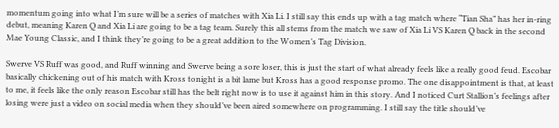momentum going into what I’m sure will be a series of matches with Xia Li. I still say this ends up with a tag match where “Tian Sha” has her in-ring debut, meaning Karen Q and Xia Li are going to be a tag team. Surely this all stems from the match we saw of Xia Li VS Karen Q back in the second Mae Young Classic, and I think they’re going to be a great addition to the Women’s Tag Division.

Swerve VS Ruff was good, and Ruff winning and Swerve being a sore loser, this is just the start of what already feels like a really good feud. Escobar basically chickening out of his match with Kross tonight is a bit lame but Kross has a good response promo. The one disappointment is that, at least to me, it feels like the only reason Escobar still has the belt right now is to use it against him in this story. And I noticed Curt Stallion’s feelings after losing were just a video on social media when they should’ve been aired somewhere on programming. I still say the title should’ve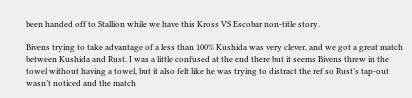been handed off to Stallion while we have this Kross VS Escobar non-title story.

Bivens trying to take advantage of a less than 100% Kushida was very clever, and we got a great match between Kushida and Rust. I was a little confused at the end there but it seems Bivens threw in the towel without having a towel, but it also felt like he was trying to distract the ref so Rust’s tap-out wasn’t noticed and the match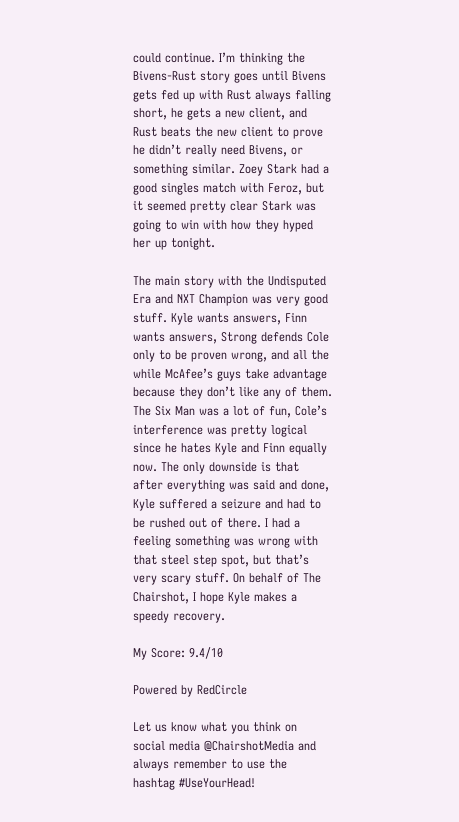could continue. I’m thinking the Bivens-Rust story goes until Bivens gets fed up with Rust always falling short, he gets a new client, and Rust beats the new client to prove he didn’t really need Bivens, or something similar. Zoey Stark had a good singles match with Feroz, but it seemed pretty clear Stark was going to win with how they hyped her up tonight.

The main story with the Undisputed Era and NXT Champion was very good stuff. Kyle wants answers, Finn wants answers, Strong defends Cole only to be proven wrong, and all the while McAfee’s guys take advantage because they don’t like any of them. The Six Man was a lot of fun, Cole’s interference was pretty logical since he hates Kyle and Finn equally now. The only downside is that after everything was said and done, Kyle suffered a seizure and had to be rushed out of there. I had a feeling something was wrong with that steel step spot, but that’s very scary stuff. On behalf of The Chairshot, I hope Kyle makes a speedy recovery.

My Score: 9.4/10

Powered by RedCircle

Let us know what you think on social media @ChairshotMedia and always remember to use the hashtag #UseYourHead!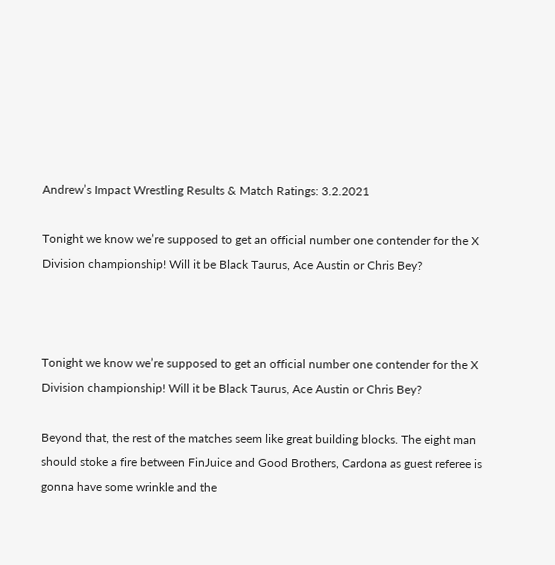Andrew’s Impact Wrestling Results & Match Ratings: 3.2.2021

Tonight we know we’re supposed to get an official number one contender for the X Division championship! Will it be Black Taurus, Ace Austin or Chris Bey?



Tonight we know we’re supposed to get an official number one contender for the X Division championship! Will it be Black Taurus, Ace Austin or Chris Bey?

Beyond that, the rest of the matches seem like great building blocks. The eight man should stoke a fire between FinJuice and Good Brothers, Cardona as guest referee is gonna have some wrinkle and the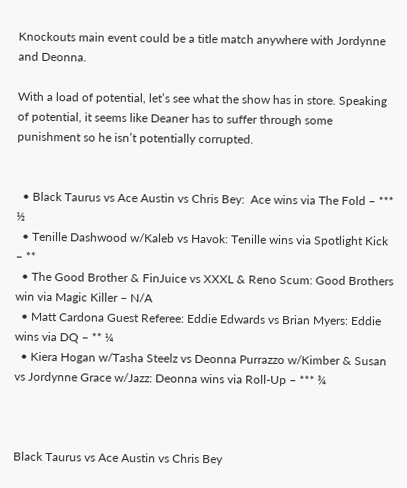Knockouts main event could be a title match anywhere with Jordynne and Deonna.

With a load of potential, let’s see what the show has in store. Speaking of potential, it seems like Deaner has to suffer through some punishment so he isn’t potentially corrupted.


  • Black Taurus vs Ace Austin vs Chris Bey:  Ace wins via The Fold – *** ½
  • Tenille Dashwood w/Kaleb vs Havok: Tenille wins via Spotlight Kick – **
  • The Good Brother & FinJuice vs XXXL & Reno Scum: Good Brothers win via Magic Killer – N/A
  • Matt Cardona Guest Referee: Eddie Edwards vs Brian Myers: Eddie wins via DQ – ** ¼
  • Kiera Hogan w/Tasha Steelz vs Deonna Purrazzo w/Kimber & Susan vs Jordynne Grace w/Jazz: Deonna wins via Roll-Up – *** ¾



Black Taurus vs Ace Austin vs Chris Bey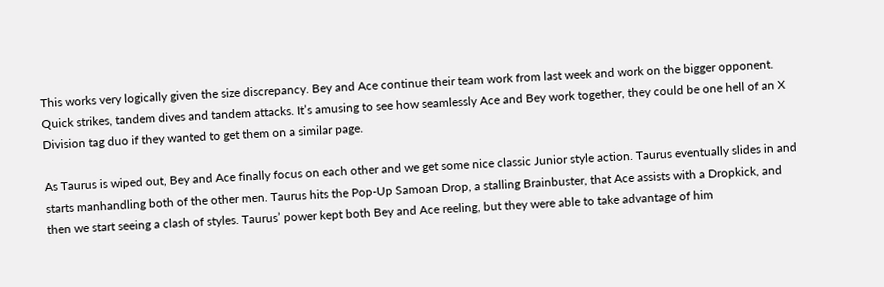This works very logically given the size discrepancy. Bey and Ace continue their team work from last week and work on the bigger opponent. Quick strikes, tandem dives and tandem attacks. It’s amusing to see how seamlessly Ace and Bey work together, they could be one hell of an X Division tag duo if they wanted to get them on a similar page.

As Taurus is wiped out, Bey and Ace finally focus on each other and we get some nice classic Junior style action. Taurus eventually slides in and starts manhandling both of the other men. Taurus hits the Pop-Up Samoan Drop, a stalling Brainbuster, that Ace assists with a Dropkick, and then we start seeing a clash of styles. Taurus’ power kept both Bey and Ace reeling, but they were able to take advantage of him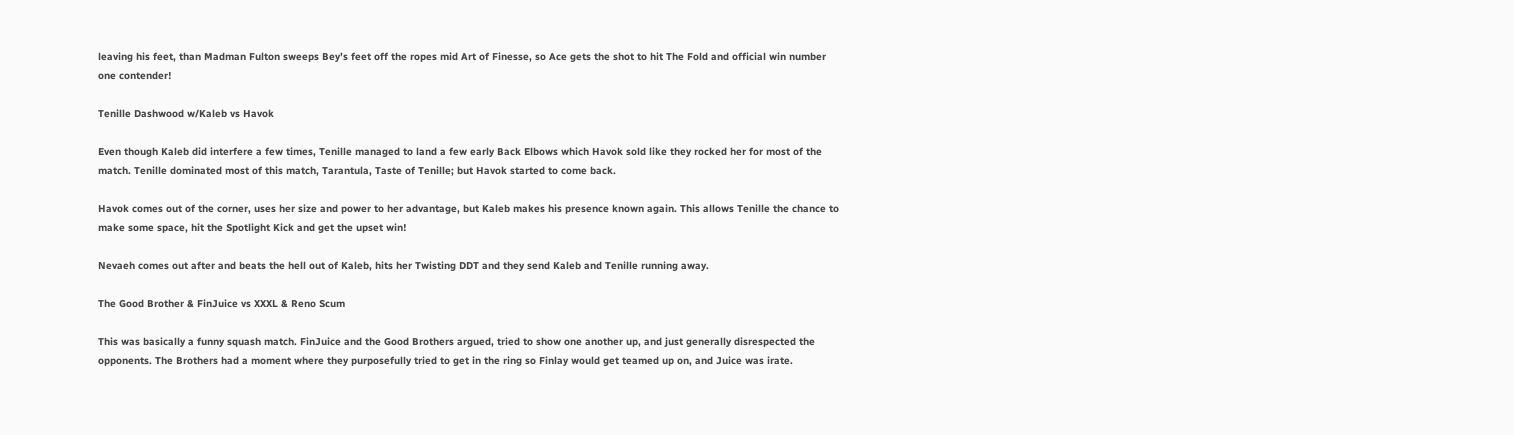leaving his feet, than Madman Fulton sweeps Bey’s feet off the ropes mid Art of Finesse, so Ace gets the shot to hit The Fold and official win number one contender!

Tenille Dashwood w/Kaleb vs Havok

Even though Kaleb did interfere a few times, Tenille managed to land a few early Back Elbows which Havok sold like they rocked her for most of the match. Tenille dominated most of this match, Tarantula, Taste of Tenille; but Havok started to come back.

Havok comes out of the corner, uses her size and power to her advantage, but Kaleb makes his presence known again. This allows Tenille the chance to make some space, hit the Spotlight Kick and get the upset win!

Nevaeh comes out after and beats the hell out of Kaleb, hits her Twisting DDT and they send Kaleb and Tenille running away.

The Good Brother & FinJuice vs XXXL & Reno Scum

This was basically a funny squash match. FinJuice and the Good Brothers argued, tried to show one another up, and just generally disrespected the opponents. The Brothers had a moment where they purposefully tried to get in the ring so Finlay would get teamed up on, and Juice was irate.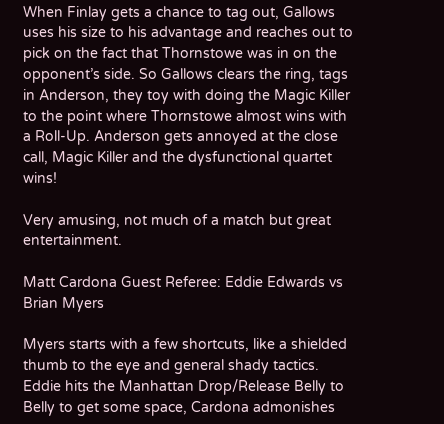When Finlay gets a chance to tag out, Gallows uses his size to his advantage and reaches out to pick on the fact that Thornstowe was in on the opponent’s side. So Gallows clears the ring, tags in Anderson, they toy with doing the Magic Killer to the point where Thornstowe almost wins with a Roll-Up. Anderson gets annoyed at the close call, Magic Killer and the dysfunctional quartet wins!

Very amusing, not much of a match but great entertainment.

Matt Cardona Guest Referee: Eddie Edwards vs Brian Myers

Myers starts with a few shortcuts, like a shielded thumb to the eye and general shady tactics. Eddie hits the Manhattan Drop/Release Belly to Belly to get some space, Cardona admonishes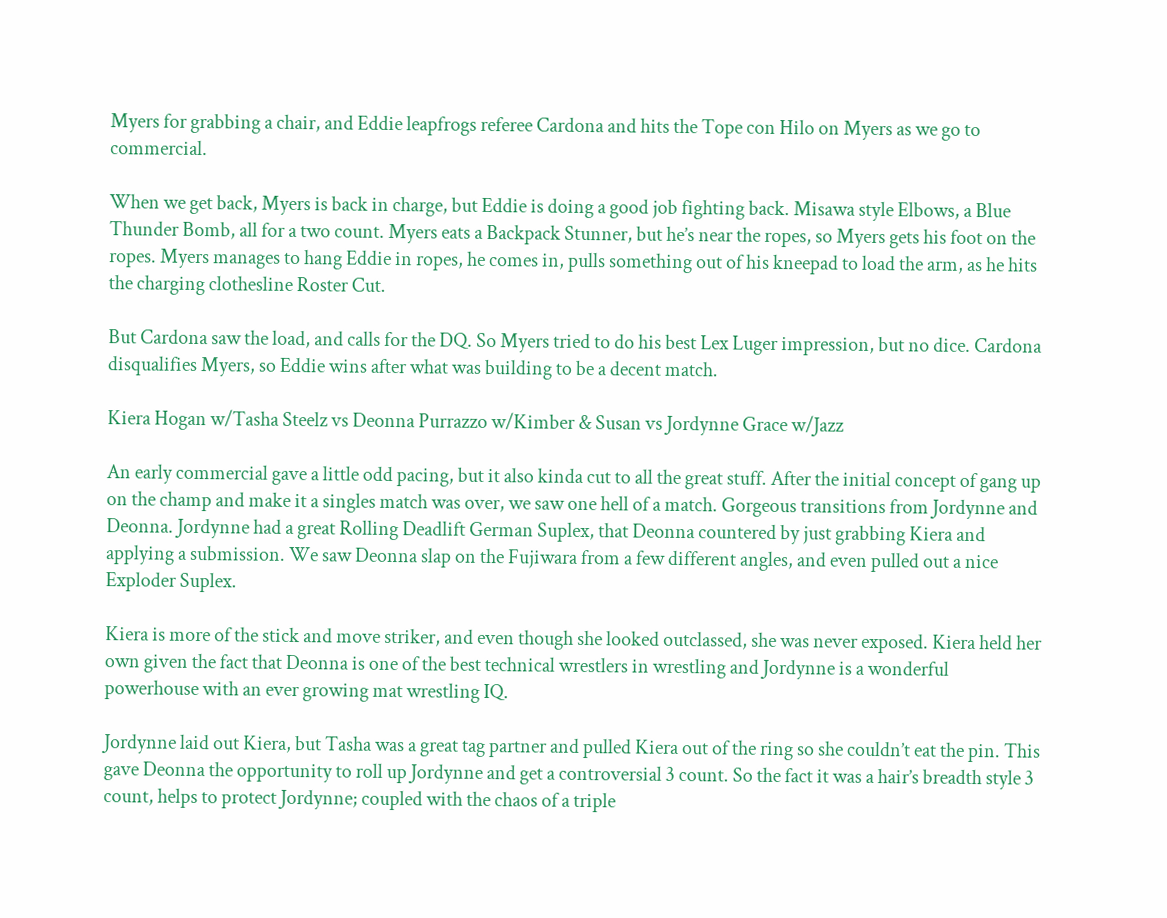Myers for grabbing a chair, and Eddie leapfrogs referee Cardona and hits the Tope con Hilo on Myers as we go to commercial.

When we get back, Myers is back in charge, but Eddie is doing a good job fighting back. Misawa style Elbows, a Blue Thunder Bomb, all for a two count. Myers eats a Backpack Stunner, but he’s near the ropes, so Myers gets his foot on the ropes. Myers manages to hang Eddie in ropes, he comes in, pulls something out of his kneepad to load the arm, as he hits the charging clothesline Roster Cut.

But Cardona saw the load, and calls for the DQ. So Myers tried to do his best Lex Luger impression, but no dice. Cardona disqualifies Myers, so Eddie wins after what was building to be a decent match.

Kiera Hogan w/Tasha Steelz vs Deonna Purrazzo w/Kimber & Susan vs Jordynne Grace w/Jazz

An early commercial gave a little odd pacing, but it also kinda cut to all the great stuff. After the initial concept of gang up on the champ and make it a singles match was over, we saw one hell of a match. Gorgeous transitions from Jordynne and Deonna. Jordynne had a great Rolling Deadlift German Suplex, that Deonna countered by just grabbing Kiera and applying a submission. We saw Deonna slap on the Fujiwara from a few different angles, and even pulled out a nice Exploder Suplex.

Kiera is more of the stick and move striker, and even though she looked outclassed, she was never exposed. Kiera held her own given the fact that Deonna is one of the best technical wrestlers in wrestling and Jordynne is a wonderful powerhouse with an ever growing mat wrestling IQ.

Jordynne laid out Kiera, but Tasha was a great tag partner and pulled Kiera out of the ring so she couldn’t eat the pin. This gave Deonna the opportunity to roll up Jordynne and get a controversial 3 count. So the fact it was a hair’s breadth style 3 count, helps to protect Jordynne; coupled with the chaos of a triple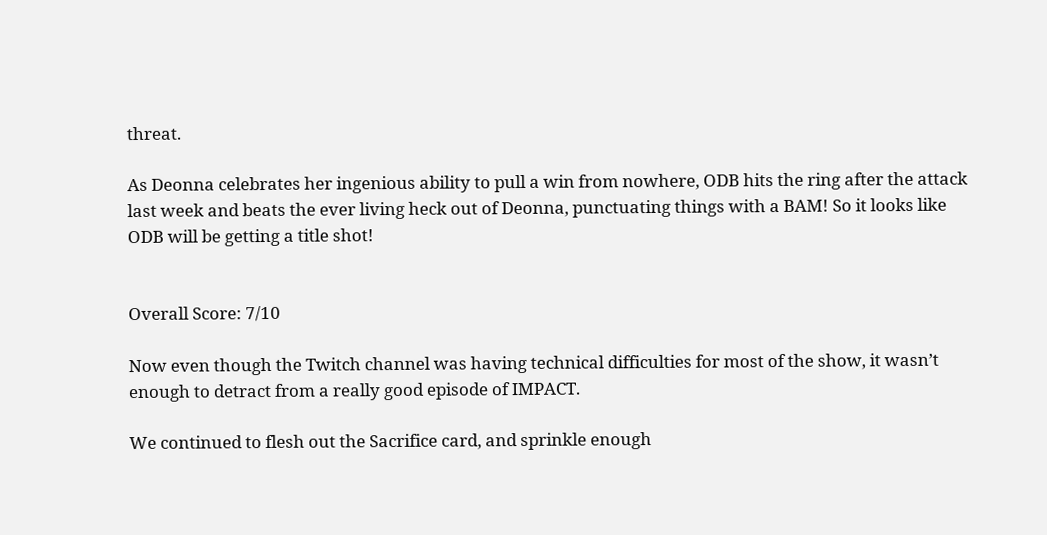threat.

As Deonna celebrates her ingenious ability to pull a win from nowhere, ODB hits the ring after the attack last week and beats the ever living heck out of Deonna, punctuating things with a BAM! So it looks like ODB will be getting a title shot!


Overall Score: 7/10

Now even though the Twitch channel was having technical difficulties for most of the show, it wasn’t enough to detract from a really good episode of IMPACT.

We continued to flesh out the Sacrifice card, and sprinkle enough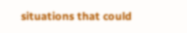situations that could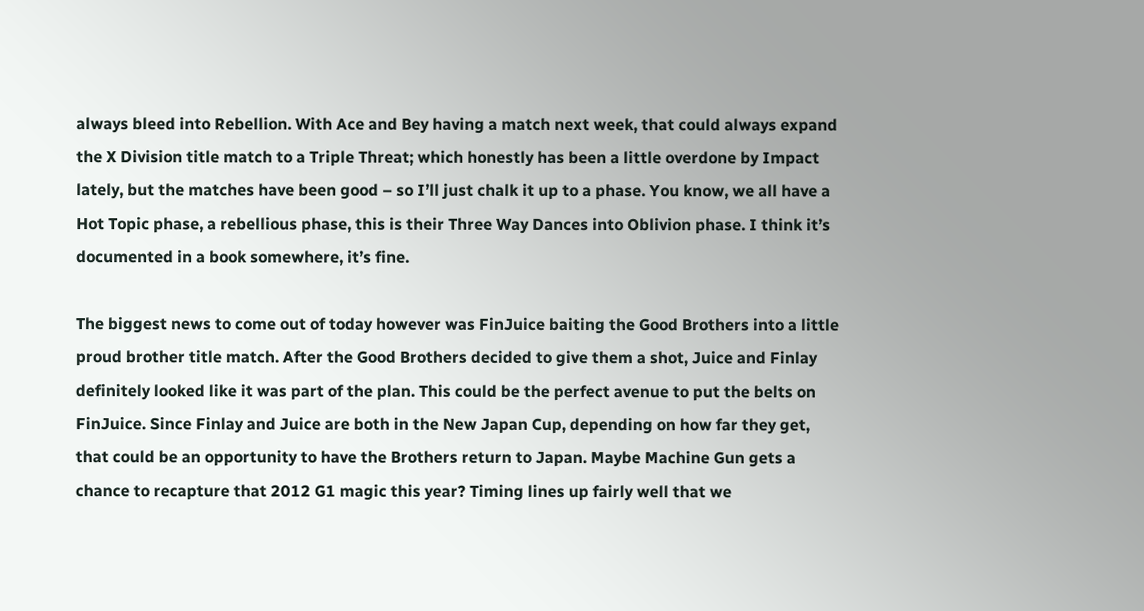always bleed into Rebellion. With Ace and Bey having a match next week, that could always expand the X Division title match to a Triple Threat; which honestly has been a little overdone by Impact lately, but the matches have been good – so I’ll just chalk it up to a phase. You know, we all have a Hot Topic phase, a rebellious phase, this is their Three Way Dances into Oblivion phase. I think it’s documented in a book somewhere, it’s fine.

The biggest news to come out of today however was FinJuice baiting the Good Brothers into a little proud brother title match. After the Good Brothers decided to give them a shot, Juice and Finlay definitely looked like it was part of the plan. This could be the perfect avenue to put the belts on FinJuice. Since Finlay and Juice are both in the New Japan Cup, depending on how far they get, that could be an opportunity to have the Brothers return to Japan. Maybe Machine Gun gets a chance to recapture that 2012 G1 magic this year? Timing lines up fairly well that we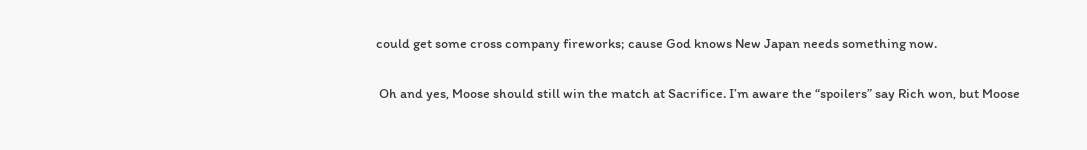could get some cross company fireworks; cause God knows New Japan needs something now.

 Oh and yes, Moose should still win the match at Sacrifice. I’m aware the “spoilers” say Rich won, but Moose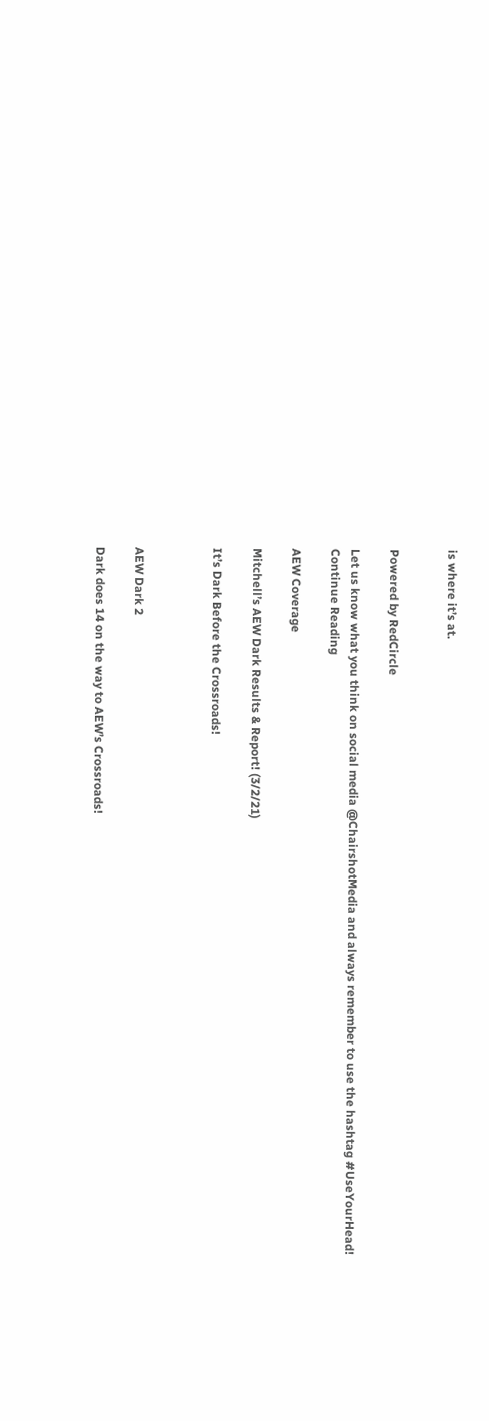is where it’s at.


Powered by RedCircle

Let us know what you think on social media @ChairshotMedia and always remember to use the hashtag #UseYourHead!
Continue Reading

AEW Coverage

Mitchell’s AEW Dark Results & Report! (3/2/21)

It’s Dark Before the Crossroads!



AEW Dark 2

Dark does 14 on the way to AEW’s Crossroads!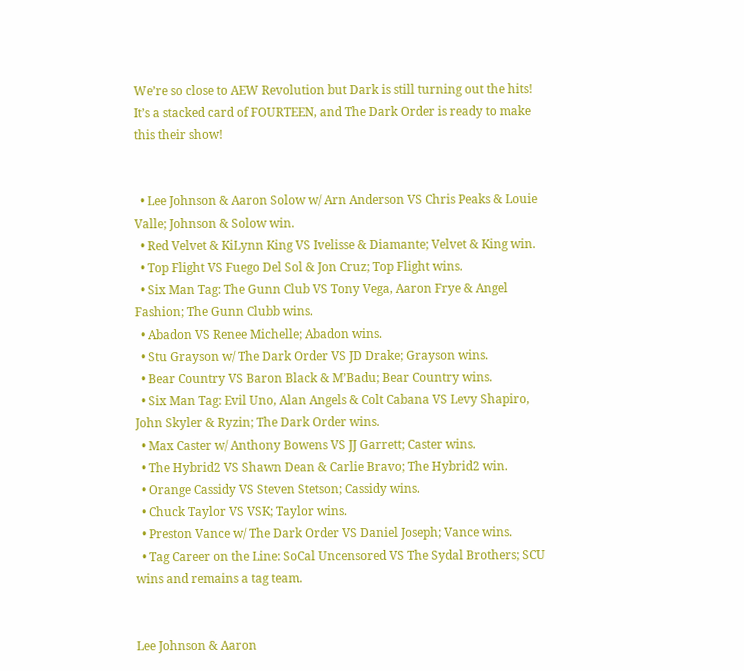We’re so close to AEW Revolution but Dark is still turning out the hits! It’s a stacked card of FOURTEEN, and The Dark Order is ready to make this their show!


  • Lee Johnson & Aaron Solow w/ Arn Anderson VS Chris Peaks & Louie Valle; Johnson & Solow win.
  • Red Velvet & KiLynn King VS Ivelisse & Diamante; Velvet & King win.
  • Top Flight VS Fuego Del Sol & Jon Cruz; Top Flight wins.
  • Six Man Tag: The Gunn Club VS Tony Vega, Aaron Frye & Angel Fashion; The Gunn Clubb wins.
  • Abadon VS Renee Michelle; Abadon wins.
  • Stu Grayson w/ The Dark Order VS JD Drake; Grayson wins.
  • Bear Country VS Baron Black & M’Badu; Bear Country wins.
  • Six Man Tag: Evil Uno, Alan Angels & Colt Cabana VS Levy Shapiro, John Skyler & Ryzin; The Dark Order wins.
  • Max Caster w/ Anthony Bowens VS JJ Garrett; Caster wins.
  • The Hybrid2 VS Shawn Dean & Carlie Bravo; The Hybrid2 win.
  • Orange Cassidy VS Steven Stetson; Cassidy wins.
  • Chuck Taylor VS VSK; Taylor wins.
  • Preston Vance w/ The Dark Order VS Daniel Joseph; Vance wins.
  • Tag Career on the Line: SoCal Uncensored VS The Sydal Brothers; SCU wins and remains a tag team.


Lee Johnson & Aaron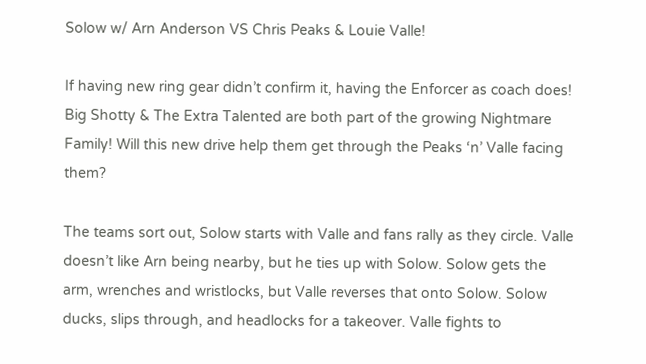Solow w/ Arn Anderson VS Chris Peaks & Louie Valle!

If having new ring gear didn’t confirm it, having the Enforcer as coach does! Big Shotty & The Extra Talented are both part of the growing Nightmare Family! Will this new drive help them get through the Peaks ‘n’ Valle facing them?

The teams sort out, Solow starts with Valle and fans rally as they circle. Valle doesn’t like Arn being nearby, but he ties up with Solow. Solow gets the arm, wrenches and wristlocks, but Valle reverses that onto Solow. Solow ducks, slips through, and headlocks for a takeover. Valle fights to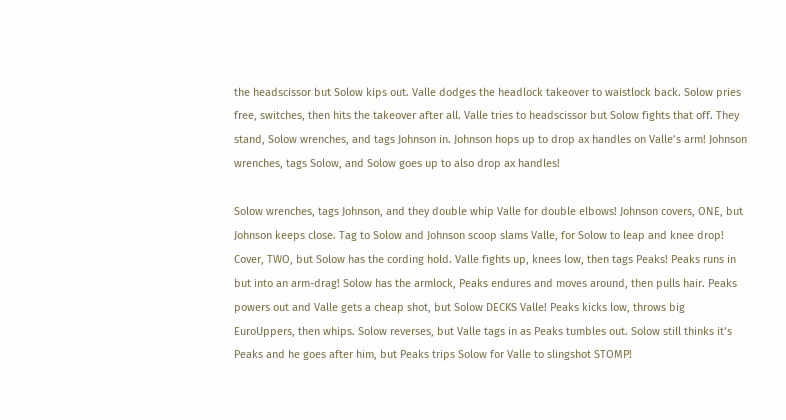the headscissor but Solow kips out. Valle dodges the headlock takeover to waistlock back. Solow pries free, switches, then hits the takeover after all. Valle tries to headscissor but Solow fights that off. They stand, Solow wrenches, and tags Johnson in. Johnson hops up to drop ax handles on Valle’s arm! Johnson wrenches, tags Solow, and Solow goes up to also drop ax handles!

Solow wrenches, tags Johnson, and they double whip Valle for double elbows! Johnson covers, ONE, but Johnson keeps close. Tag to Solow and Johnson scoop slams Valle, for Solow to leap and knee drop! Cover, TWO, but Solow has the cording hold. Valle fights up, knees low, then tags Peaks! Peaks runs in but into an arm-drag! Solow has the armlock, Peaks endures and moves around, then pulls hair. Peaks powers out and Valle gets a cheap shot, but Solow DECKS Valle! Peaks kicks low, throws big EuroUppers, then whips. Solow reverses, but Valle tags in as Peaks tumbles out. Solow still thinks it’s Peaks and he goes after him, but Peaks trips Solow for Valle to slingshot STOMP!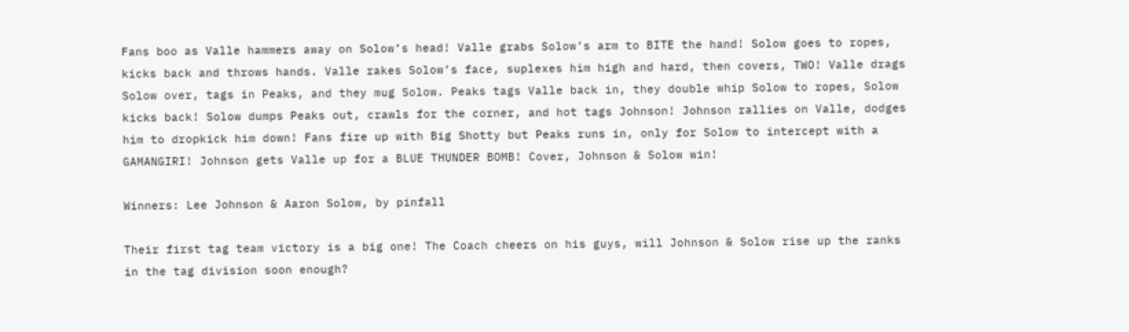Fans boo as Valle hammers away on Solow’s head! Valle grabs Solow’s arm to BITE the hand! Solow goes to ropes, kicks back and throws hands. Valle rakes Solow’s face, suplexes him high and hard, then covers, TWO! Valle drags Solow over, tags in Peaks, and they mug Solow. Peaks tags Valle back in, they double whip Solow to ropes, Solow kicks back! Solow dumps Peaks out, crawls for the corner, and hot tags Johnson! Johnson rallies on Valle, dodges him to dropkick him down! Fans fire up with Big Shotty but Peaks runs in, only for Solow to intercept with a GAMANGIRI! Johnson gets Valle up for a BLUE THUNDER BOMB! Cover, Johnson & Solow win!

Winners: Lee Johnson & Aaron Solow, by pinfall

Their first tag team victory is a big one! The Coach cheers on his guys, will Johnson & Solow rise up the ranks in the tag division soon enough?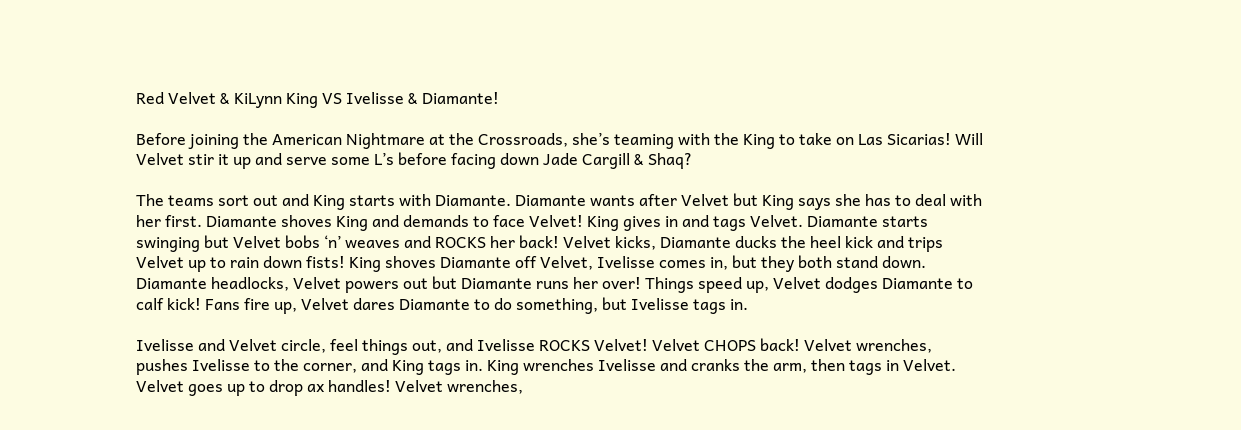Red Velvet & KiLynn King VS Ivelisse & Diamante!

Before joining the American Nightmare at the Crossroads, she’s teaming with the King to take on Las Sicarias! Will Velvet stir it up and serve some L’s before facing down Jade Cargill & Shaq?

The teams sort out and King starts with Diamante. Diamante wants after Velvet but King says she has to deal with her first. Diamante shoves King and demands to face Velvet! King gives in and tags Velvet. Diamante starts swinging but Velvet bobs ‘n’ weaves and ROCKS her back! Velvet kicks, Diamante ducks the heel kick and trips Velvet up to rain down fists! King shoves Diamante off Velvet, Ivelisse comes in, but they both stand down. Diamante headlocks, Velvet powers out but Diamante runs her over! Things speed up, Velvet dodges Diamante to calf kick! Fans fire up, Velvet dares Diamante to do something, but Ivelisse tags in.

Ivelisse and Velvet circle, feel things out, and Ivelisse ROCKS Velvet! Velvet CHOPS back! Velvet wrenches, pushes Ivelisse to the corner, and King tags in. King wrenches Ivelisse and cranks the arm, then tags in Velvet. Velvet goes up to drop ax handles! Velvet wrenches,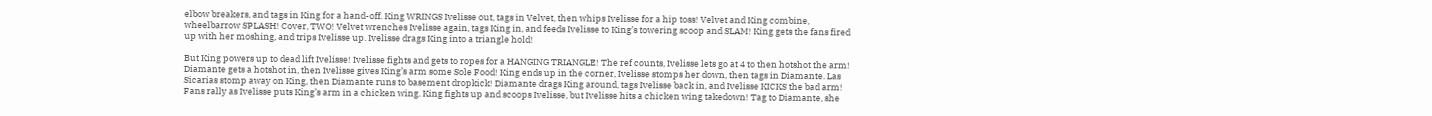elbow breakers, and tags in King for a hand-off. King WRINGS Ivelisse out, tags in Velvet, then whips Ivelisse for a hip toss! Velvet and King combine, wheelbarrow SPLASH! Cover, TWO! Velvet wrenches Ivelisse again, tags King in, and feeds Ivelisse to King’s towering scoop and SLAM! King gets the fans fired up with her moshing, and trips Ivelisse up. Ivelisse drags King into a triangle hold!

But King powers up to dead lift Ivelisse! Ivelisse fights and gets to ropes for a HANGING TRIANGLE! The ref counts, Ivelisse lets go at 4 to then hotshot the arm! Diamante gets a hotshot in, then Ivelisse gives King’s arm some Sole Food! King ends up in the corner, Ivelisse stomps her down, then tags in Diamante. Las Sicarias stomp away on King, then Diamante runs to basement dropkick! Diamante drags King around, tags Ivelisse back in, and Ivelisse KICKS the bad arm! Fans rally as Ivelisse puts King’s arm in a chicken wing. King fights up and scoops Ivelisse, but Ivelisse hits a chicken wing takedown! Tag to Diamante, she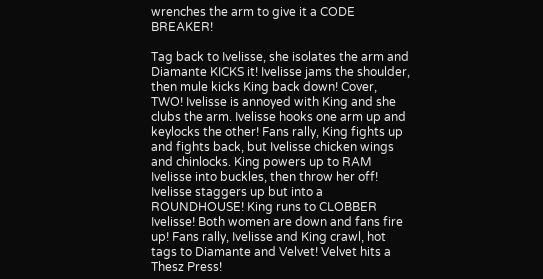wrenches the arm to give it a CODE BREAKER!

Tag back to Ivelisse, she isolates the arm and Diamante KICKS it! Ivelisse jams the shoulder, then mule kicks King back down! Cover, TWO! Ivelisse is annoyed with King and she clubs the arm. Ivelisse hooks one arm up and keylocks the other! Fans rally, King fights up and fights back, but Ivelisse chicken wings and chinlocks. King powers up to RAM Ivelisse into buckles, then throw her off! Ivelisse staggers up but into a ROUNDHOUSE! King runs to CLOBBER Ivelisse! Both women are down and fans fire up! Fans rally, Ivelisse and King crawl, hot tags to Diamante and Velvet! Velvet hits a Thesz Press!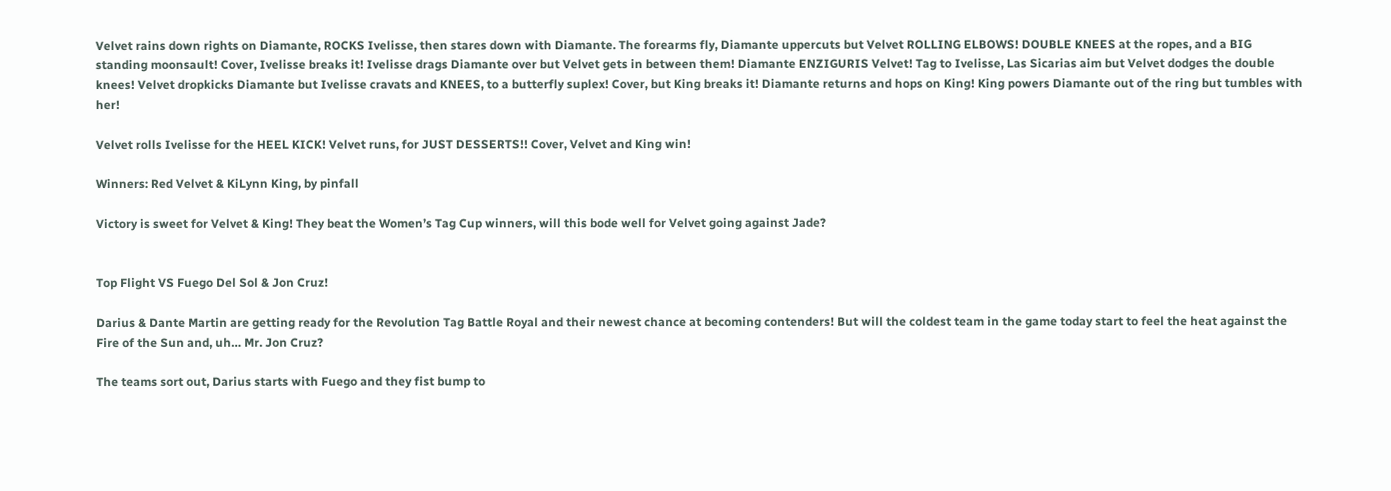Velvet rains down rights on Diamante, ROCKS Ivelisse, then stares down with Diamante. The forearms fly, Diamante uppercuts but Velvet ROLLING ELBOWS! DOUBLE KNEES at the ropes, and a BIG standing moonsault! Cover, Ivelisse breaks it! Ivelisse drags Diamante over but Velvet gets in between them! Diamante ENZIGURIS Velvet! Tag to Ivelisse, Las Sicarias aim but Velvet dodges the double knees! Velvet dropkicks Diamante but Ivelisse cravats and KNEES, to a butterfly suplex! Cover, but King breaks it! Diamante returns and hops on King! King powers Diamante out of the ring but tumbles with her!

Velvet rolls Ivelisse for the HEEL KICK! Velvet runs, for JUST DESSERTS!! Cover, Velvet and King win!

Winners: Red Velvet & KiLynn King, by pinfall

Victory is sweet for Velvet & King! They beat the Women’s Tag Cup winners, will this bode well for Velvet going against Jade?


Top Flight VS Fuego Del Sol & Jon Cruz!

Darius & Dante Martin are getting ready for the Revolution Tag Battle Royal and their newest chance at becoming contenders! But will the coldest team in the game today start to feel the heat against the Fire of the Sun and, uh… Mr. Jon Cruz?

The teams sort out, Darius starts with Fuego and they fist bump to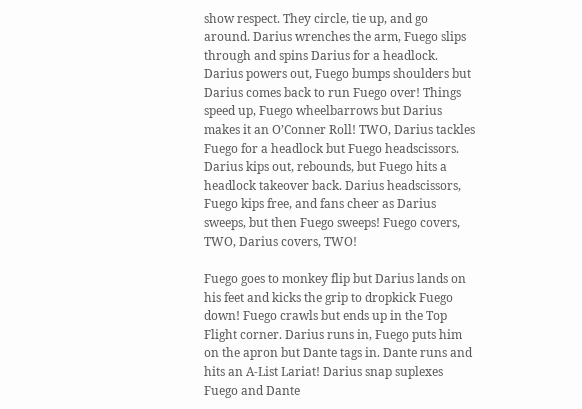show respect. They circle, tie up, and go around. Darius wrenches the arm, Fuego slips through and spins Darius for a headlock. Darius powers out, Fuego bumps shoulders but Darius comes back to run Fuego over! Things speed up, Fuego wheelbarrows but Darius makes it an O’Conner Roll! TWO, Darius tackles Fuego for a headlock but Fuego headscissors. Darius kips out, rebounds, but Fuego hits a headlock takeover back. Darius headscissors, Fuego kips free, and fans cheer as Darius sweeps, but then Fuego sweeps! Fuego covers, TWO, Darius covers, TWO!

Fuego goes to monkey flip but Darius lands on his feet and kicks the grip to dropkick Fuego down! Fuego crawls but ends up in the Top Flight corner. Darius runs in, Fuego puts him on the apron but Dante tags in. Dante runs and hits an A-List Lariat! Darius snap suplexes Fuego and Dante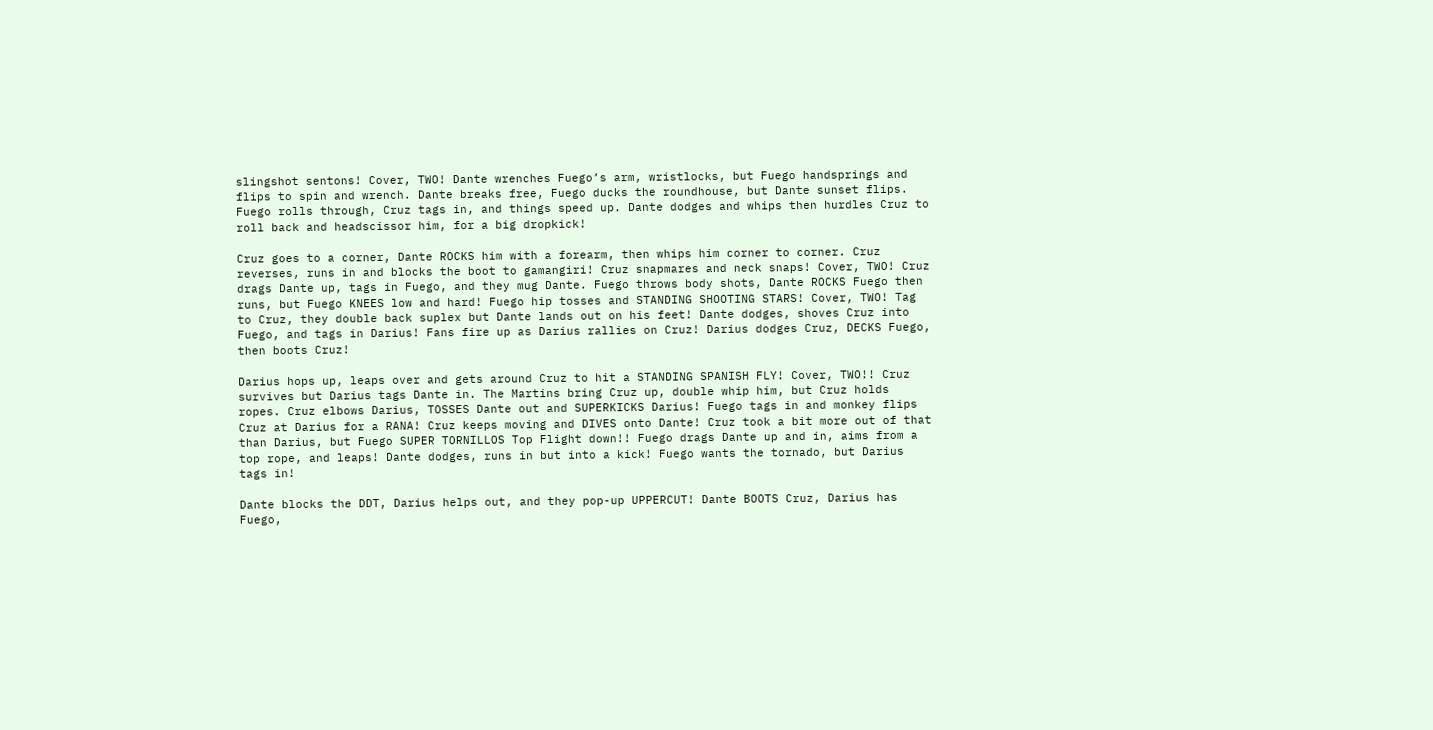slingshot sentons! Cover, TWO! Dante wrenches Fuego’s arm, wristlocks, but Fuego handsprings and flips to spin and wrench. Dante breaks free, Fuego ducks the roundhouse, but Dante sunset flips. Fuego rolls through, Cruz tags in, and things speed up. Dante dodges and whips then hurdles Cruz to roll back and headscissor him, for a big dropkick!

Cruz goes to a corner, Dante ROCKS him with a forearm, then whips him corner to corner. Cruz reverses, runs in and blocks the boot to gamangiri! Cruz snapmares and neck snaps! Cover, TWO! Cruz drags Dante up, tags in Fuego, and they mug Dante. Fuego throws body shots, Dante ROCKS Fuego then runs, but Fuego KNEES low and hard! Fuego hip tosses and STANDING SHOOTING STARS! Cover, TWO! Tag to Cruz, they double back suplex but Dante lands out on his feet! Dante dodges, shoves Cruz into Fuego, and tags in Darius! Fans fire up as Darius rallies on Cruz! Darius dodges Cruz, DECKS Fuego, then boots Cruz!

Darius hops up, leaps over and gets around Cruz to hit a STANDING SPANISH FLY! Cover, TWO!! Cruz survives but Darius tags Dante in. The Martins bring Cruz up, double whip him, but Cruz holds ropes. Cruz elbows Darius, TOSSES Dante out and SUPERKICKS Darius! Fuego tags in and monkey flips Cruz at Darius for a RANA! Cruz keeps moving and DIVES onto Dante! Cruz took a bit more out of that than Darius, but Fuego SUPER TORNILLOS Top Flight down!! Fuego drags Dante up and in, aims from a top rope, and leaps! Dante dodges, runs in but into a kick! Fuego wants the tornado, but Darius tags in!

Dante blocks the DDT, Darius helps out, and they pop-up UPPERCUT! Dante BOOTS Cruz, Darius has Fuego,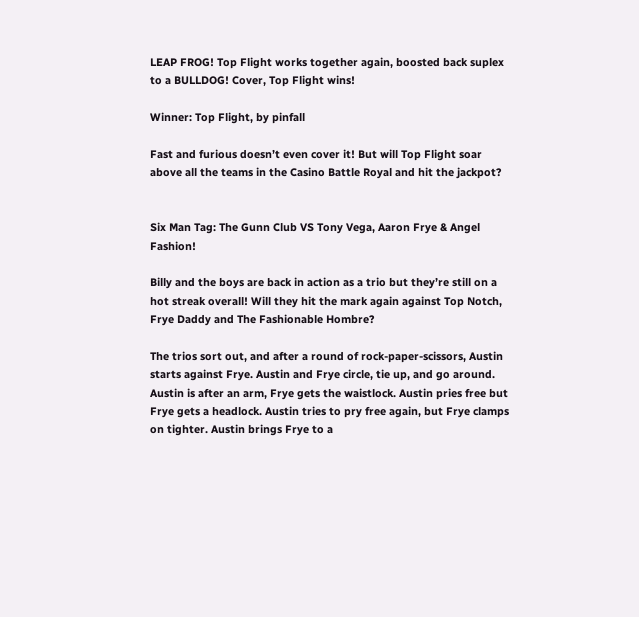LEAP FROG! Top Flight works together again, boosted back suplex to a BULLDOG! Cover, Top Flight wins!

Winner: Top Flight, by pinfall

Fast and furious doesn’t even cover it! But will Top Flight soar above all the teams in the Casino Battle Royal and hit the jackpot?


Six Man Tag: The Gunn Club VS Tony Vega, Aaron Frye & Angel Fashion!

Billy and the boys are back in action as a trio but they’re still on a hot streak overall! Will they hit the mark again against Top Notch, Frye Daddy and The Fashionable Hombre?

The trios sort out, and after a round of rock-paper-scissors, Austin starts against Frye. Austin and Frye circle, tie up, and go around. Austin is after an arm, Frye gets the waistlock. Austin pries free but Frye gets a headlock. Austin tries to pry free again, but Frye clamps on tighter. Austin brings Frye to a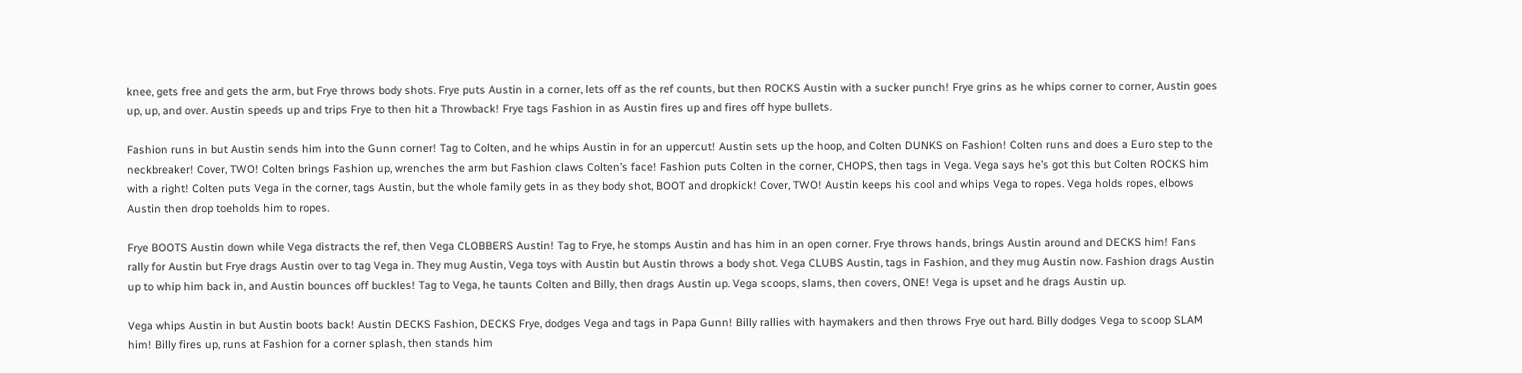knee, gets free and gets the arm, but Frye throws body shots. Frye puts Austin in a corner, lets off as the ref counts, but then ROCKS Austin with a sucker punch! Frye grins as he whips corner to corner, Austin goes up, up, and over. Austin speeds up and trips Frye to then hit a Throwback! Frye tags Fashion in as Austin fires up and fires off hype bullets.

Fashion runs in but Austin sends him into the Gunn corner! Tag to Colten, and he whips Austin in for an uppercut! Austin sets up the hoop, and Colten DUNKS on Fashion! Colten runs and does a Euro step to the neckbreaker! Cover, TWO! Colten brings Fashion up, wrenches the arm but Fashion claws Colten’s face! Fashion puts Colten in the corner, CHOPS, then tags in Vega. Vega says he’s got this but Colten ROCKS him with a right! Colten puts Vega in the corner, tags Austin, but the whole family gets in as they body shot, BOOT and dropkick! Cover, TWO! Austin keeps his cool and whips Vega to ropes. Vega holds ropes, elbows Austin then drop toeholds him to ropes.

Frye BOOTS Austin down while Vega distracts the ref, then Vega CLOBBERS Austin! Tag to Frye, he stomps Austin and has him in an open corner. Frye throws hands, brings Austin around and DECKS him! Fans rally for Austin but Frye drags Austin over to tag Vega in. They mug Austin, Vega toys with Austin but Austin throws a body shot. Vega CLUBS Austin, tags in Fashion, and they mug Austin now. Fashion drags Austin up to whip him back in, and Austin bounces off buckles! Tag to Vega, he taunts Colten and Billy, then drags Austin up. Vega scoops, slams, then covers, ONE! Vega is upset and he drags Austin up.

Vega whips Austin in but Austin boots back! Austin DECKS Fashion, DECKS Frye, dodges Vega and tags in Papa Gunn! Billy rallies with haymakers and then throws Frye out hard. Billy dodges Vega to scoop SLAM him! Billy fires up, runs at Fashion for a corner splash, then stands him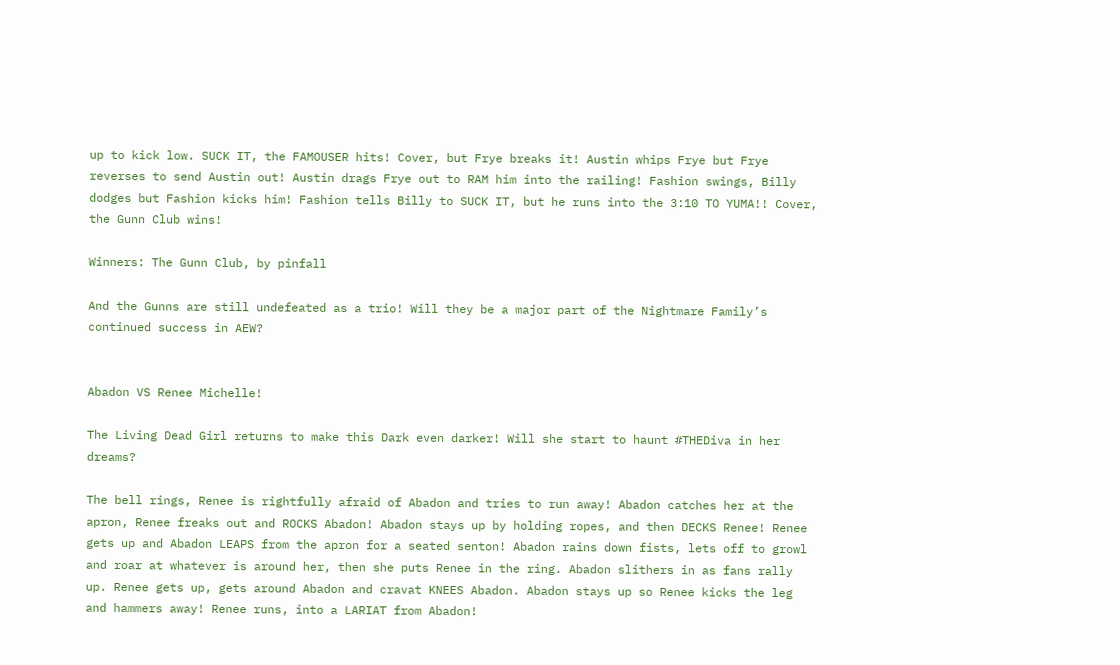up to kick low. SUCK IT, the FAMOUSER hits! Cover, but Frye breaks it! Austin whips Frye but Frye reverses to send Austin out! Austin drags Frye out to RAM him into the railing! Fashion swings, Billy dodges but Fashion kicks him! Fashion tells Billy to SUCK IT, but he runs into the 3:10 TO YUMA!! Cover, the Gunn Club wins!

Winners: The Gunn Club, by pinfall

And the Gunns are still undefeated as a trio! Will they be a major part of the Nightmare Family’s continued success in AEW?


Abadon VS Renee Michelle!

The Living Dead Girl returns to make this Dark even darker! Will she start to haunt #THEDiva in her dreams?

The bell rings, Renee is rightfully afraid of Abadon and tries to run away! Abadon catches her at the apron, Renee freaks out and ROCKS Abadon! Abadon stays up by holding ropes, and then DECKS Renee! Renee gets up and Abadon LEAPS from the apron for a seated senton! Abadon rains down fists, lets off to growl and roar at whatever is around her, then she puts Renee in the ring. Abadon slithers in as fans rally up. Renee gets up, gets around Abadon and cravat KNEES Abadon. Abadon stays up so Renee kicks the leg and hammers away! Renee runs, into a LARIAT from Abadon!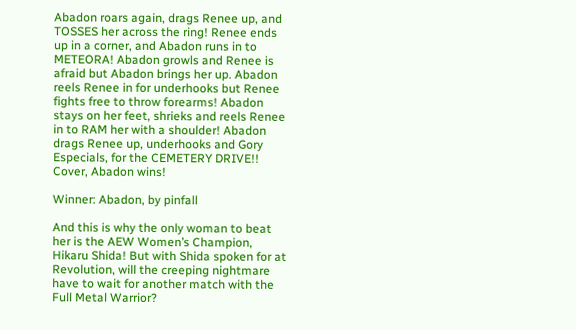Abadon roars again, drags Renee up, and TOSSES her across the ring! Renee ends up in a corner, and Abadon runs in to METEORA! Abadon growls and Renee is afraid but Abadon brings her up. Abadon reels Renee in for underhooks but Renee fights free to throw forearms! Abadon stays on her feet, shrieks and reels Renee in to RAM her with a shoulder! Abadon drags Renee up, underhooks and Gory Especials, for the CEMETERY DRIVE!! Cover, Abadon wins!

Winner: Abadon, by pinfall

And this is why the only woman to beat her is the AEW Women’s Champion, Hikaru Shida! But with Shida spoken for at Revolution, will the creeping nightmare have to wait for another match with the Full Metal Warrior?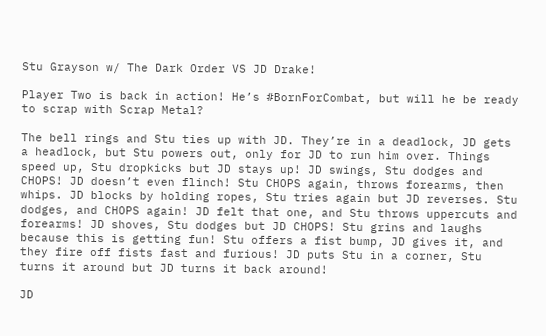Stu Grayson w/ The Dark Order VS JD Drake!

Player Two is back in action! He’s #BornForCombat, but will he be ready to scrap with Scrap Metal?

The bell rings and Stu ties up with JD. They’re in a deadlock, JD gets a headlock, but Stu powers out, only for JD to run him over. Things speed up, Stu dropkicks but JD stays up! JD swings, Stu dodges and CHOPS! JD doesn’t even flinch! Stu CHOPS again, throws forearms, then whips. JD blocks by holding ropes, Stu tries again but JD reverses. Stu dodges, and CHOPS again! JD felt that one, and Stu throws uppercuts and forearms! JD shoves, Stu dodges but JD CHOPS! Stu grins and laughs because this is getting fun! Stu offers a fist bump, JD gives it, and they fire off fists fast and furious! JD puts Stu in a corner, Stu turns it around but JD turns it back around!

JD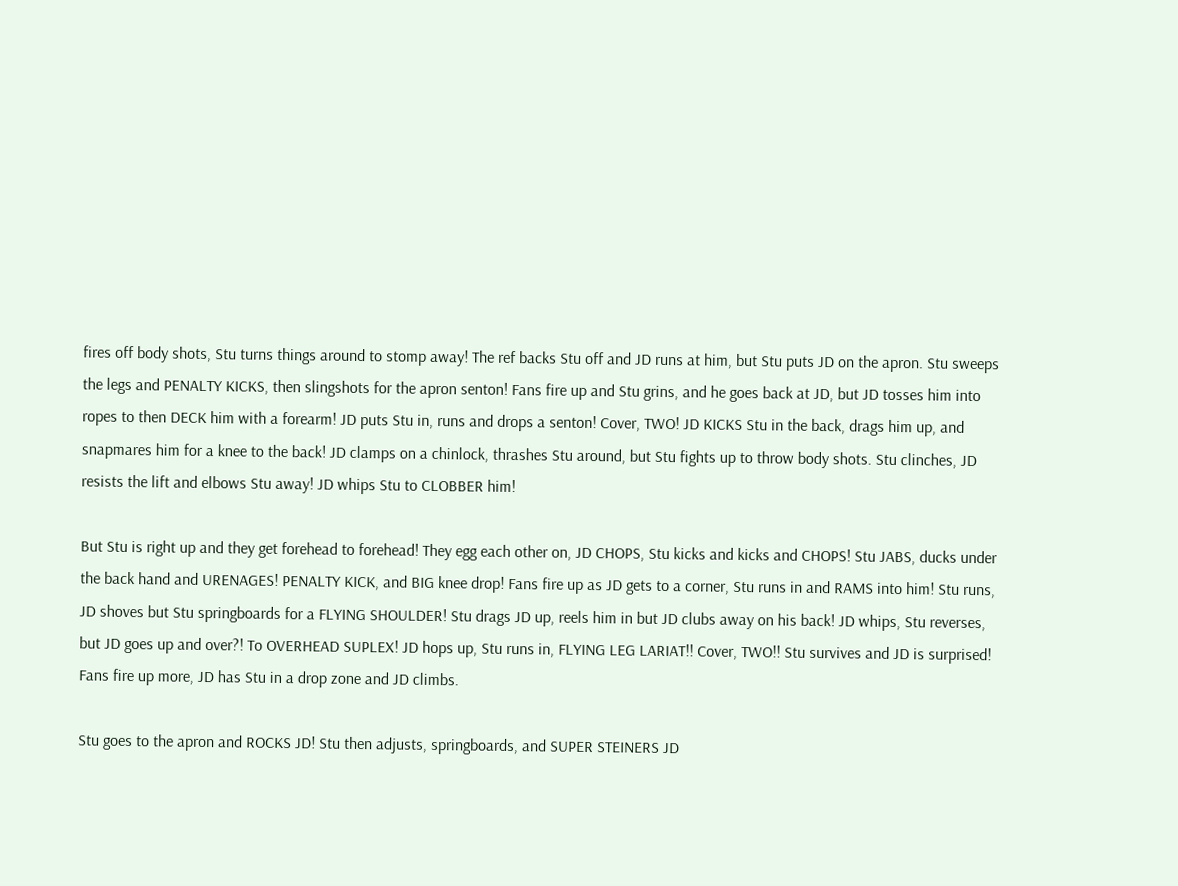fires off body shots, Stu turns things around to stomp away! The ref backs Stu off and JD runs at him, but Stu puts JD on the apron. Stu sweeps the legs and PENALTY KICKS, then slingshots for the apron senton! Fans fire up and Stu grins, and he goes back at JD, but JD tosses him into ropes to then DECK him with a forearm! JD puts Stu in, runs and drops a senton! Cover, TWO! JD KICKS Stu in the back, drags him up, and snapmares him for a knee to the back! JD clamps on a chinlock, thrashes Stu around, but Stu fights up to throw body shots. Stu clinches, JD resists the lift and elbows Stu away! JD whips Stu to CLOBBER him!

But Stu is right up and they get forehead to forehead! They egg each other on, JD CHOPS, Stu kicks and kicks and CHOPS! Stu JABS, ducks under the back hand and URENAGES! PENALTY KICK, and BIG knee drop! Fans fire up as JD gets to a corner, Stu runs in and RAMS into him! Stu runs, JD shoves but Stu springboards for a FLYING SHOULDER! Stu drags JD up, reels him in but JD clubs away on his back! JD whips, Stu reverses, but JD goes up and over?! To OVERHEAD SUPLEX! JD hops up, Stu runs in, FLYING LEG LARIAT!! Cover, TWO!! Stu survives and JD is surprised! Fans fire up more, JD has Stu in a drop zone and JD climbs.

Stu goes to the apron and ROCKS JD! Stu then adjusts, springboards, and SUPER STEINERS JD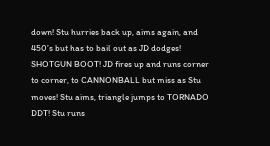down! Stu hurries back up, aims again, and 450’s but has to bail out as JD dodges! SHOTGUN BOOT! JD fires up and runs corner to corner, to CANNONBALL but miss as Stu moves! Stu aims, triangle jumps to TORNADO DDT! Stu runs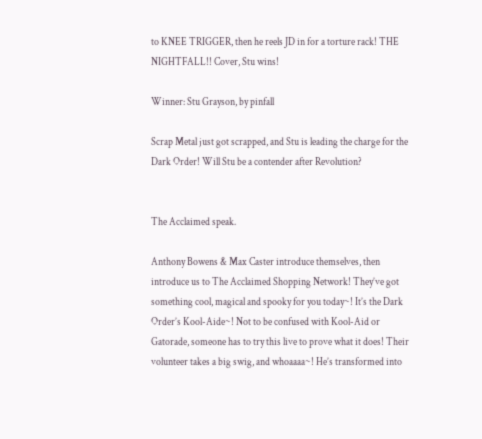to KNEE TRIGGER, then he reels JD in for a torture rack! THE NIGHTFALL!! Cover, Stu wins!

Winner: Stu Grayson, by pinfall

Scrap Metal just got scrapped, and Stu is leading the charge for the Dark Order! Will Stu be a contender after Revolution?


The Acclaimed speak.

Anthony Bowens & Max Caster introduce themselves, then introduce us to The Acclaimed Shopping Network! They’ve got something cool, magical and spooky for you today~! It’s the Dark Order’s Kool-Aide~! Not to be confused with Kool-Aid or Gatorade, someone has to try this live to prove what it does! Their volunteer takes a big swig, and whoaaaa~! He’s transformed into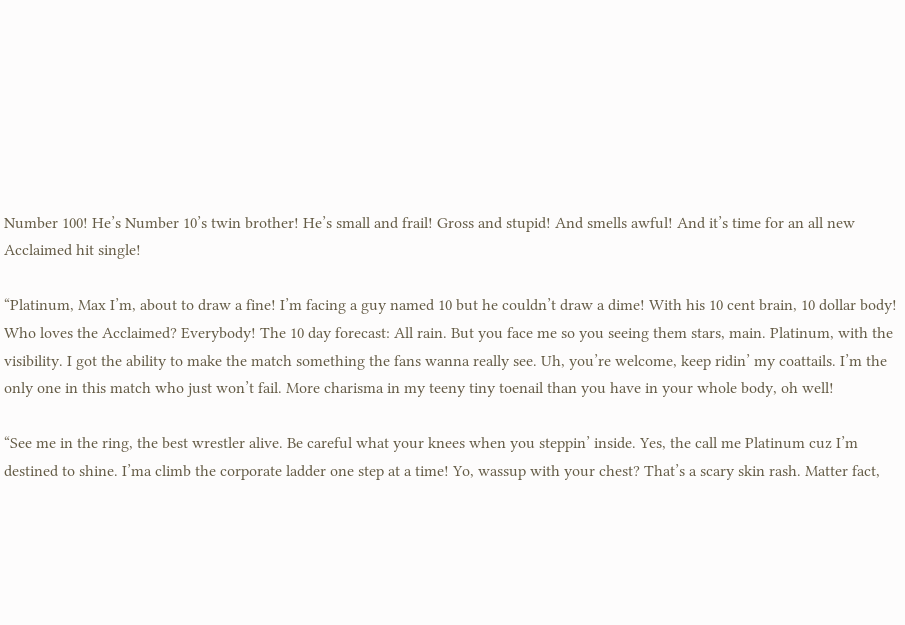Number 100! He’s Number 10’s twin brother! He’s small and frail! Gross and stupid! And smells awful! And it’s time for an all new Acclaimed hit single!

“Platinum, Max I’m, about to draw a fine! I’m facing a guy named 10 but he couldn’t draw a dime! With his 10 cent brain, 10 dollar body! Who loves the Acclaimed? Everybody! The 10 day forecast: All rain. But you face me so you seeing them stars, main. Platinum, with the visibility. I got the ability to make the match something the fans wanna really see. Uh, you’re welcome, keep ridin’ my coattails. I’m the only one in this match who just won’t fail. More charisma in my teeny tiny toenail than you have in your whole body, oh well!

“See me in the ring, the best wrestler alive. Be careful what your knees when you steppin’ inside. Yes, the call me Platinum cuz I’m destined to shine. I’ma climb the corporate ladder one step at a time! Yo, wassup with your chest? That’s a scary skin rash. Matter fact,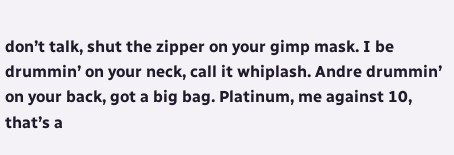don’t talk, shut the zipper on your gimp mask. I be drummin’ on your neck, call it whiplash. Andre drummin’ on your back, got a big bag. Platinum, me against 10, that’s a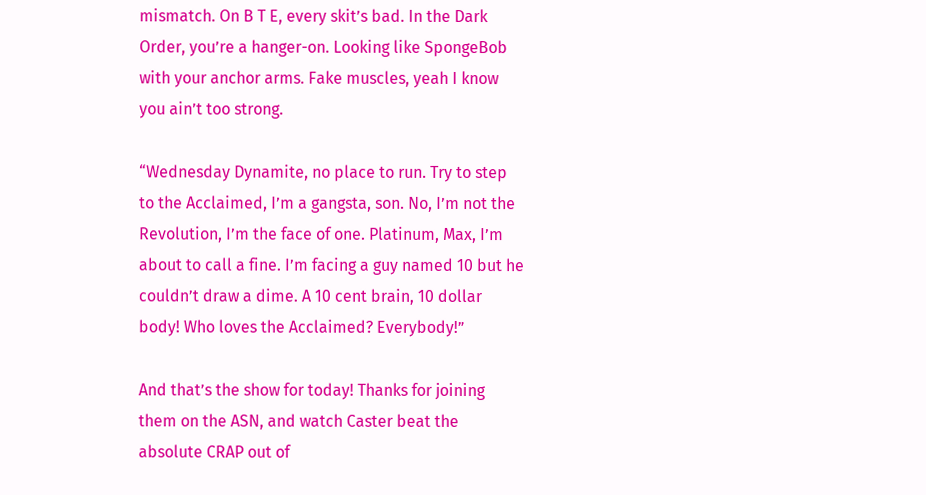mismatch. On B T E, every skit’s bad. In the Dark Order, you’re a hanger-on. Looking like SpongeBob with your anchor arms. Fake muscles, yeah I know you ain’t too strong.

“Wednesday Dynamite, no place to run. Try to step to the Acclaimed, I’m a gangsta, son. No, I’m not the Revolution, I’m the face of one. Platinum, Max, I’m about to call a fine. I’m facing a guy named 10 but he couldn’t draw a dime. A 10 cent brain, 10 dollar body! Who loves the Acclaimed? Everybody!”

And that’s the show for today! Thanks for joining them on the ASN, and watch Caster beat the absolute CRAP out of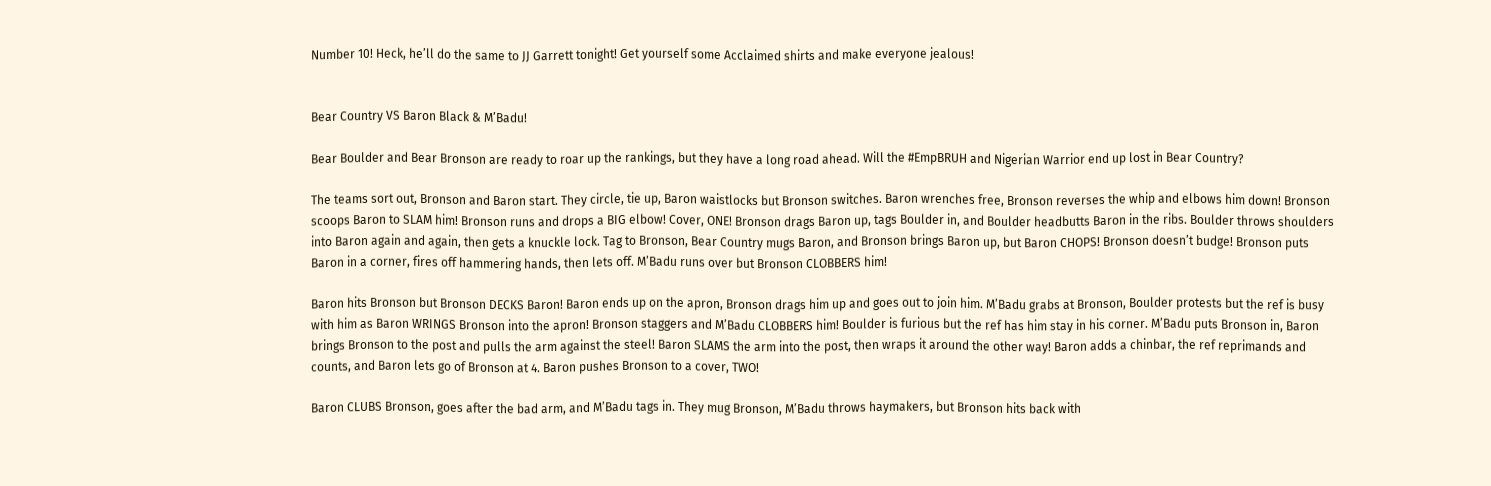Number 10! Heck, he’ll do the same to JJ Garrett tonight! Get yourself some Acclaimed shirts and make everyone jealous!


Bear Country VS Baron Black & M’Badu!

Bear Boulder and Bear Bronson are ready to roar up the rankings, but they have a long road ahead. Will the #EmpBRUH and Nigerian Warrior end up lost in Bear Country?

The teams sort out, Bronson and Baron start. They circle, tie up, Baron waistlocks but Bronson switches. Baron wrenches free, Bronson reverses the whip and elbows him down! Bronson scoops Baron to SLAM him! Bronson runs and drops a BIG elbow! Cover, ONE! Bronson drags Baron up, tags Boulder in, and Boulder headbutts Baron in the ribs. Boulder throws shoulders into Baron again and again, then gets a knuckle lock. Tag to Bronson, Bear Country mugs Baron, and Bronson brings Baron up, but Baron CHOPS! Bronson doesn’t budge! Bronson puts Baron in a corner, fires off hammering hands, then lets off. M’Badu runs over but Bronson CLOBBERS him!

Baron hits Bronson but Bronson DECKS Baron! Baron ends up on the apron, Bronson drags him up and goes out to join him. M’Badu grabs at Bronson, Boulder protests but the ref is busy with him as Baron WRINGS Bronson into the apron! Bronson staggers and M’Badu CLOBBERS him! Boulder is furious but the ref has him stay in his corner. M’Badu puts Bronson in, Baron brings Bronson to the post and pulls the arm against the steel! Baron SLAMS the arm into the post, then wraps it around the other way! Baron adds a chinbar, the ref reprimands and counts, and Baron lets go of Bronson at 4. Baron pushes Bronson to a cover, TWO!

Baron CLUBS Bronson, goes after the bad arm, and M’Badu tags in. They mug Bronson, M’Badu throws haymakers, but Bronson hits back with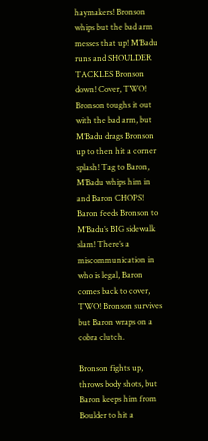haymakers! Bronson whips but the bad arm messes that up! M’Badu runs and SHOULDER TACKLES Bronson down! Cover, TWO! Bronson toughs it out with the bad arm, but M’Badu drags Bronson up to then hit a corner splash! Tag to Baron, M’Badu whips him in and Baron CHOPS! Baron feeds Bronson to M’Badu’s BIG sidewalk slam! There’s a miscommunication in who is legal, Baron comes back to cover, TWO! Bronson survives but Baron wraps on a cobra clutch.

Bronson fights up, throws body shots, but Baron keeps him from Boulder to hit a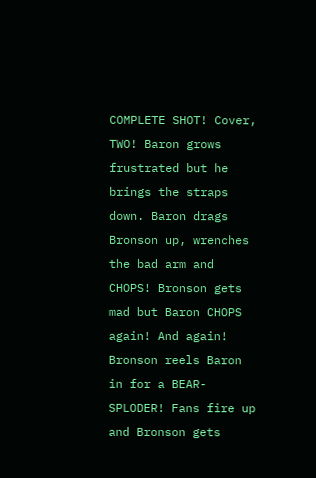COMPLETE SHOT! Cover, TWO! Baron grows frustrated but he brings the straps down. Baron drags Bronson up, wrenches the bad arm and CHOPS! Bronson gets mad but Baron CHOPS again! And again! Bronson reels Baron in for a BEAR-SPLODER! Fans fire up and Bronson gets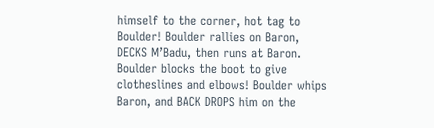himself to the corner, hot tag to Boulder! Boulder rallies on Baron, DECKS M’Badu, then runs at Baron. Boulder blocks the boot to give clotheslines and elbows! Boulder whips Baron, and BACK DROPS him on the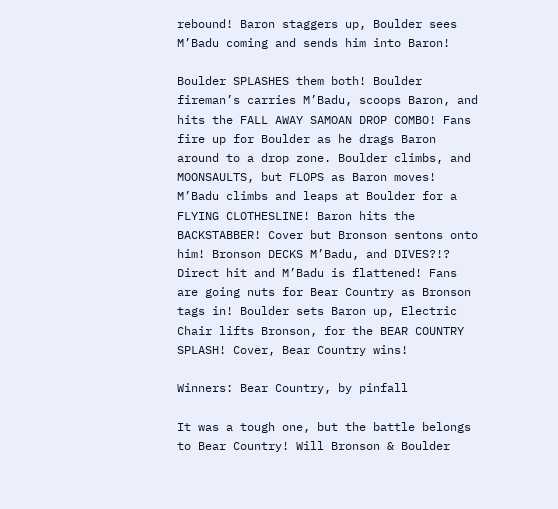rebound! Baron staggers up, Boulder sees M’Badu coming and sends him into Baron!

Boulder SPLASHES them both! Boulder fireman’s carries M’Badu, scoops Baron, and hits the FALL AWAY SAMOAN DROP COMBO! Fans fire up for Boulder as he drags Baron around to a drop zone. Boulder climbs, and MOONSAULTS, but FLOPS as Baron moves! M’Badu climbs and leaps at Boulder for a FLYING CLOTHESLINE! Baron hits the BACKSTABBER! Cover but Bronson sentons onto him! Bronson DECKS M’Badu, and DIVES?!? Direct hit and M’Badu is flattened! Fans are going nuts for Bear Country as Bronson tags in! Boulder sets Baron up, Electric Chair lifts Bronson, for the BEAR COUNTRY SPLASH! Cover, Bear Country wins!

Winners: Bear Country, by pinfall

It was a tough one, but the battle belongs to Bear Country! Will Bronson & Boulder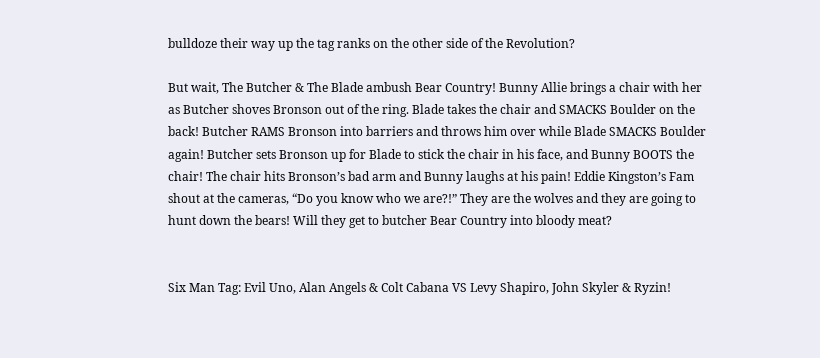bulldoze their way up the tag ranks on the other side of the Revolution?

But wait, The Butcher & The Blade ambush Bear Country! Bunny Allie brings a chair with her as Butcher shoves Bronson out of the ring. Blade takes the chair and SMACKS Boulder on the back! Butcher RAMS Bronson into barriers and throws him over while Blade SMACKS Boulder again! Butcher sets Bronson up for Blade to stick the chair in his face, and Bunny BOOTS the chair! The chair hits Bronson’s bad arm and Bunny laughs at his pain! Eddie Kingston’s Fam shout at the cameras, “Do you know who we are?!” They are the wolves and they are going to hunt down the bears! Will they get to butcher Bear Country into bloody meat?


Six Man Tag: Evil Uno, Alan Angels & Colt Cabana VS Levy Shapiro, John Skyler & Ryzin!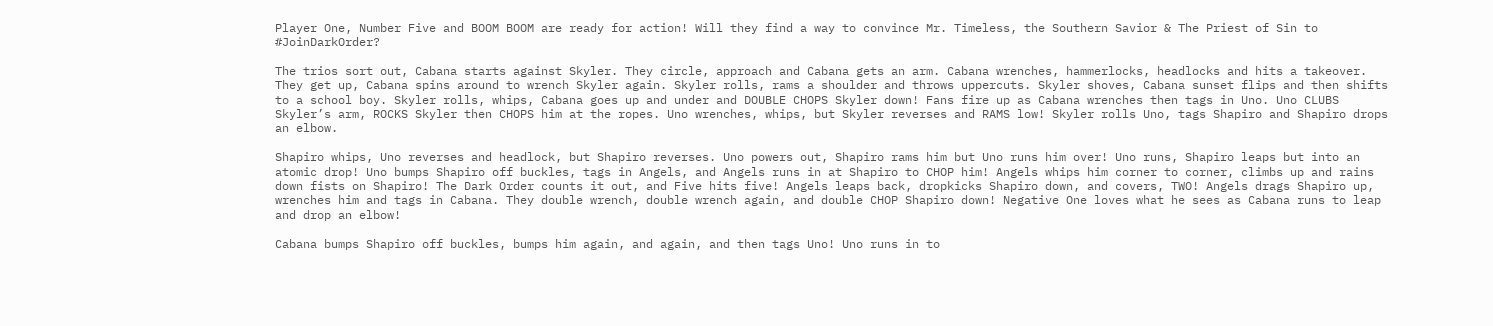Player One, Number Five and BOOM BOOM are ready for action! Will they find a way to convince Mr. Timeless, the Southern Savior & The Priest of Sin to #JoinDarkOrder?

The trios sort out, Cabana starts against Skyler. They circle, approach and Cabana gets an arm. Cabana wrenches, hammerlocks, headlocks and hits a takeover. They get up, Cabana spins around to wrench Skyler again. Skyler rolls, rams a shoulder and throws uppercuts. Skyler shoves, Cabana sunset flips and then shifts to a school boy. Skyler rolls, whips, Cabana goes up and under and DOUBLE CHOPS Skyler down! Fans fire up as Cabana wrenches then tags in Uno. Uno CLUBS Skyler’s arm, ROCKS Skyler then CHOPS him at the ropes. Uno wrenches, whips, but Skyler reverses and RAMS low! Skyler rolls Uno, tags Shapiro and Shapiro drops an elbow.

Shapiro whips, Uno reverses and headlock, but Shapiro reverses. Uno powers out, Shapiro rams him but Uno runs him over! Uno runs, Shapiro leaps but into an atomic drop! Uno bumps Shapiro off buckles, tags in Angels, and Angels runs in at Shapiro to CHOP him! Angels whips him corner to corner, climbs up and rains down fists on Shapiro! The Dark Order counts it out, and Five hits five! Angels leaps back, dropkicks Shapiro down, and covers, TWO! Angels drags Shapiro up, wrenches him and tags in Cabana. They double wrench, double wrench again, and double CHOP Shapiro down! Negative One loves what he sees as Cabana runs to leap and drop an elbow!

Cabana bumps Shapiro off buckles, bumps him again, and again, and then tags Uno! Uno runs in to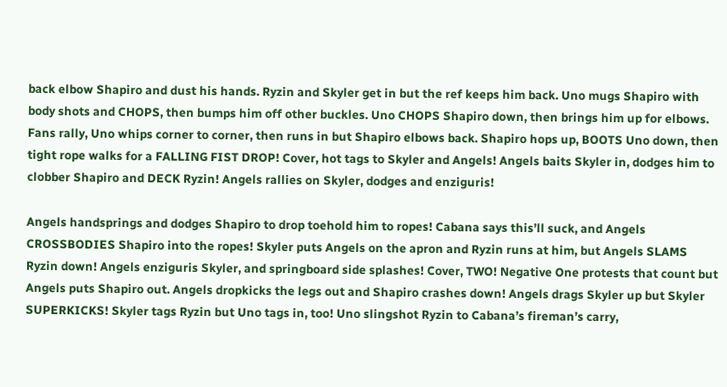back elbow Shapiro and dust his hands. Ryzin and Skyler get in but the ref keeps him back. Uno mugs Shapiro with body shots and CHOPS, then bumps him off other buckles. Uno CHOPS Shapiro down, then brings him up for elbows. Fans rally, Uno whips corner to corner, then runs in but Shapiro elbows back. Shapiro hops up, BOOTS Uno down, then tight rope walks for a FALLING FIST DROP! Cover, hot tags to Skyler and Angels! Angels baits Skyler in, dodges him to clobber Shapiro and DECK Ryzin! Angels rallies on Skyler, dodges and enziguris!

Angels handsprings and dodges Shapiro to drop toehold him to ropes! Cabana says this’ll suck, and Angels CROSSBODIES Shapiro into the ropes! Skyler puts Angels on the apron and Ryzin runs at him, but Angels SLAMS Ryzin down! Angels enziguris Skyler, and springboard side splashes! Cover, TWO! Negative One protests that count but Angels puts Shapiro out. Angels dropkicks the legs out and Shapiro crashes down! Angels drags Skyler up but Skyler SUPERKICKS! Skyler tags Ryzin but Uno tags in, too! Uno slingshot Ryzin to Cabana’s fireman’s carry,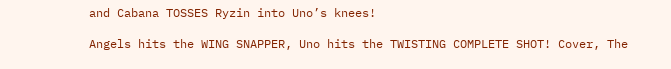and Cabana TOSSES Ryzin into Uno’s knees!

Angels hits the WING SNAPPER, Uno hits the TWISTING COMPLETE SHOT! Cover, The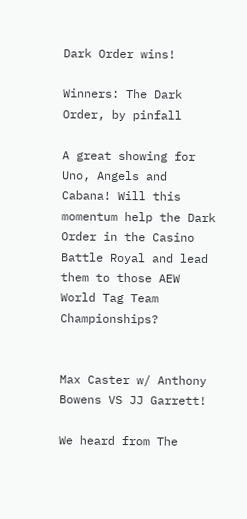Dark Order wins!

Winners: The Dark Order, by pinfall

A great showing for Uno, Angels and Cabana! Will this momentum help the Dark Order in the Casino Battle Royal and lead them to those AEW World Tag Team Championships?


Max Caster w/ Anthony Bowens VS JJ Garrett!

We heard from The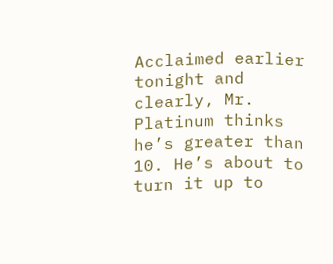Acclaimed earlier tonight and clearly, Mr. Platinum thinks he’s greater than 10. He’s about to turn it up to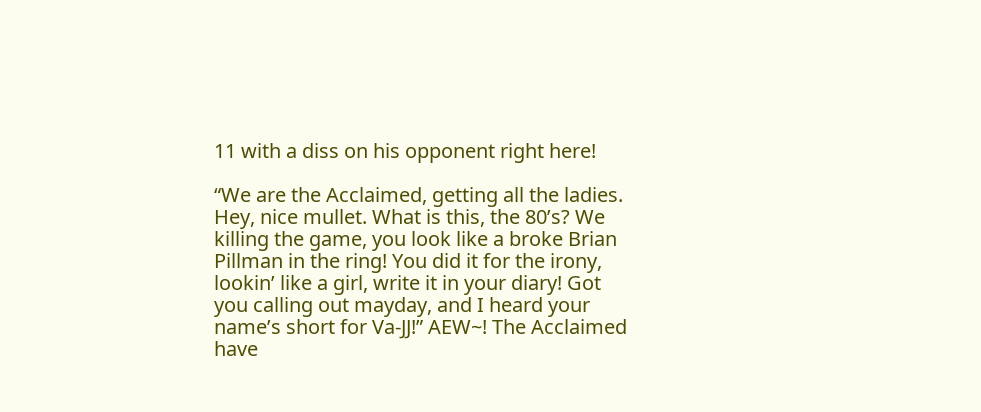11 with a diss on his opponent right here!

“We are the Acclaimed, getting all the ladies. Hey, nice mullet. What is this, the 80’s? We killing the game, you look like a broke Brian Pillman in the ring! You did it for the irony, lookin’ like a girl, write it in your diary! Got you calling out mayday, and I heard your name’s short for Va-JJ!” AEW~! The Acclaimed have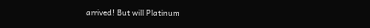arrived! But will Platinum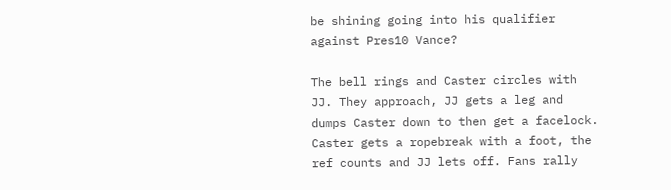be shining going into his qualifier against Pres10 Vance?

The bell rings and Caster circles with JJ. They approach, JJ gets a leg and dumps Caster down to then get a facelock. Caster gets a ropebreak with a foot, the ref counts and JJ lets off. Fans rally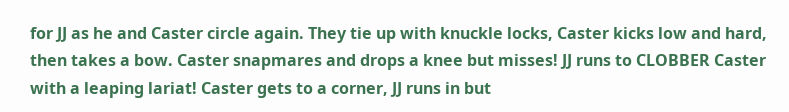for JJ as he and Caster circle again. They tie up with knuckle locks, Caster kicks low and hard, then takes a bow. Caster snapmares and drops a knee but misses! JJ runs to CLOBBER Caster with a leaping lariat! Caster gets to a corner, JJ runs in but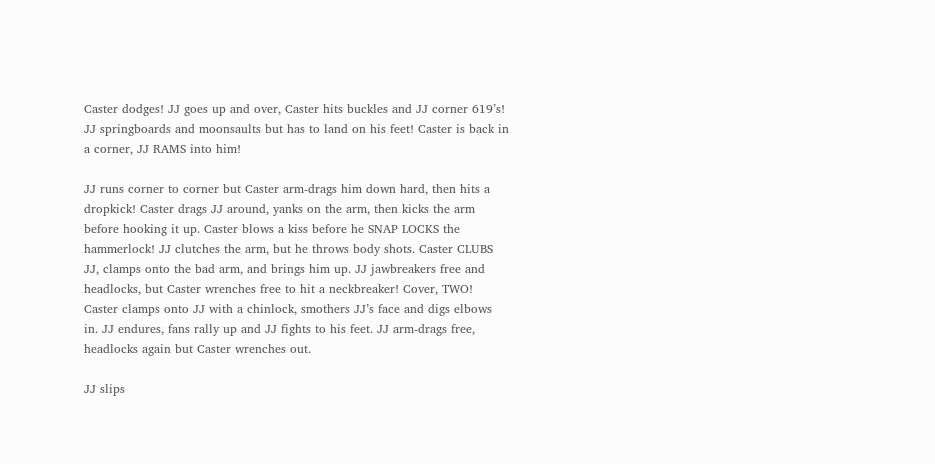Caster dodges! JJ goes up and over, Caster hits buckles and JJ corner 619’s! JJ springboards and moonsaults but has to land on his feet! Caster is back in a corner, JJ RAMS into him!

JJ runs corner to corner but Caster arm-drags him down hard, then hits a dropkick! Caster drags JJ around, yanks on the arm, then kicks the arm before hooking it up. Caster blows a kiss before he SNAP LOCKS the hammerlock! JJ clutches the arm, but he throws body shots. Caster CLUBS JJ, clamps onto the bad arm, and brings him up. JJ jawbreakers free and headlocks, but Caster wrenches free to hit a neckbreaker! Cover, TWO! Caster clamps onto JJ with a chinlock, smothers JJ’s face and digs elbows in. JJ endures, fans rally up and JJ fights to his feet. JJ arm-drags free, headlocks again but Caster wrenches out.

JJ slips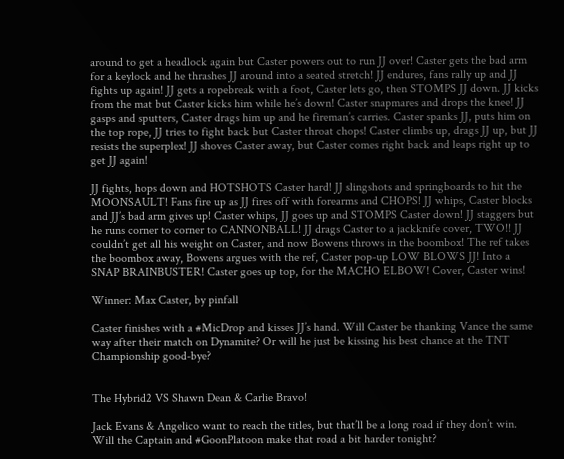around to get a headlock again but Caster powers out to run JJ over! Caster gets the bad arm for a keylock and he thrashes JJ around into a seated stretch! JJ endures, fans rally up and JJ fights up again! JJ gets a ropebreak with a foot, Caster lets go, then STOMPS JJ down. JJ kicks from the mat but Caster kicks him while he’s down! Caster snapmares and drops the knee! JJ gasps and sputters, Caster drags him up and he fireman’s carries. Caster spanks JJ, puts him on the top rope, JJ tries to fight back but Caster throat chops! Caster climbs up, drags JJ up, but JJ resists the superplex! JJ shoves Caster away, but Caster comes right back and leaps right up to get JJ again!

JJ fights, hops down and HOTSHOTS Caster hard! JJ slingshots and springboards to hit the MOONSAULT! Fans fire up as JJ fires off with forearms and CHOPS! JJ whips, Caster blocks and JJ’s bad arm gives up! Caster whips, JJ goes up and STOMPS Caster down! JJ staggers but he runs corner to corner to CANNONBALL! JJ drags Caster to a jackknife cover, TWO!! JJ couldn’t get all his weight on Caster, and now Bowens throws in the boombox! The ref takes the boombox away, Bowens argues with the ref, Caster pop-up LOW BLOWS JJ! Into a SNAP BRAINBUSTER! Caster goes up top, for the MACHO ELBOW! Cover, Caster wins!

Winner: Max Caster, by pinfall

Caster finishes with a #MicDrop and kisses JJ’s hand. Will Caster be thanking Vance the same way after their match on Dynamite? Or will he just be kissing his best chance at the TNT Championship good-bye?


The Hybrid2 VS Shawn Dean & Carlie Bravo!

Jack Evans & Angelico want to reach the titles, but that’ll be a long road if they don’t win. Will the Captain and #GoonPlatoon make that road a bit harder tonight?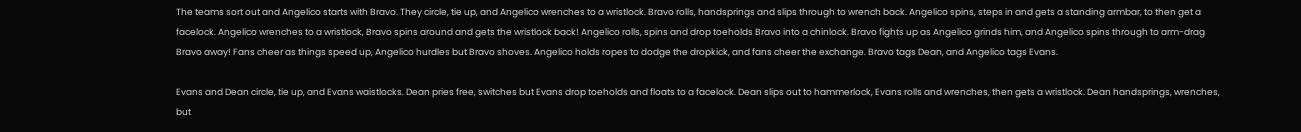The teams sort out and Angelico starts with Bravo. They circle, tie up, and Angelico wrenches to a wristlock. Bravo rolls, handsprings and slips through to wrench back. Angelico spins, steps in and gets a standing armbar, to then get a facelock. Angelico wrenches to a wristlock, Bravo spins around and gets the wristlock back! Angelico rolls, spins and drop toeholds Bravo into a chinlock. Bravo fights up as Angelico grinds him, and Angelico spins through to arm-drag Bravo away! Fans cheer as things speed up, Angelico hurdles but Bravo shoves. Angelico holds ropes to dodge the dropkick, and fans cheer the exchange. Bravo tags Dean, and Angelico tags Evans.

Evans and Dean circle, tie up, and Evans waistlocks. Dean pries free, switches but Evans drop toeholds and floats to a facelock. Dean slips out to hammerlock, Evans rolls and wrenches, then gets a wristlock. Dean handsprings, wrenches, but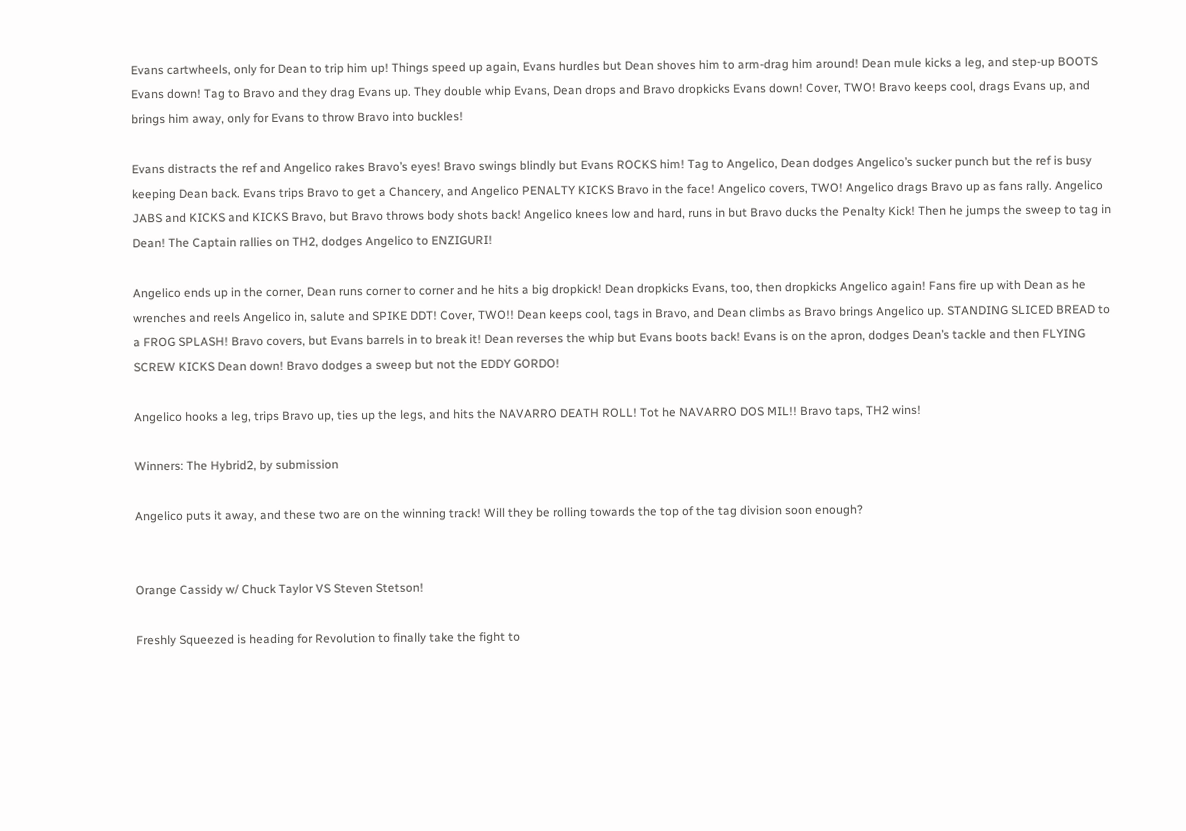Evans cartwheels, only for Dean to trip him up! Things speed up again, Evans hurdles but Dean shoves him to arm-drag him around! Dean mule kicks a leg, and step-up BOOTS Evans down! Tag to Bravo and they drag Evans up. They double whip Evans, Dean drops and Bravo dropkicks Evans down! Cover, TWO! Bravo keeps cool, drags Evans up, and brings him away, only for Evans to throw Bravo into buckles!

Evans distracts the ref and Angelico rakes Bravo’s eyes! Bravo swings blindly but Evans ROCKS him! Tag to Angelico, Dean dodges Angelico’s sucker punch but the ref is busy keeping Dean back. Evans trips Bravo to get a Chancery, and Angelico PENALTY KICKS Bravo in the face! Angelico covers, TWO! Angelico drags Bravo up as fans rally. Angelico JABS and KICKS and KICKS Bravo, but Bravo throws body shots back! Angelico knees low and hard, runs in but Bravo ducks the Penalty Kick! Then he jumps the sweep to tag in Dean! The Captain rallies on TH2, dodges Angelico to ENZIGURI!

Angelico ends up in the corner, Dean runs corner to corner and he hits a big dropkick! Dean dropkicks Evans, too, then dropkicks Angelico again! Fans fire up with Dean as he wrenches and reels Angelico in, salute and SPIKE DDT! Cover, TWO!! Dean keeps cool, tags in Bravo, and Dean climbs as Bravo brings Angelico up. STANDING SLICED BREAD to a FROG SPLASH! Bravo covers, but Evans barrels in to break it! Dean reverses the whip but Evans boots back! Evans is on the apron, dodges Dean’s tackle and then FLYING SCREW KICKS Dean down! Bravo dodges a sweep but not the EDDY GORDO!

Angelico hooks a leg, trips Bravo up, ties up the legs, and hits the NAVARRO DEATH ROLL! Tot he NAVARRO DOS MIL!! Bravo taps, TH2 wins!

Winners: The Hybrid2, by submission

Angelico puts it away, and these two are on the winning track! Will they be rolling towards the top of the tag division soon enough?


Orange Cassidy w/ Chuck Taylor VS Steven Stetson!

Freshly Squeezed is heading for Revolution to finally take the fight to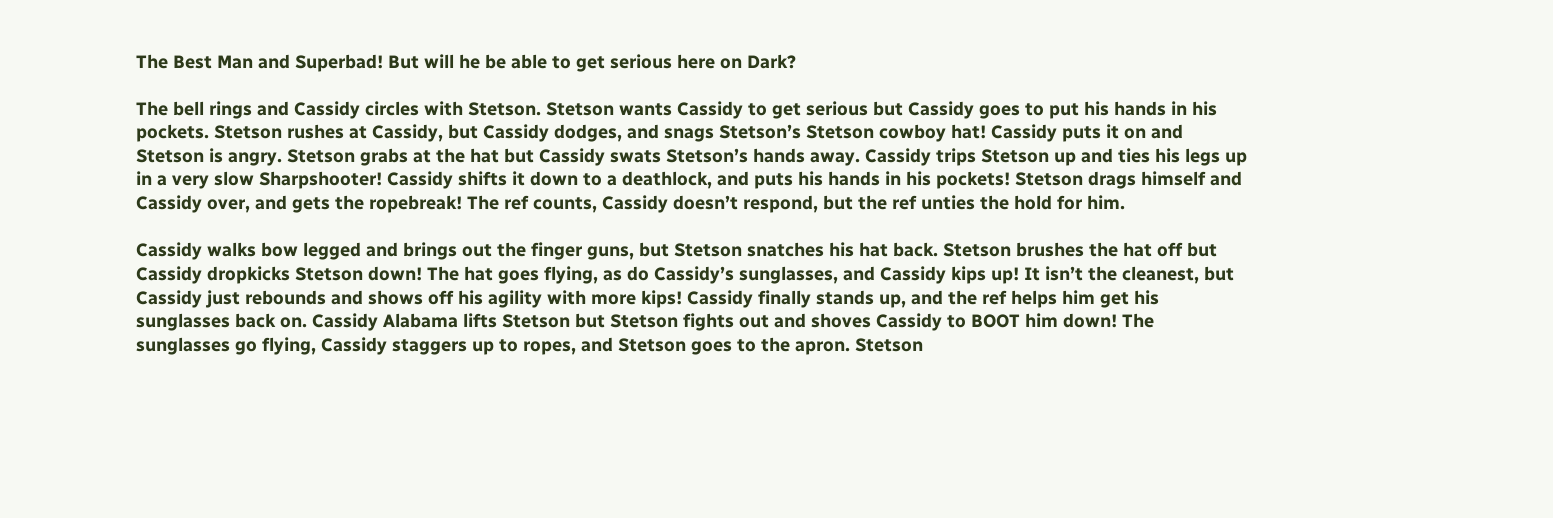The Best Man and Superbad! But will he be able to get serious here on Dark?

The bell rings and Cassidy circles with Stetson. Stetson wants Cassidy to get serious but Cassidy goes to put his hands in his pockets. Stetson rushes at Cassidy, but Cassidy dodges, and snags Stetson’s Stetson cowboy hat! Cassidy puts it on and Stetson is angry. Stetson grabs at the hat but Cassidy swats Stetson’s hands away. Cassidy trips Stetson up and ties his legs up in a very slow Sharpshooter! Cassidy shifts it down to a deathlock, and puts his hands in his pockets! Stetson drags himself and Cassidy over, and gets the ropebreak! The ref counts, Cassidy doesn’t respond, but the ref unties the hold for him.

Cassidy walks bow legged and brings out the finger guns, but Stetson snatches his hat back. Stetson brushes the hat off but Cassidy dropkicks Stetson down! The hat goes flying, as do Cassidy’s sunglasses, and Cassidy kips up! It isn’t the cleanest, but Cassidy just rebounds and shows off his agility with more kips! Cassidy finally stands up, and the ref helps him get his sunglasses back on. Cassidy Alabama lifts Stetson but Stetson fights out and shoves Cassidy to BOOT him down! The sunglasses go flying, Cassidy staggers up to ropes, and Stetson goes to the apron. Stetson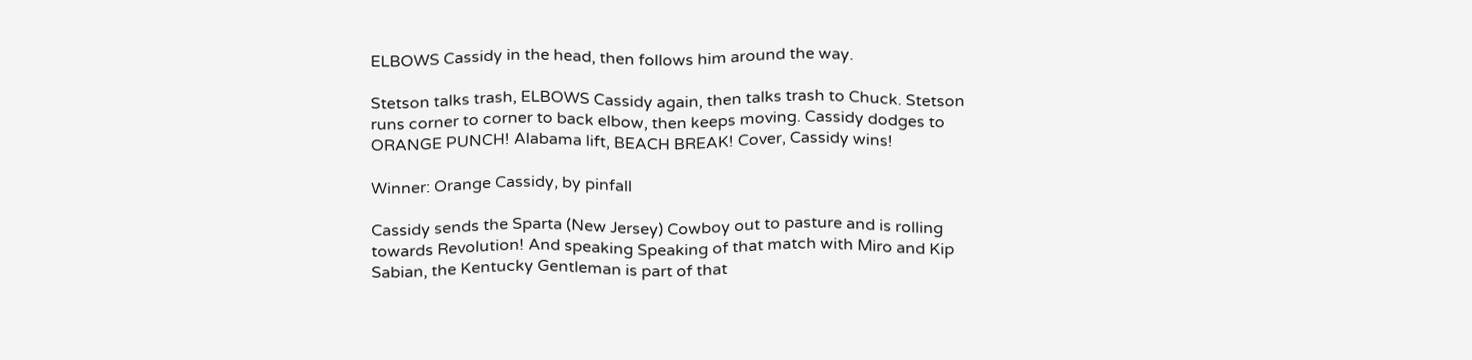ELBOWS Cassidy in the head, then follows him around the way.

Stetson talks trash, ELBOWS Cassidy again, then talks trash to Chuck. Stetson runs corner to corner to back elbow, then keeps moving. Cassidy dodges to ORANGE PUNCH! Alabama lift, BEACH BREAK! Cover, Cassidy wins!

Winner: Orange Cassidy, by pinfall

Cassidy sends the Sparta (New Jersey) Cowboy out to pasture and is rolling towards Revolution! And speaking Speaking of that match with Miro and Kip Sabian, the Kentucky Gentleman is part of that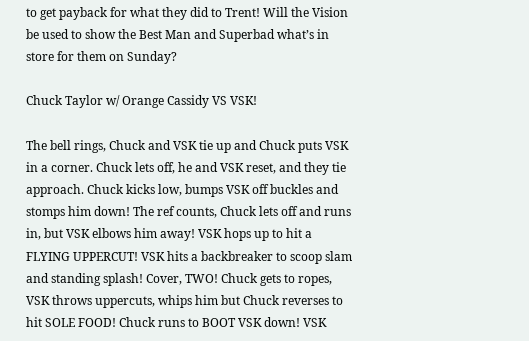to get payback for what they did to Trent! Will the Vision be used to show the Best Man and Superbad what’s in store for them on Sunday?

Chuck Taylor w/ Orange Cassidy VS VSK!

The bell rings, Chuck and VSK tie up and Chuck puts VSK in a corner. Chuck lets off, he and VSK reset, and they tie approach. Chuck kicks low, bumps VSK off buckles and stomps him down! The ref counts, Chuck lets off and runs in, but VSK elbows him away! VSK hops up to hit a FLYING UPPERCUT! VSK hits a backbreaker to scoop slam and standing splash! Cover, TWO! Chuck gets to ropes, VSK throws uppercuts, whips him but Chuck reverses to hit SOLE FOOD! Chuck runs to BOOT VSK down! VSK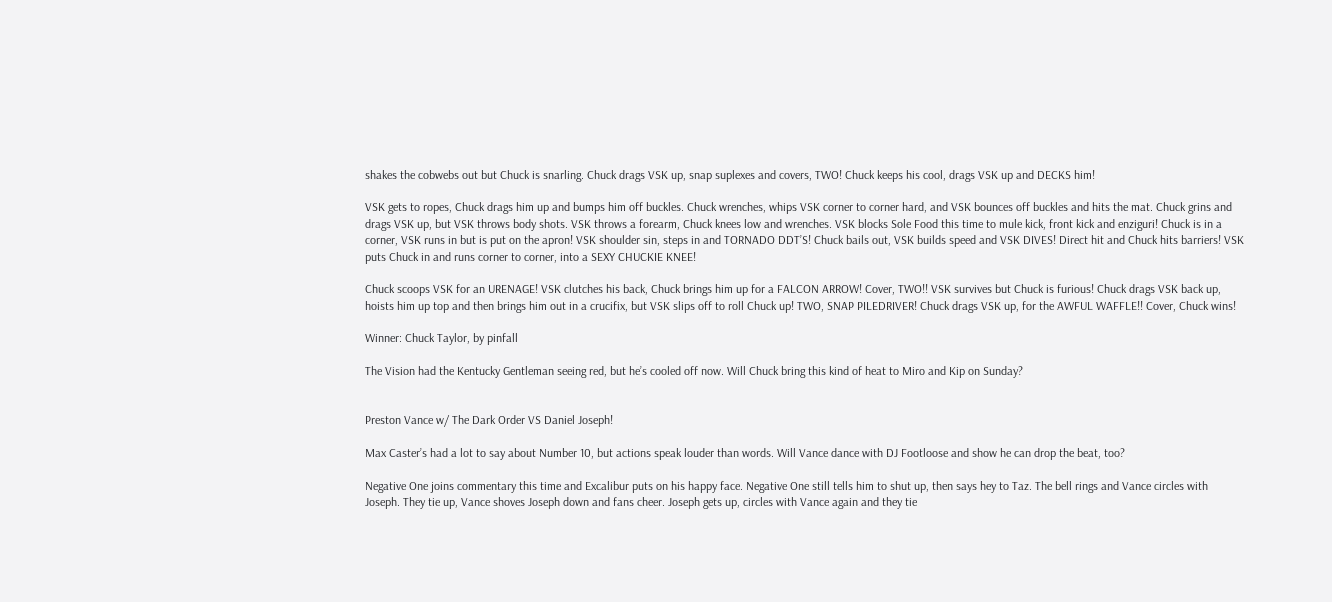shakes the cobwebs out but Chuck is snarling. Chuck drags VSK up, snap suplexes and covers, TWO! Chuck keeps his cool, drags VSK up and DECKS him!

VSK gets to ropes, Chuck drags him up and bumps him off buckles. Chuck wrenches, whips VSK corner to corner hard, and VSK bounces off buckles and hits the mat. Chuck grins and drags VSK up, but VSK throws body shots. VSK throws a forearm, Chuck knees low and wrenches. VSK blocks Sole Food this time to mule kick, front kick and enziguri! Chuck is in a corner, VSK runs in but is put on the apron! VSK shoulder sin, steps in and TORNADO DDT’S! Chuck bails out, VSK builds speed and VSK DIVES! Direct hit and Chuck hits barriers! VSK puts Chuck in and runs corner to corner, into a SEXY CHUCKIE KNEE!

Chuck scoops VSK for an URENAGE! VSK clutches his back, Chuck brings him up for a FALCON ARROW! Cover, TWO!! VSK survives but Chuck is furious! Chuck drags VSK back up, hoists him up top and then brings him out in a crucifix, but VSK slips off to roll Chuck up! TWO, SNAP PILEDRIVER! Chuck drags VSK up, for the AWFUL WAFFLE!! Cover, Chuck wins!

Winner: Chuck Taylor, by pinfall

The Vision had the Kentucky Gentleman seeing red, but he’s cooled off now. Will Chuck bring this kind of heat to Miro and Kip on Sunday?


Preston Vance w/ The Dark Order VS Daniel Joseph!

Max Caster’s had a lot to say about Number 10, but actions speak louder than words. Will Vance dance with DJ Footloose and show he can drop the beat, too?

Negative One joins commentary this time and Excalibur puts on his happy face. Negative One still tells him to shut up, then says hey to Taz. The bell rings and Vance circles with Joseph. They tie up, Vance shoves Joseph down and fans cheer. Joseph gets up, circles with Vance again and they tie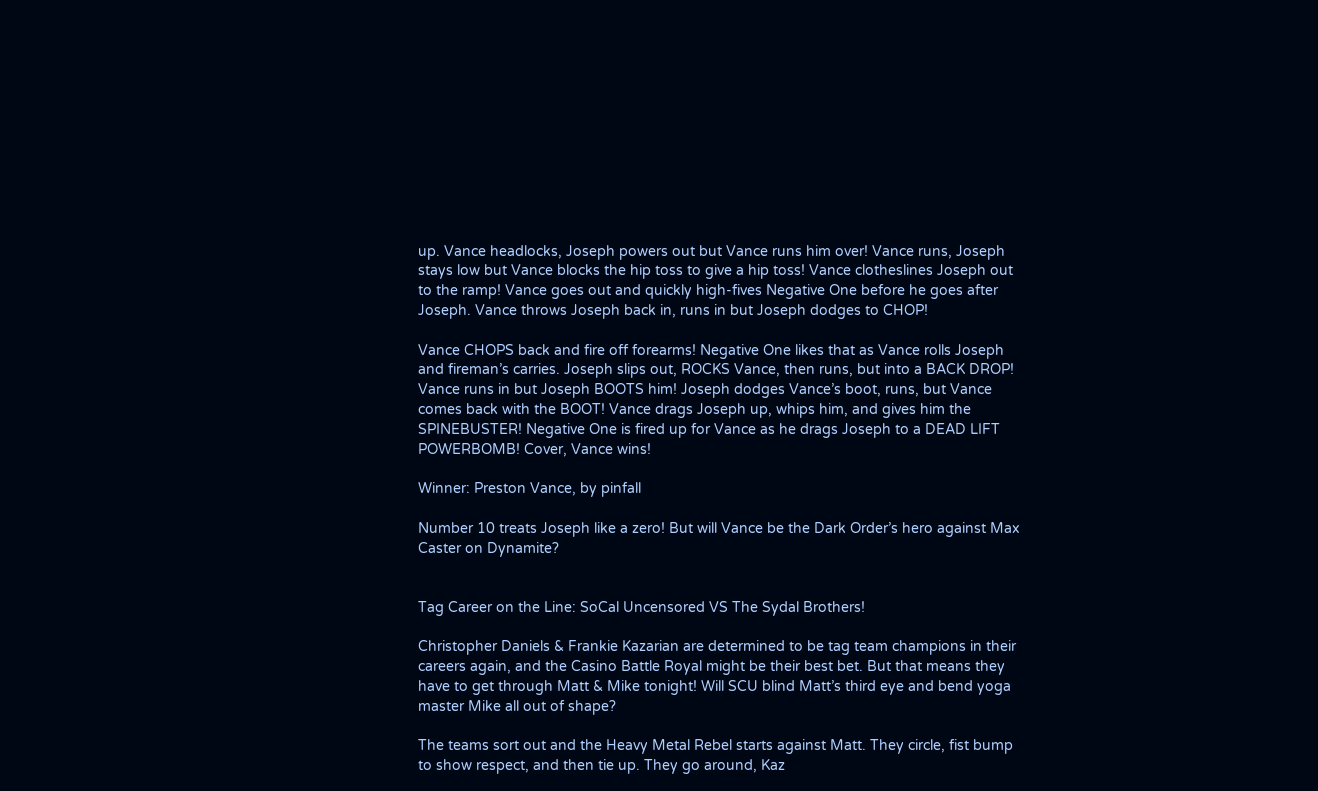up. Vance headlocks, Joseph powers out but Vance runs him over! Vance runs, Joseph stays low but Vance blocks the hip toss to give a hip toss! Vance clotheslines Joseph out to the ramp! Vance goes out and quickly high-fives Negative One before he goes after Joseph. Vance throws Joseph back in, runs in but Joseph dodges to CHOP!

Vance CHOPS back and fire off forearms! Negative One likes that as Vance rolls Joseph and fireman’s carries. Joseph slips out, ROCKS Vance, then runs, but into a BACK DROP! Vance runs in but Joseph BOOTS him! Joseph dodges Vance’s boot, runs, but Vance comes back with the BOOT! Vance drags Joseph up, whips him, and gives him the SPINEBUSTER! Negative One is fired up for Vance as he drags Joseph to a DEAD LIFT POWERBOMB! Cover, Vance wins!

Winner: Preston Vance, by pinfall

Number 10 treats Joseph like a zero! But will Vance be the Dark Order’s hero against Max Caster on Dynamite?


Tag Career on the Line: SoCal Uncensored VS The Sydal Brothers!

Christopher Daniels & Frankie Kazarian are determined to be tag team champions in their careers again, and the Casino Battle Royal might be their best bet. But that means they have to get through Matt & Mike tonight! Will SCU blind Matt’s third eye and bend yoga master Mike all out of shape?

The teams sort out and the Heavy Metal Rebel starts against Matt. They circle, fist bump to show respect, and then tie up. They go around, Kaz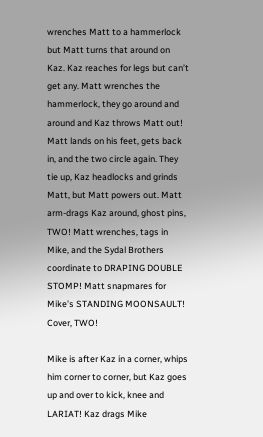wrenches Matt to a hammerlock but Matt turns that around on Kaz. Kaz reaches for legs but can’t get any. Matt wrenches the hammerlock, they go around and around and Kaz throws Matt out! Matt lands on his feet, gets back in, and the two circle again. They tie up, Kaz headlocks and grinds Matt, but Matt powers out. Matt arm-drags Kaz around, ghost pins, TWO! Matt wrenches, tags in Mike, and the Sydal Brothers coordinate to DRAPING DOUBLE STOMP! Matt snapmares for Mike’s STANDING MOONSAULT! Cover, TWO!

Mike is after Kaz in a corner, whips him corner to corner, but Kaz goes up and over to kick, knee and LARIAT! Kaz drags Mike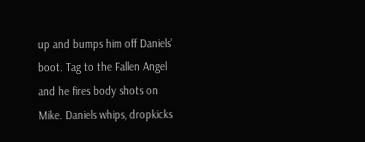up and bumps him off Daniels’ boot. Tag to the Fallen Angel and he fires body shots on Mike. Daniels whips, dropkicks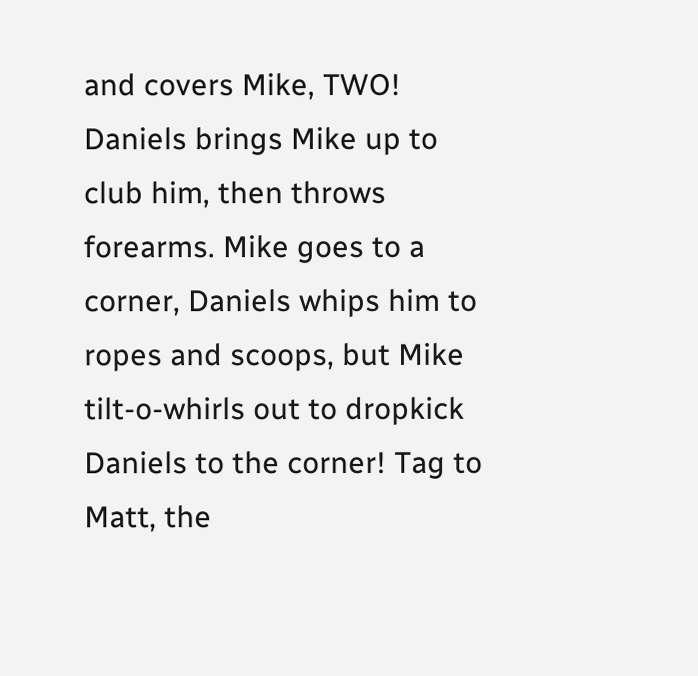and covers Mike, TWO! Daniels brings Mike up to club him, then throws forearms. Mike goes to a corner, Daniels whips him to ropes and scoops, but Mike tilt-o-whirls out to dropkick Daniels to the corner! Tag to Matt, the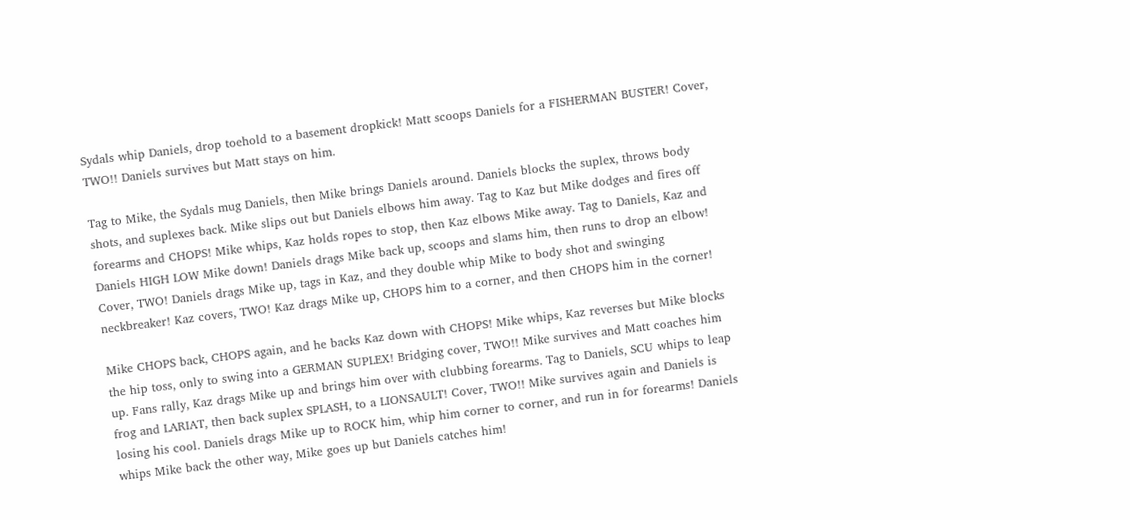Sydals whip Daniels, drop toehold to a basement dropkick! Matt scoops Daniels for a FISHERMAN BUSTER! Cover, TWO!! Daniels survives but Matt stays on him.

Tag to Mike, the Sydals mug Daniels, then Mike brings Daniels around. Daniels blocks the suplex, throws body shots, and suplexes back. Mike slips out but Daniels elbows him away. Tag to Kaz but Mike dodges and fires off forearms and CHOPS! Mike whips, Kaz holds ropes to stop, then Kaz elbows Mike away. Tag to Daniels, Kaz and Daniels HIGH LOW Mike down! Daniels drags Mike back up, scoops and slams him, then runs to drop an elbow! Cover, TWO! Daniels drags Mike up, tags in Kaz, and they double whip Mike to body shot and swinging neckbreaker! Kaz covers, TWO! Kaz drags Mike up, CHOPS him to a corner, and then CHOPS him in the corner!

Mike CHOPS back, CHOPS again, and he backs Kaz down with CHOPS! Mike whips, Kaz reverses but Mike blocks the hip toss, only to swing into a GERMAN SUPLEX! Bridging cover, TWO!! Mike survives and Matt coaches him up. Fans rally, Kaz drags Mike up and brings him over with clubbing forearms. Tag to Daniels, SCU whips to leap frog and LARIAT, then back suplex SPLASH, to a LIONSAULT! Cover, TWO!! Mike survives again and Daniels is losing his cool. Daniels drags Mike up to ROCK him, whip him corner to corner, and run in for forearms! Daniels whips Mike back the other way, Mike goes up but Daniels catches him!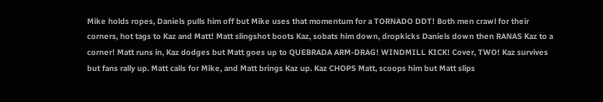Mike holds ropes, Daniels pulls him off but Mike uses that momentum for a TORNADO DDT! Both men crawl for their corners, hot tags to Kaz and Matt! Matt slingshot boots Kaz, sobats him down, dropkicks Daniels down then RANAS Kaz to a corner! Matt runs in, Kaz dodges but Matt goes up to QUEBRADA ARM-DRAG! WINDMILL KICK! Cover, TWO! Kaz survives but fans rally up. Matt calls for Mike, and Matt brings Kaz up. Kaz CHOPS Matt, scoops him but Matt slips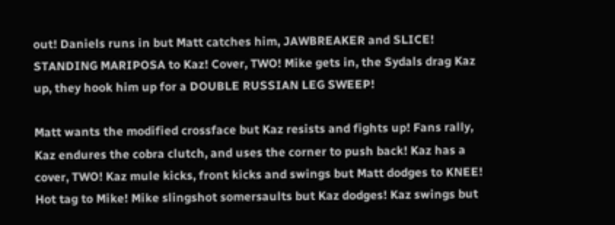out! Daniels runs in but Matt catches him, JAWBREAKER and SLICE! STANDING MARIPOSA to Kaz! Cover, TWO! Mike gets in, the Sydals drag Kaz up, they hook him up for a DOUBLE RUSSIAN LEG SWEEP!

Matt wants the modified crossface but Kaz resists and fights up! Fans rally, Kaz endures the cobra clutch, and uses the corner to push back! Kaz has a cover, TWO! Kaz mule kicks, front kicks and swings but Matt dodges to KNEE! Hot tag to Mike! Mike slingshot somersaults but Kaz dodges! Kaz swings but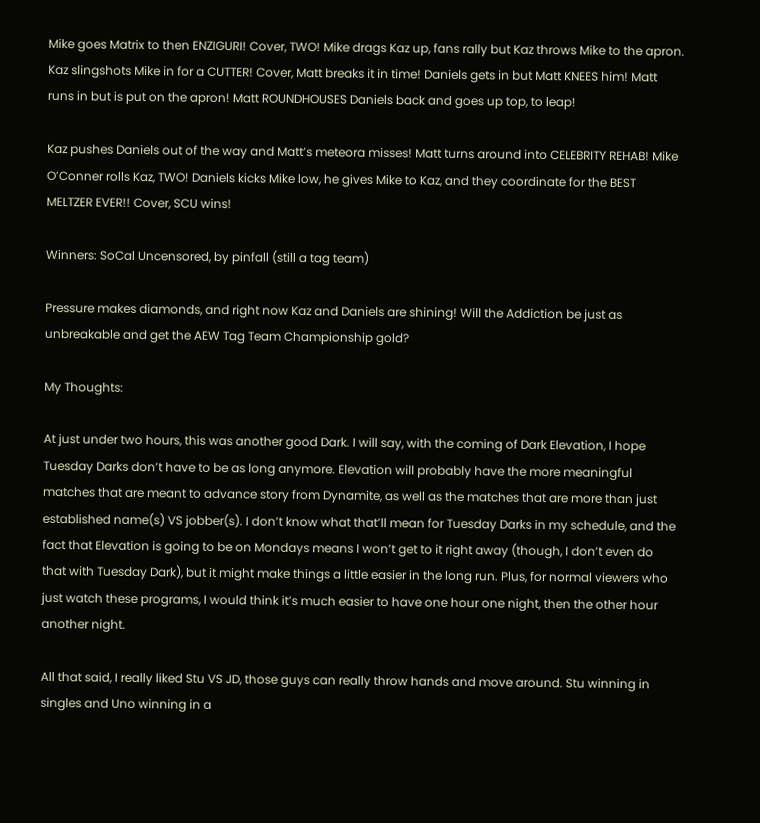Mike goes Matrix to then ENZIGURI! Cover, TWO! Mike drags Kaz up, fans rally but Kaz throws Mike to the apron. Kaz slingshots Mike in for a CUTTER! Cover, Matt breaks it in time! Daniels gets in but Matt KNEES him! Matt runs in but is put on the apron! Matt ROUNDHOUSES Daniels back and goes up top, to leap!

Kaz pushes Daniels out of the way and Matt’s meteora misses! Matt turns around into CELEBRITY REHAB! Mike O’Conner rolls Kaz, TWO! Daniels kicks Mike low, he gives Mike to Kaz, and they coordinate for the BEST MELTZER EVER!! Cover, SCU wins!

Winners: SoCal Uncensored, by pinfall (still a tag team)

Pressure makes diamonds, and right now Kaz and Daniels are shining! Will the Addiction be just as unbreakable and get the AEW Tag Team Championship gold?

My Thoughts:

At just under two hours, this was another good Dark. I will say, with the coming of Dark Elevation, I hope Tuesday Darks don’t have to be as long anymore. Elevation will probably have the more meaningful matches that are meant to advance story from Dynamite, as well as the matches that are more than just established name(s) VS jobber(s). I don’t know what that’ll mean for Tuesday Darks in my schedule, and the fact that Elevation is going to be on Mondays means I won’t get to it right away (though, I don’t even do that with Tuesday Dark), but it might make things a little easier in the long run. Plus, for normal viewers who just watch these programs, I would think it’s much easier to have one hour one night, then the other hour another night.

All that said, I really liked Stu VS JD, those guys can really throw hands and move around. Stu winning in singles and Uno winning in a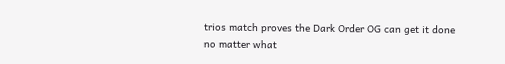trios match proves the Dark Order OG can get it done no matter what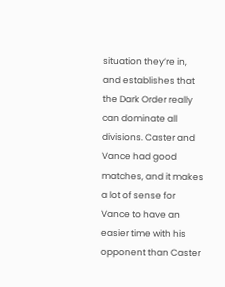situation they’re in, and establishes that the Dark Order really can dominate all divisions. Caster and Vance had good matches, and it makes a lot of sense for Vance to have an easier time with his opponent than Caster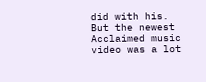did with his. But the newest Acclaimed music video was a lot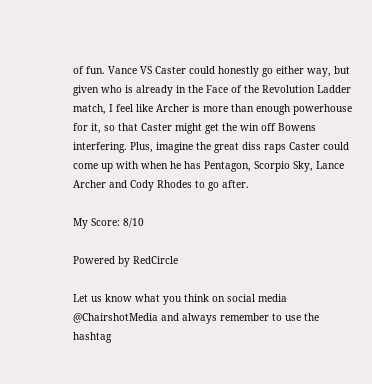of fun. Vance VS Caster could honestly go either way, but given who is already in the Face of the Revolution Ladder match, I feel like Archer is more than enough powerhouse for it, so that Caster might get the win off Bowens interfering. Plus, imagine the great diss raps Caster could come up with when he has Pentagon, Scorpio Sky, Lance Archer and Cody Rhodes to go after.

My Score: 8/10

Powered by RedCircle

Let us know what you think on social media @ChairshotMedia and always remember to use the hashtag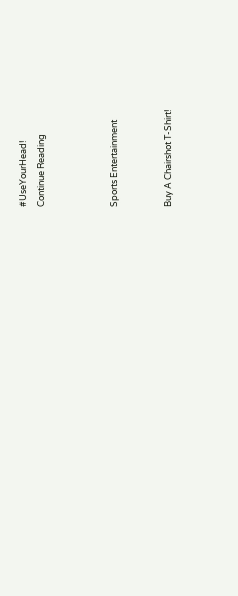#UseYourHead!
Continue Reading



Sports Entertainment


Buy A Chairshot T-Shirt!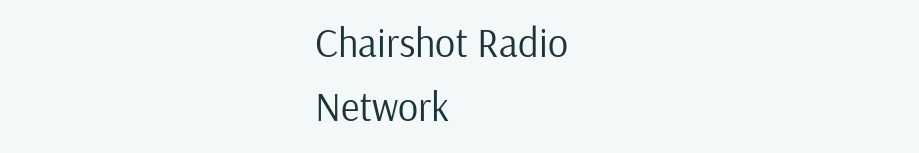Chairshot Radio Network